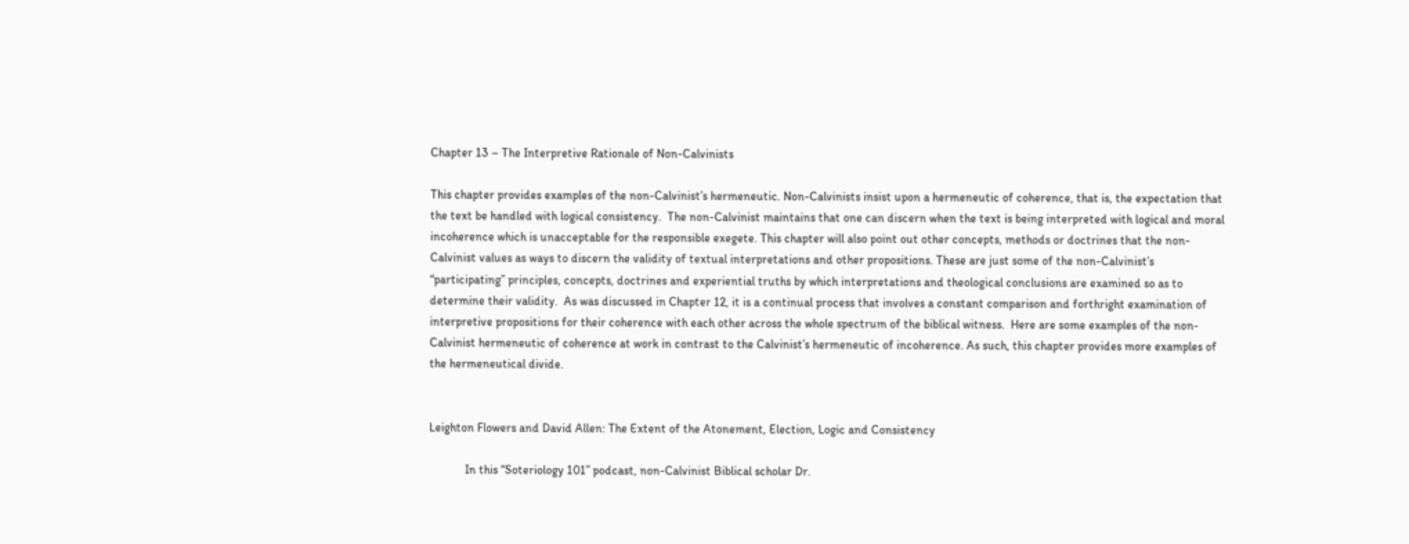Chapter 13 – The Interpretive Rationale of Non-Calvinists

This chapter provides examples of the non-Calvinist’s hermeneutic. Non-Calvinists insist upon a hermeneutic of coherence, that is, the expectation that the text be handled with logical consistency.  The non-Calvinist maintains that one can discern when the text is being interpreted with logical and moral incoherence which is unacceptable for the responsible exegete. This chapter will also point out other concepts, methods or doctrines that the non-Calvinist values as ways to discern the validity of textual interpretations and other propositions. These are just some of the non-Calvinist’s “participating” principles, concepts, doctrines and experiential truths by which interpretations and theological conclusions are examined so as to determine their validity.  As was discussed in Chapter 12, it is a continual process that involves a constant comparison and forthright examination of interpretive propositions for their coherence with each other across the whole spectrum of the biblical witness.  Here are some examples of the non-Calvinist hermeneutic of coherence at work in contrast to the Calvinist’s hermeneutic of incoherence. As such, this chapter provides more examples of the hermeneutical divide.


Leighton Flowers and David Allen: The Extent of the Atonement, Election, Logic and Consistency

            In this “Soteriology 101” podcast, non-Calvinist Biblical scholar Dr.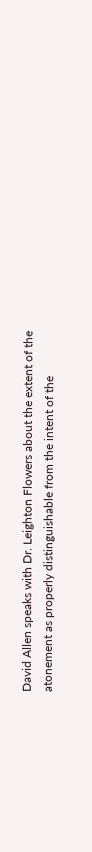David Allen speaks with Dr. Leighton Flowers about the extent of the atonement as properly distinguishable from the intent of the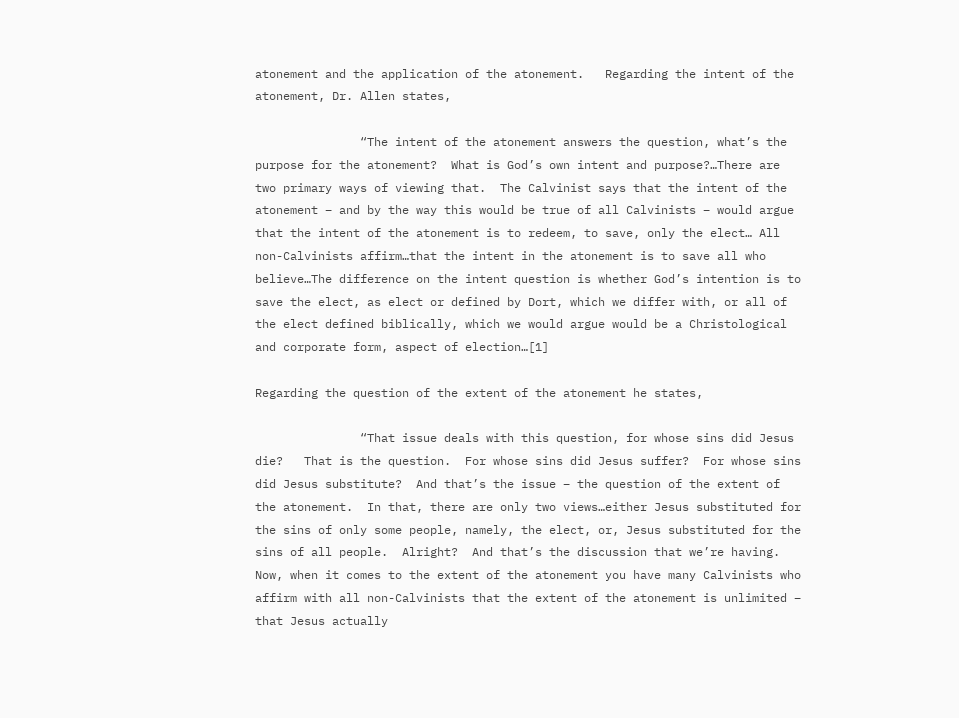atonement and the application of the atonement.   Regarding the intent of the atonement, Dr. Allen states,

               “The intent of the atonement answers the question, what’s the purpose for the atonement?  What is God’s own intent and purpose?…There are two primary ways of viewing that.  The Calvinist says that the intent of the atonement – and by the way this would be true of all Calvinists – would argue that the intent of the atonement is to redeem, to save, only the elect… All non-Calvinists affirm…that the intent in the atonement is to save all who believe…The difference on the intent question is whether God’s intention is to save the elect, as elect or defined by Dort, which we differ with, or all of the elect defined biblically, which we would argue would be a Christological and corporate form, aspect of election…[1]

Regarding the question of the extent of the atonement he states,

               “That issue deals with this question, for whose sins did Jesus die?   That is the question.  For whose sins did Jesus suffer?  For whose sins did Jesus substitute?  And that’s the issue – the question of the extent of the atonement.  In that, there are only two views…either Jesus substituted for the sins of only some people, namely, the elect, or, Jesus substituted for the sins of all people.  Alright?  And that’s the discussion that we’re having.  Now, when it comes to the extent of the atonement you have many Calvinists who affirm with all non-Calvinists that the extent of the atonement is unlimited – that Jesus actually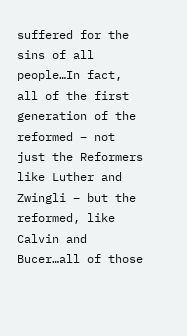suffered for the sins of all people…In fact, all of the first generation of the reformed – not just the Reformers like Luther and Zwingli – but the reformed, like Calvin and Bucer…all of those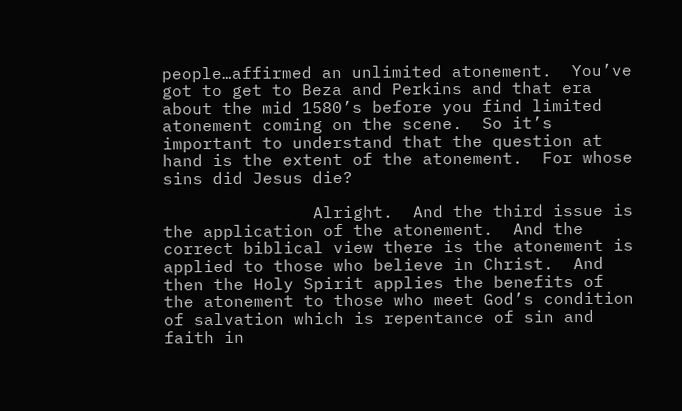people…affirmed an unlimited atonement.  You’ve got to get to Beza and Perkins and that era about the mid 1580’s before you find limited atonement coming on the scene.  So it’s important to understand that the question at hand is the extent of the atonement.  For whose sins did Jesus die?

               Alright.  And the third issue is the application of the atonement.  And the correct biblical view there is the atonement is applied to those who believe in Christ.  And then the Holy Spirit applies the benefits of the atonement to those who meet God’s condition of salvation which is repentance of sin and faith in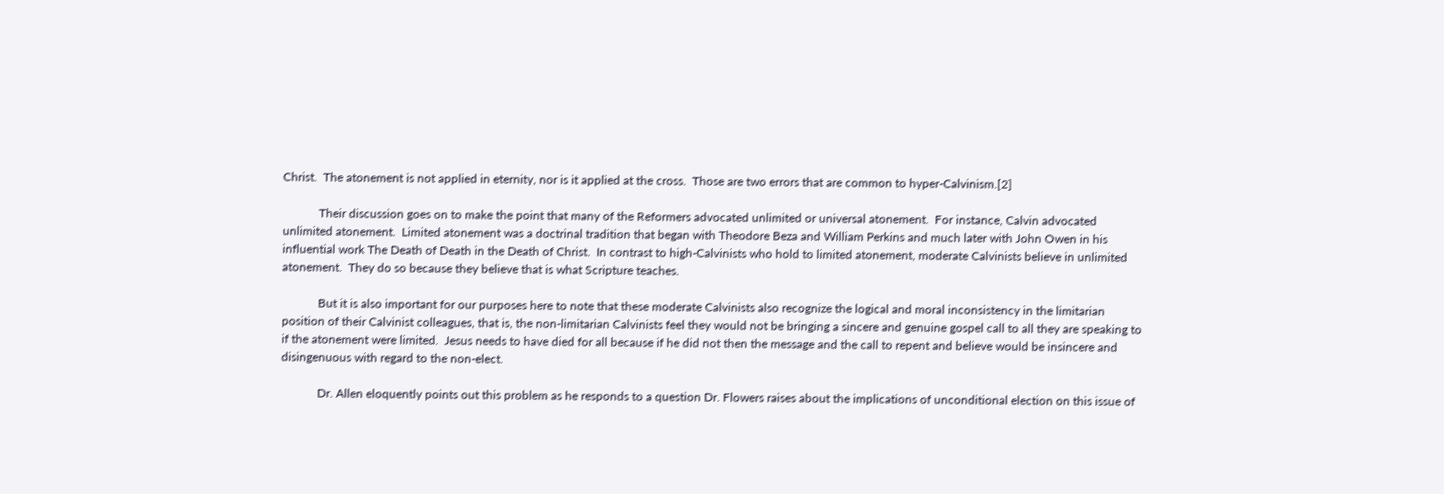Christ.  The atonement is not applied in eternity, nor is it applied at the cross.  Those are two errors that are common to hyper-Calvinism.[2]

            Their discussion goes on to make the point that many of the Reformers advocated unlimited or universal atonement.  For instance, Calvin advocated unlimited atonement.  Limited atonement was a doctrinal tradition that began with Theodore Beza and William Perkins and much later with John Owen in his influential work The Death of Death in the Death of Christ.  In contrast to high-Calvinists who hold to limited atonement, moderate Calvinists believe in unlimited atonement.  They do so because they believe that is what Scripture teaches.

            But it is also important for our purposes here to note that these moderate Calvinists also recognize the logical and moral inconsistency in the limitarian position of their Calvinist colleagues, that is, the non-limitarian Calvinists feel they would not be bringing a sincere and genuine gospel call to all they are speaking to if the atonement were limited.  Jesus needs to have died for all because if he did not then the message and the call to repent and believe would be insincere and disingenuous with regard to the non-elect.

            Dr. Allen eloquently points out this problem as he responds to a question Dr. Flowers raises about the implications of unconditional election on this issue of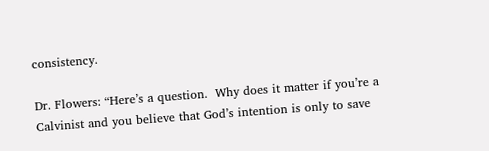consistency.

Dr. Flowers: “Here’s a question.  Why does it matter if you’re a Calvinist and you believe that God’s intention is only to save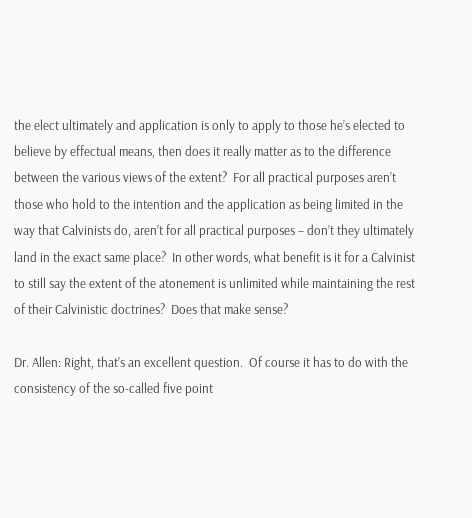the elect ultimately and application is only to apply to those he’s elected to believe by effectual means, then does it really matter as to the difference between the various views of the extent?  For all practical purposes aren’t those who hold to the intention and the application as being limited in the way that Calvinists do, aren’t for all practical purposes – don’t they ultimately land in the exact same place?  In other words, what benefit is it for a Calvinist to still say the extent of the atonement is unlimited while maintaining the rest of their Calvinistic doctrines?  Does that make sense?

Dr. Allen: Right, that’s an excellent question.  Of course it has to do with the consistency of the so-called five point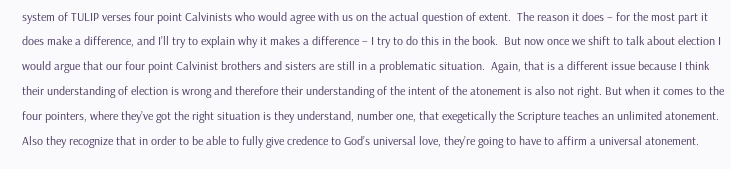system of TULIP verses four point Calvinists who would agree with us on the actual question of extent.  The reason it does – for the most part it does make a difference, and I’ll try to explain why it makes a difference – I try to do this in the book.  But now once we shift to talk about election I would argue that our four point Calvinist brothers and sisters are still in a problematic situation.  Again, that is a different issue because I think their understanding of election is wrong and therefore their understanding of the intent of the atonement is also not right. But when it comes to the four pointers, where they’ve got the right situation is they understand, number one, that exegetically the Scripture teaches an unlimited atonement.  Also they recognize that in order to be able to fully give credence to God’s universal love, they’re going to have to affirm a universal atonement.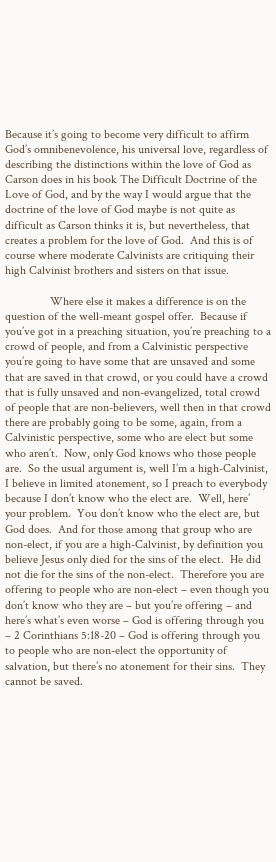Because it’s going to become very difficult to affirm God’s omnibenevolence, his universal love, regardless of describing the distinctions within the love of God as Carson does in his book The Difficult Doctrine of the Love of God, and by the way I would argue that the doctrine of the love of God maybe is not quite as difficult as Carson thinks it is, but nevertheless, that creates a problem for the love of God.  And this is of course where moderate Calvinists are critiquing their high Calvinist brothers and sisters on that issue.

               Where else it makes a difference is on the question of the well-meant gospel offer.  Because if you’ve got in a preaching situation, you’re preaching to a crowd of people, and from a Calvinistic perspective you’re going to have some that are unsaved and some that are saved in that crowd, or you could have a crowd that is fully unsaved and non-evangelized, total crowd of people that are non-believers, well then in that crowd there are probably going to be some, again, from a Calvinistic perspective, some who are elect but some who aren’t.  Now, only God knows who those people are.  So the usual argument is, well I’m a high-Calvinist, I believe in limited atonement, so I preach to everybody because I don’t know who the elect are.  Well, here’ your problem.  You don’t know who the elect are, but God does.  And for those among that group who are non-elect, if you are a high-Calvinist, by definition you believe Jesus only died for the sins of the elect.  He did not die for the sins of the non-elect.  Therefore you are offering to people who are non-elect – even though you don’t know who they are – but you’re offering – and here’s what’s even worse – God is offering through you – 2 Corinthians 5:18-20 – God is offering through you to people who are non-elect the opportunity of salvation, but there’s no atonement for their sins.  They cannot be saved.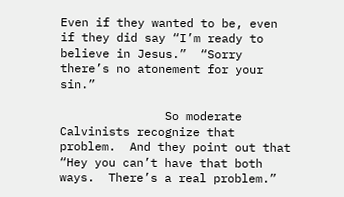Even if they wanted to be, even if they did say “I’m ready to believe in Jesus.”  “Sorry there’s no atonement for your sin.”

               So moderate Calvinists recognize that problem.  And they point out that “Hey you can’t have that both ways.  There’s a real problem.”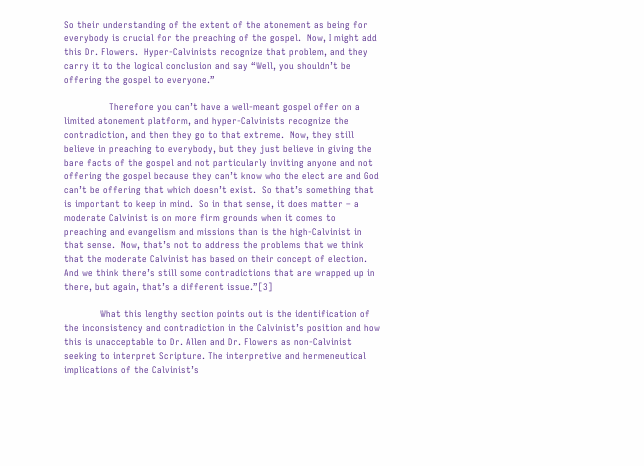So their understanding of the extent of the atonement as being for everybody is crucial for the preaching of the gospel.  Now, I might add this Dr. Flowers.  Hyper-Calvinists recognize that problem, and they carry it to the logical conclusion and say “Well, you shouldn’t be offering the gospel to everyone.”

               Therefore you can’t have a well-meant gospel offer on a limited atonement platform, and hyper-Calvinists recognize the contradiction, and then they go to that extreme.  Now, they still believe in preaching to everybody, but they just believe in giving the bare facts of the gospel and not particularly inviting anyone and not offering the gospel because they can’t know who the elect are and God can’t be offering that which doesn’t exist.  So that’s something that is important to keep in mind.  So in that sense, it does matter – a moderate Calvinist is on more firm grounds when it comes to preaching and evangelism and missions than is the high-Calvinist in that sense.  Now, that’s not to address the problems that we think that the moderate Calvinist has based on their concept of election.  And we think there’s still some contradictions that are wrapped up in there, but again, that’s a different issue.”[3]

            What this lengthy section points out is the identification of the inconsistency and contradiction in the Calvinist’s position and how this is unacceptable to Dr. Allen and Dr. Flowers as non-Calvinist seeking to interpret Scripture. The interpretive and hermeneutical implications of the Calvinist’s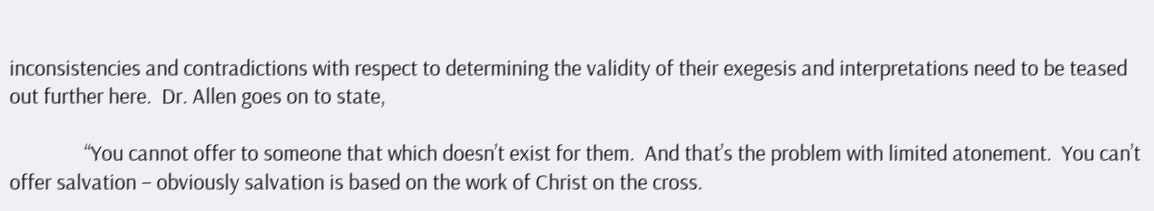inconsistencies and contradictions with respect to determining the validity of their exegesis and interpretations need to be teased out further here.  Dr. Allen goes on to state,

               “You cannot offer to someone that which doesn’t exist for them.  And that’s the problem with limited atonement.  You can’t offer salvation – obviously salvation is based on the work of Christ on the cross.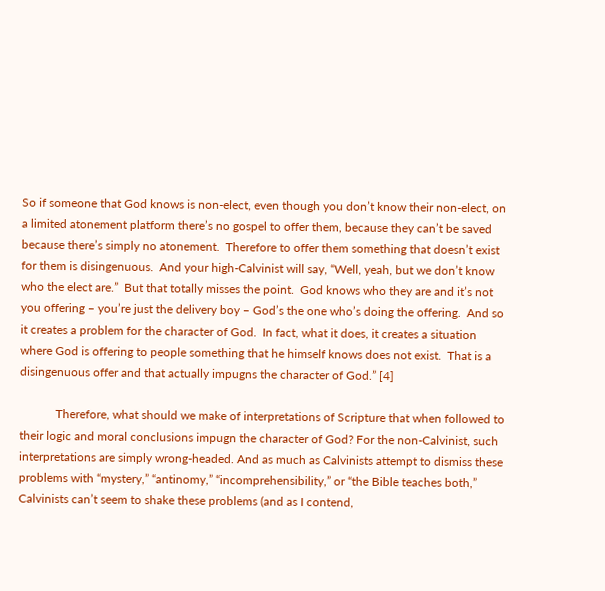So if someone that God knows is non-elect, even though you don’t know their non-elect, on a limited atonement platform there’s no gospel to offer them, because they can’t be saved because there’s simply no atonement.  Therefore to offer them something that doesn’t exist for them is disingenuous.  And your high-Calvinist will say, “Well, yeah, but we don’t know who the elect are.”  But that totally misses the point.  God knows who they are and it’s not you offering – you’re just the delivery boy – God’s the one who’s doing the offering.  And so it creates a problem for the character of God.  In fact, what it does, it creates a situation where God is offering to people something that he himself knows does not exist.  That is a disingenuous offer and that actually impugns the character of God.” [4]

            Therefore, what should we make of interpretations of Scripture that when followed to their logic and moral conclusions impugn the character of God? For the non-Calvinist, such interpretations are simply wrong-headed. And as much as Calvinists attempt to dismiss these problems with “mystery,” “antinomy,” “incomprehensibility,” or “the Bible teaches both,” Calvinists can’t seem to shake these problems (and as I contend,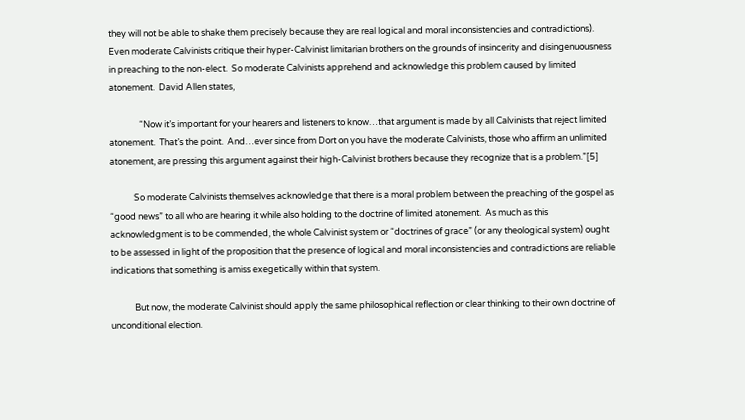they will not be able to shake them precisely because they are real logical and moral inconsistencies and contradictions).  Even moderate Calvinists critique their hyper-Calvinist limitarian brothers on the grounds of insincerity and disingenuousness in preaching to the non-elect.  So moderate Calvinists apprehend and acknowledge this problem caused by limited atonement.  David Allen states,

               “Now it’s important for your hearers and listeners to know…that argument is made by all Calvinists that reject limited atonement.  That’s the point.  And…ever since from Dort on you have the moderate Calvinists, those who affirm an unlimited atonement, are pressing this argument against their high-Calvinist brothers because they recognize that is a problem.”[5]

            So moderate Calvinists themselves acknowledge that there is a moral problem between the preaching of the gospel as “good news” to all who are hearing it while also holding to the doctrine of limited atonement.  As much as this acknowledgment is to be commended, the whole Calvinist system or “doctrines of grace” (or any theological system) ought to be assessed in light of the proposition that the presence of logical and moral inconsistencies and contradictions are reliable indications that something is amiss exegetically within that system.

            But now, the moderate Calvinist should apply the same philosophical reflection or clear thinking to their own doctrine of unconditional election.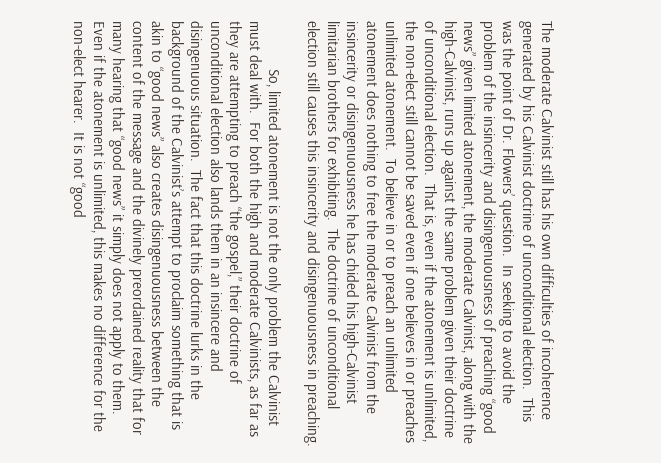The moderate Calvinist still has his own difficulties of incoherence generated by his Calvinist doctrine of unconditional election.  This was the point of Dr. Flowers’ question.  In seeking to avoid the problem of the insincerity and disingenuousness of preaching “good news” given limited atonement, the moderate Calvinist, along with the high-Calvinist, runs up against the same problem given their doctrine of unconditional election.  That is, even if the atonement is unlimited, the non-elect still cannot be saved even if one believes in or preaches unlimited atonement.  To believe in or to preach an unlimited atonement does nothing to free the moderate Calvinist from the insincerity or disingenuousness he has chided his high-Calvinist limitarian brothers for exhibiting.  The doctrine of unconditional election still causes this insincerity and disingenuousness in preaching.

            So, limited atonement is not the only problem the Calvinist must deal with.  For both the high and moderate Calvinists, as far as they are attempting to preach “the gospel,” their doctrine of unconditional election also lands them in an insincere and disingenuous situation.  The fact that this doctrine lurks in the background of the Calvinist’s attempt to proclaim something that is akin to “good news” also creates disingenuousness between the content of the message and the divinely preordained reality that for many hearing that “good news” it simply does not apply to them.  Even if the atonement is unlimited, this makes no difference for the non-elect hearer.  It is not “good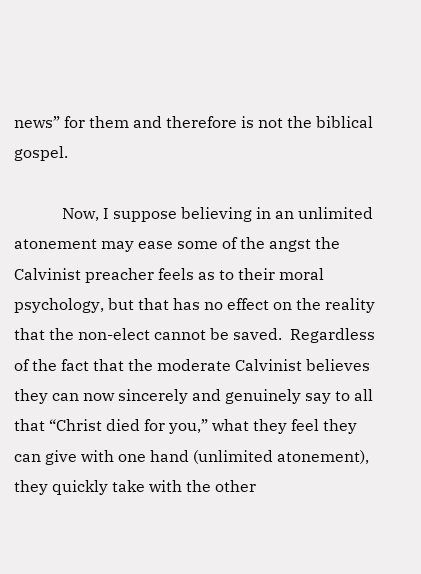news” for them and therefore is not the biblical gospel.

            Now, I suppose believing in an unlimited atonement may ease some of the angst the Calvinist preacher feels as to their moral psychology, but that has no effect on the reality that the non-elect cannot be saved.  Regardless of the fact that the moderate Calvinist believes they can now sincerely and genuinely say to all that “Christ died for you,” what they feel they can give with one hand (unlimited atonement), they quickly take with the other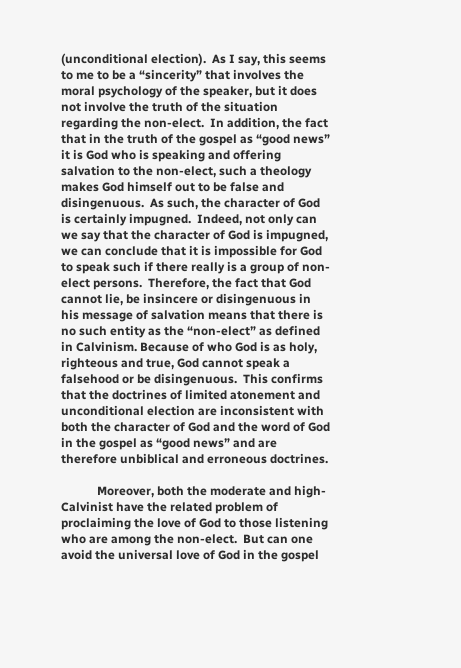(unconditional election).  As I say, this seems to me to be a “sincerity” that involves the moral psychology of the speaker, but it does not involve the truth of the situation regarding the non-elect.  In addition, the fact that in the truth of the gospel as “good news” it is God who is speaking and offering salvation to the non-elect, such a theology makes God himself out to be false and disingenuous.  As such, the character of God is certainly impugned.  Indeed, not only can we say that the character of God is impugned, we can conclude that it is impossible for God to speak such if there really is a group of non-elect persons.  Therefore, the fact that God cannot lie, be insincere or disingenuous in his message of salvation means that there is no such entity as the “non-elect” as defined in Calvinism. Because of who God is as holy, righteous and true, God cannot speak a falsehood or be disingenuous.  This confirms that the doctrines of limited atonement and unconditional election are inconsistent with both the character of God and the word of God in the gospel as “good news” and are therefore unbiblical and erroneous doctrines.

            Moreover, both the moderate and high-Calvinist have the related problem of proclaiming the love of God to those listening who are among the non-elect.  But can one avoid the universal love of God in the gospel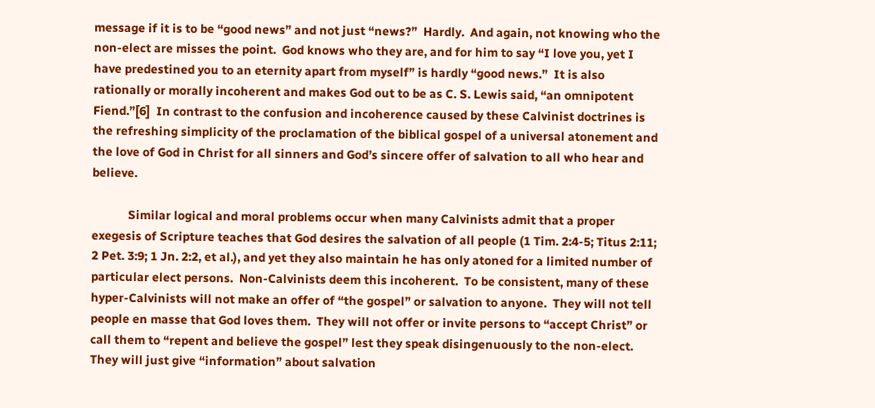message if it is to be “good news” and not just “news?”  Hardly.  And again, not knowing who the non-elect are misses the point.  God knows who they are, and for him to say “I love you, yet I have predestined you to an eternity apart from myself” is hardly “good news.”  It is also rationally or morally incoherent and makes God out to be as C. S. Lewis said, “an omnipotent Fiend.”[6]  In contrast to the confusion and incoherence caused by these Calvinist doctrines is the refreshing simplicity of the proclamation of the biblical gospel of a universal atonement and the love of God in Christ for all sinners and God’s sincere offer of salvation to all who hear and believe.

            Similar logical and moral problems occur when many Calvinists admit that a proper exegesis of Scripture teaches that God desires the salvation of all people (1 Tim. 2:4-5; Titus 2:11; 2 Pet. 3:9; 1 Jn. 2:2, et al.), and yet they also maintain he has only atoned for a limited number of particular elect persons.  Non-Calvinists deem this incoherent.  To be consistent, many of these hyper-Calvinists will not make an offer of “the gospel” or salvation to anyone.  They will not tell people en masse that God loves them.  They will not offer or invite persons to “accept Christ” or call them to “repent and believe the gospel” lest they speak disingenuously to the non-elect.  They will just give “information” about salvation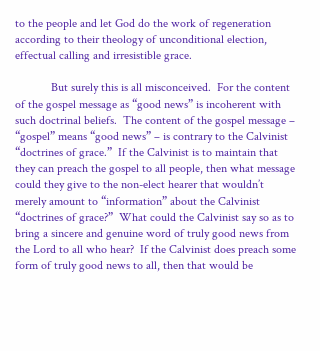to the people and let God do the work of regeneration according to their theology of unconditional election, effectual calling and irresistible grace.

            But surely this is all misconceived.  For the content of the gospel message as “good news” is incoherent with such doctrinal beliefs.  The content of the gospel message – “gospel” means “good news” – is contrary to the Calvinist “doctrines of grace.”  If the Calvinist is to maintain that they can preach the gospel to all people, then what message could they give to the non-elect hearer that wouldn’t merely amount to “information” about the Calvinist “doctrines of grace?”  What could the Calvinist say so as to bring a sincere and genuine word of truly good news from the Lord to all who hear?  If the Calvinist does preach some form of truly good news to all, then that would be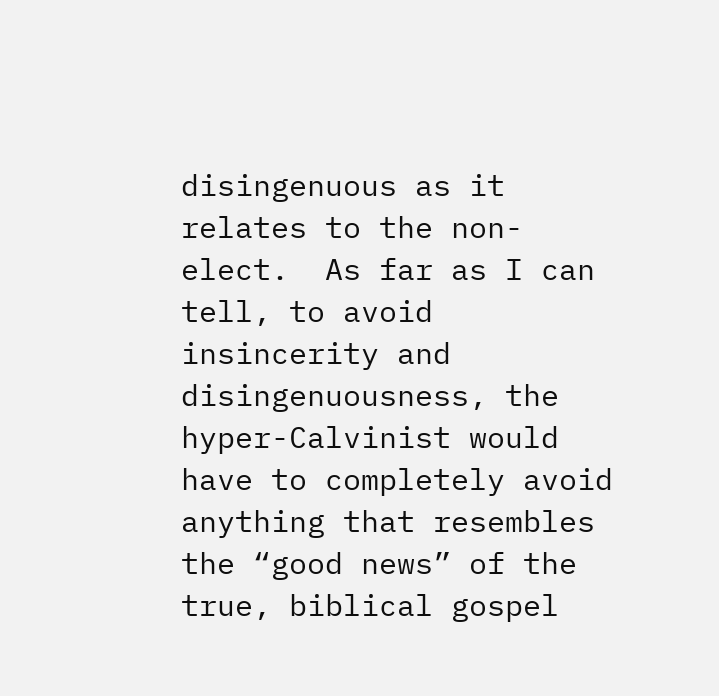disingenuous as it relates to the non-elect.  As far as I can tell, to avoid insincerity and disingenuousness, the hyper-Calvinist would have to completely avoid anything that resembles the “good news” of the true, biblical gospel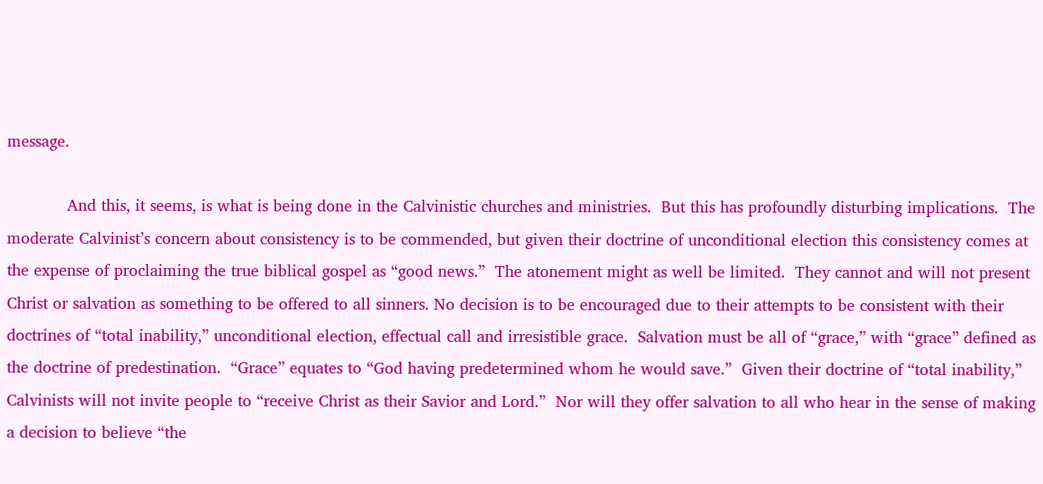message.

            And this, it seems, is what is being done in the Calvinistic churches and ministries.  But this has profoundly disturbing implications.  The moderate Calvinist’s concern about consistency is to be commended, but given their doctrine of unconditional election this consistency comes at the expense of proclaiming the true biblical gospel as “good news.”  The atonement might as well be limited.  They cannot and will not present Christ or salvation as something to be offered to all sinners. No decision is to be encouraged due to their attempts to be consistent with their doctrines of “total inability,” unconditional election, effectual call and irresistible grace.  Salvation must be all of “grace,” with “grace” defined as the doctrine of predestination.  “Grace” equates to “God having predetermined whom he would save.”  Given their doctrine of “total inability,” Calvinists will not invite people to “receive Christ as their Savior and Lord.”  Nor will they offer salvation to all who hear in the sense of making a decision to believe “the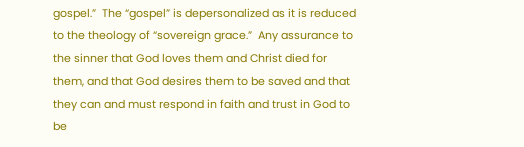gospel.”  The “gospel” is depersonalized as it is reduced to the theology of “sovereign grace.”  Any assurance to the sinner that God loves them and Christ died for them, and that God desires them to be saved and that they can and must respond in faith and trust in God to be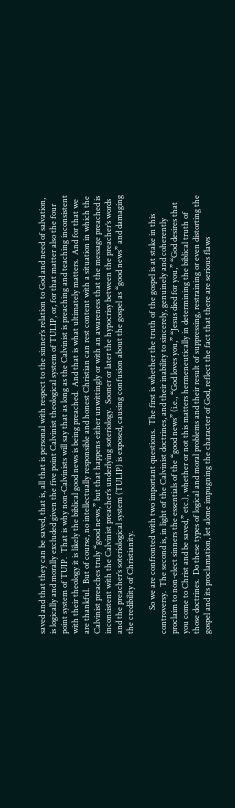saved and that they can be saved, that is, all that is personal with respect to the sinner’s relation to God and need of salvation, is logically and morally excluded given the five point Calvinist theological system of TULIP, or, for that matter also the four point system of TUIP.  That is why non-Calvinists will say that as long as the Calvinist is preaching and teaching inconsistent with their theology it is likely the biblical good news is being preached.  And that is what ultimately matters.  And for that we are thankful.  But of course, no intellectually responsible and honest Christian can rest content with a situation in which the Calvinist preaches truly “good news,” but that happens either unwittingly or with an awareness that the message preached is inconsistent with the Calvinist preacher’s underlying soteriology.  Sooner or later the hypocrisy between the preacher’s words and the preacher’s soteriological system (TULIP) is exposed, causing confusion about the gospel as “good news” and damaging the credibility of Christianity.

            So we are confronted with two important questions.  The first is whether the truth of the gospel is at stake in this controversy.  The second is, in light of the Calvinist doctrines, and their inability to sincerely, genuinely and coherently proclaim to non-elect sinners the essentials of the “good news” (i.e., “God loves you,” “Jesus died for you,” “God desires that you come to Christ and be saved,” etc.), whether or not this matters hermeneutically in determining the biblical truth of those doctrines.  Do these types of logical and moral problems and their result of suppressing, restraining or even distorting the gospel and its proclamation, let alone impugning the character of God, reflect the fact that there are serious flaws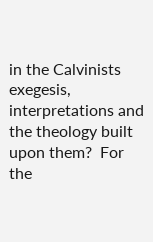in the Calvinists exegesis, interpretations and the theology built upon them?  For the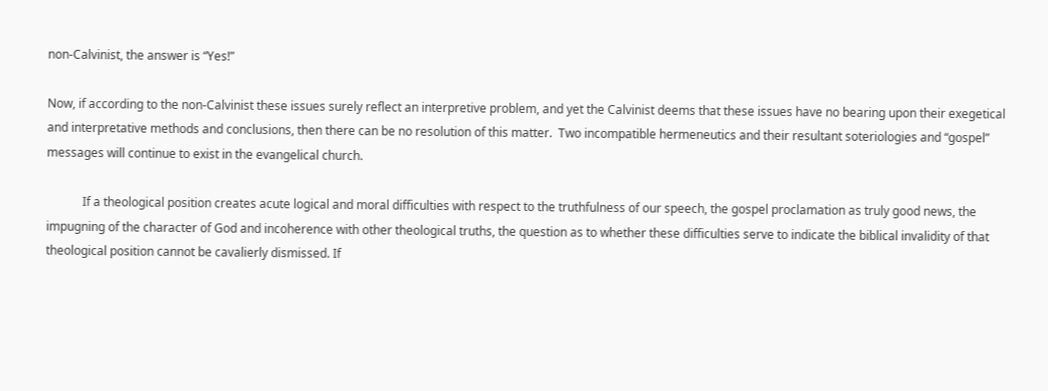non-Calvinist, the answer is “Yes!”

Now, if according to the non-Calvinist these issues surely reflect an interpretive problem, and yet the Calvinist deems that these issues have no bearing upon their exegetical and interpretative methods and conclusions, then there can be no resolution of this matter.  Two incompatible hermeneutics and their resultant soteriologies and “gospel” messages will continue to exist in the evangelical church.

            If a theological position creates acute logical and moral difficulties with respect to the truthfulness of our speech, the gospel proclamation as truly good news, the impugning of the character of God and incoherence with other theological truths, the question as to whether these difficulties serve to indicate the biblical invalidity of that theological position cannot be cavalierly dismissed. If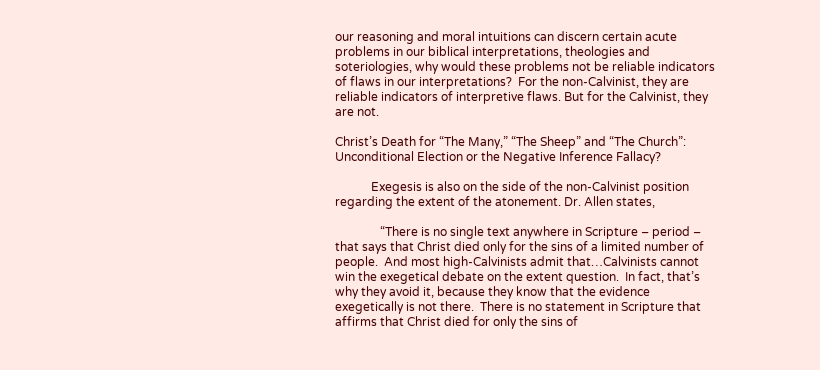our reasoning and moral intuitions can discern certain acute problems in our biblical interpretations, theologies and soteriologies, why would these problems not be reliable indicators of flaws in our interpretations?  For the non-Calvinist, they are reliable indicators of interpretive flaws. But for the Calvinist, they are not.

Christ’s Death for “The Many,” “The Sheep” and “The Church”: Unconditional Election or the Negative Inference Fallacy?

            Exegesis is also on the side of the non-Calvinist position regarding the extent of the atonement. Dr. Allen states,

               “There is no single text anywhere in Scripture – period – that says that Christ died only for the sins of a limited number of people.  And most high-Calvinists admit that…Calvinists cannot win the exegetical debate on the extent question.  In fact, that’s why they avoid it, because they know that the evidence exegetically is not there.  There is no statement in Scripture that affirms that Christ died for only the sins of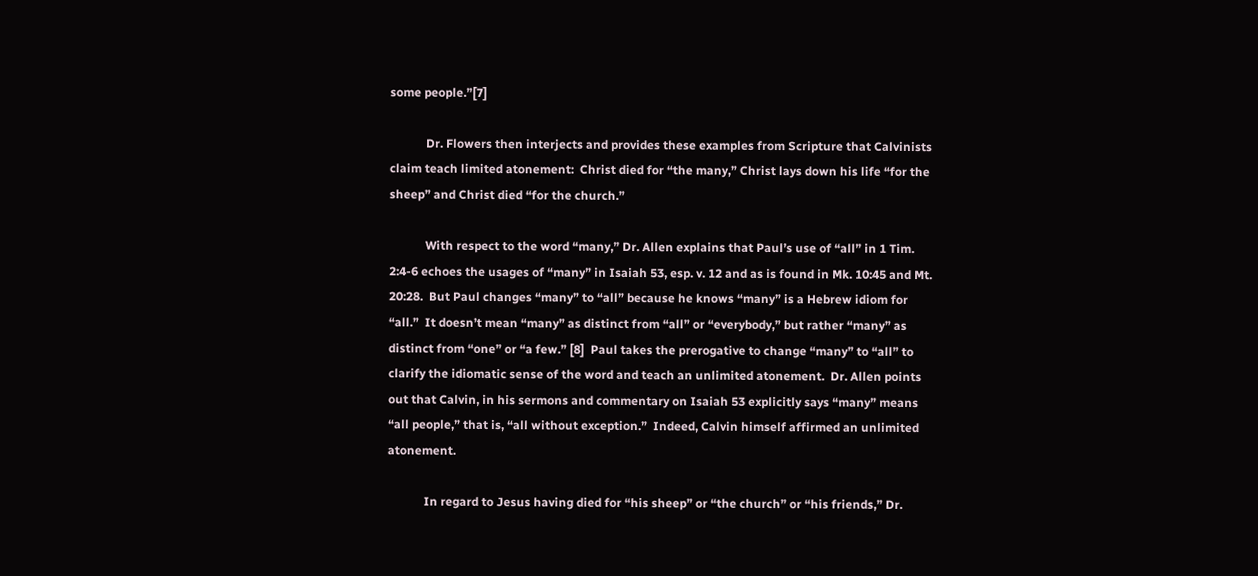some people.”[7]

            Dr. Flowers then interjects and provides these examples from Scripture that Calvinists claim teach limited atonement:  Christ died for “the many,” Christ lays down his life “for the sheep” and Christ died “for the church.”

            With respect to the word “many,” Dr. Allen explains that Paul’s use of “all” in 1 Tim. 2:4-6 echoes the usages of “many” in Isaiah 53, esp. v. 12 and as is found in Mk. 10:45 and Mt. 20:28.  But Paul changes “many” to “all” because he knows “many” is a Hebrew idiom for “all.”  It doesn’t mean “many” as distinct from “all” or “everybody,” but rather “many” as distinct from “one” or “a few.” [8]  Paul takes the prerogative to change “many” to “all” to clarify the idiomatic sense of the word and teach an unlimited atonement.  Dr. Allen points out that Calvin, in his sermons and commentary on Isaiah 53 explicitly says “many” means “all people,” that is, “all without exception.”  Indeed, Calvin himself affirmed an unlimited atonement.

            In regard to Jesus having died for “his sheep” or “the church” or “his friends,” Dr.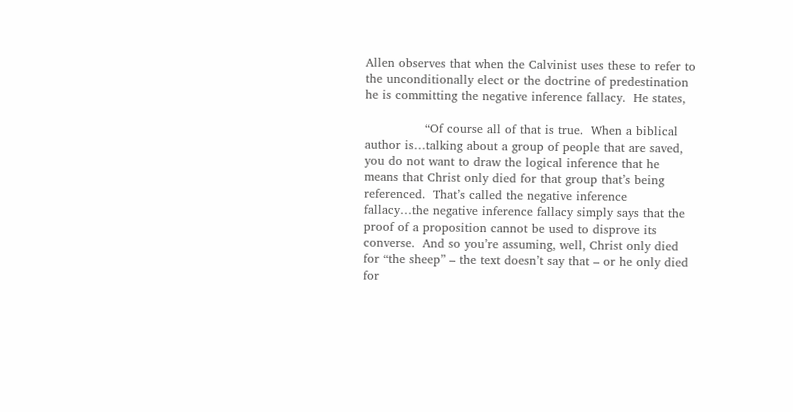Allen observes that when the Calvinist uses these to refer to the unconditionally elect or the doctrine of predestination he is committing the negative inference fallacy.  He states,

               “Of course all of that is true.  When a biblical author is…talking about a group of people that are saved, you do not want to draw the logical inference that he means that Christ only died for that group that’s being referenced.  That’s called the negative inference fallacy…the negative inference fallacy simply says that the proof of a proposition cannot be used to disprove its converse.  And so you’re assuming, well, Christ only died for “the sheep” – the text doesn’t say that – or he only died for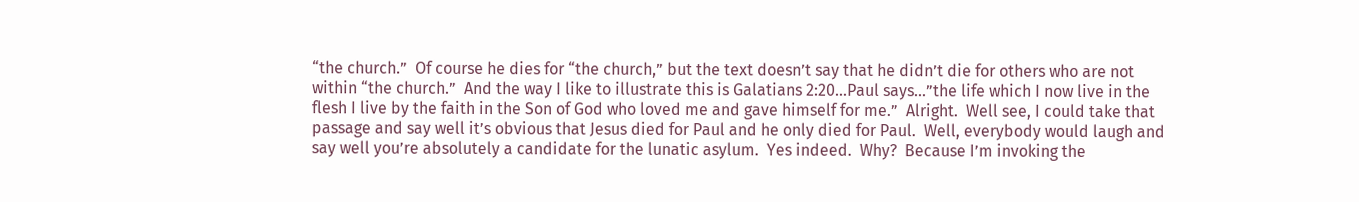“the church.”  Of course he dies for “the church,” but the text doesn’t say that he didn’t die for others who are not within “the church.”  And the way I like to illustrate this is Galatians 2:20…Paul says…”the life which I now live in the flesh I live by the faith in the Son of God who loved me and gave himself for me.”  Alright.  Well see, I could take that passage and say well it’s obvious that Jesus died for Paul and he only died for Paul.  Well, everybody would laugh and say well you’re absolutely a candidate for the lunatic asylum.  Yes indeed.  Why?  Because I’m invoking the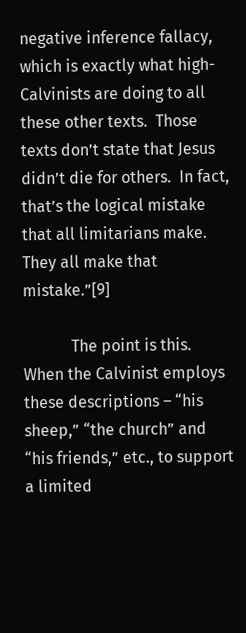negative inference fallacy, which is exactly what high-Calvinists are doing to all these other texts.  Those texts don’t state that Jesus didn’t die for others.  In fact, that’s the logical mistake that all limitarians make.  They all make that mistake.”[9]

            The point is this.  When the Calvinist employs these descriptions – “his sheep,” “the church” and “his friends,” etc., to support a limited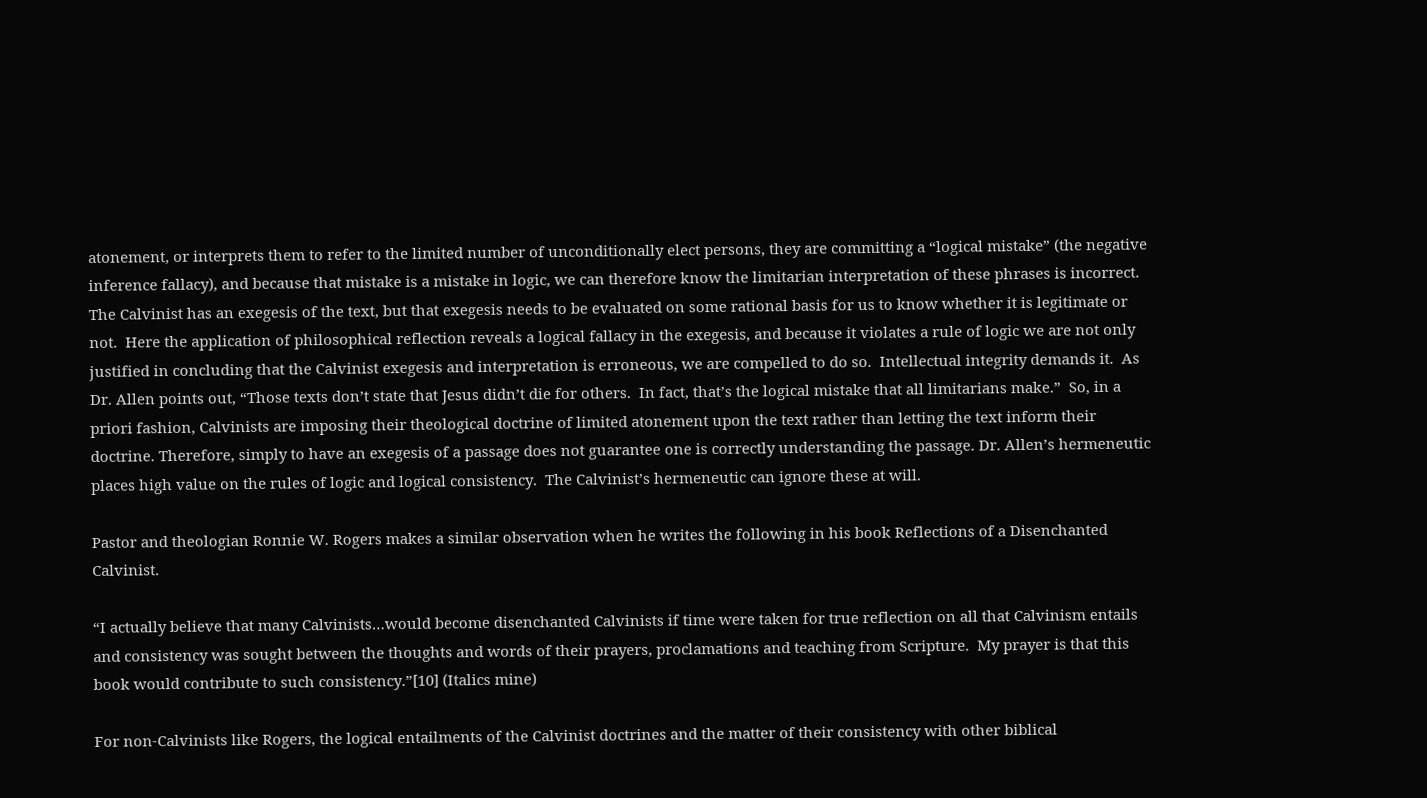atonement, or interprets them to refer to the limited number of unconditionally elect persons, they are committing a “logical mistake” (the negative inference fallacy), and because that mistake is a mistake in logic, we can therefore know the limitarian interpretation of these phrases is incorrect.  The Calvinist has an exegesis of the text, but that exegesis needs to be evaluated on some rational basis for us to know whether it is legitimate or not.  Here the application of philosophical reflection reveals a logical fallacy in the exegesis, and because it violates a rule of logic we are not only justified in concluding that the Calvinist exegesis and interpretation is erroneous, we are compelled to do so.  Intellectual integrity demands it.  As Dr. Allen points out, “Those texts don’t state that Jesus didn’t die for others.  In fact, that’s the logical mistake that all limitarians make.”  So, in a priori fashion, Calvinists are imposing their theological doctrine of limited atonement upon the text rather than letting the text inform their doctrine. Therefore, simply to have an exegesis of a passage does not guarantee one is correctly understanding the passage. Dr. Allen’s hermeneutic places high value on the rules of logic and logical consistency.  The Calvinist’s hermeneutic can ignore these at will.

Pastor and theologian Ronnie W. Rogers makes a similar observation when he writes the following in his book Reflections of a Disenchanted Calvinist.

“I actually believe that many Calvinists…would become disenchanted Calvinists if time were taken for true reflection on all that Calvinism entails and consistency was sought between the thoughts and words of their prayers, proclamations and teaching from Scripture.  My prayer is that this book would contribute to such consistency.”[10] (Italics mine)

For non-Calvinists like Rogers, the logical entailments of the Calvinist doctrines and the matter of their consistency with other biblical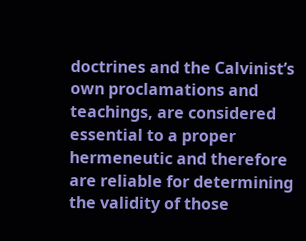doctrines and the Calvinist’s own proclamations and teachings, are considered essential to a proper hermeneutic and therefore are reliable for determining the validity of those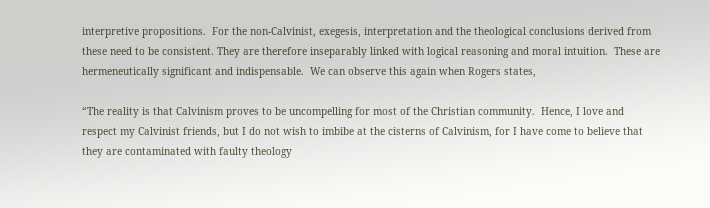interpretive propositions.  For the non-Calvinist, exegesis, interpretation and the theological conclusions derived from these need to be consistent. They are therefore inseparably linked with logical reasoning and moral intuition.  These are hermeneutically significant and indispensable.  We can observe this again when Rogers states,

“The reality is that Calvinism proves to be uncompelling for most of the Christian community.  Hence, I love and respect my Calvinist friends, but I do not wish to imbibe at the cisterns of Calvinism, for I have come to believe that they are contaminated with faulty theology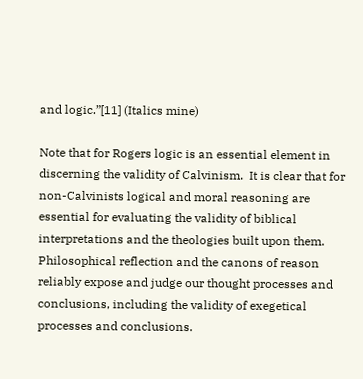and logic.”[11] (Italics mine)

Note that for Rogers logic is an essential element in discerning the validity of Calvinism.  It is clear that for non-Calvinists logical and moral reasoning are essential for evaluating the validity of biblical interpretations and the theologies built upon them.  Philosophical reflection and the canons of reason reliably expose and judge our thought processes and conclusions, including the validity of exegetical processes and conclusions.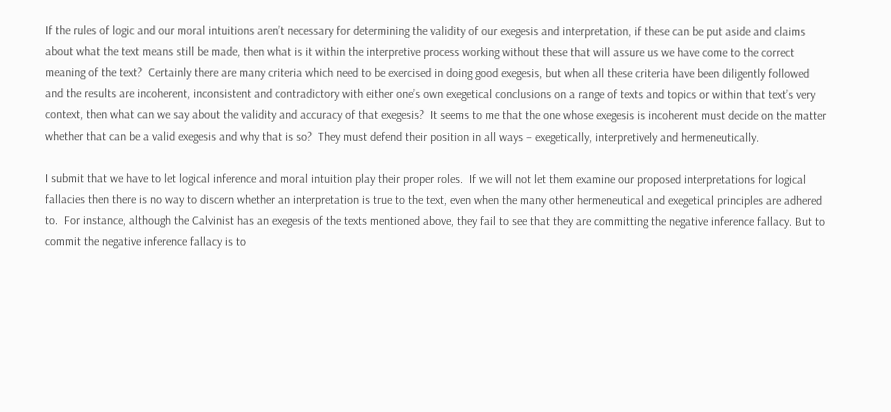If the rules of logic and our moral intuitions aren’t necessary for determining the validity of our exegesis and interpretation, if these can be put aside and claims about what the text means still be made, then what is it within the interpretive process working without these that will assure us we have come to the correct meaning of the text?  Certainly there are many criteria which need to be exercised in doing good exegesis, but when all these criteria have been diligently followed and the results are incoherent, inconsistent and contradictory with either one’s own exegetical conclusions on a range of texts and topics or within that text’s very context, then what can we say about the validity and accuracy of that exegesis?  It seems to me that the one whose exegesis is incoherent must decide on the matter whether that can be a valid exegesis and why that is so?  They must defend their position in all ways – exegetically, interpretively and hermeneutically.

I submit that we have to let logical inference and moral intuition play their proper roles.  If we will not let them examine our proposed interpretations for logical fallacies then there is no way to discern whether an interpretation is true to the text, even when the many other hermeneutical and exegetical principles are adhered to.  For instance, although the Calvinist has an exegesis of the texts mentioned above, they fail to see that they are committing the negative inference fallacy. But to commit the negative inference fallacy is to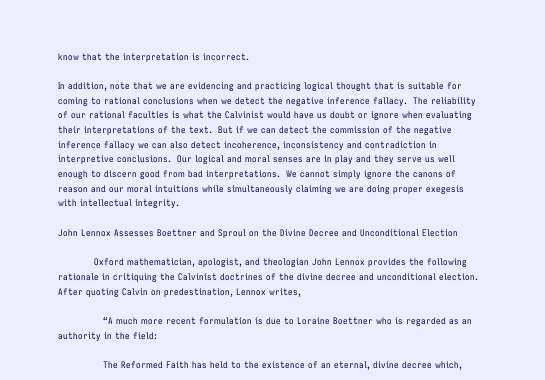know that the interpretation is incorrect.

In addition, note that we are evidencing and practicing logical thought that is suitable for coming to rational conclusions when we detect the negative inference fallacy.  The reliability of our rational faculties is what the Calvinist would have us doubt or ignore when evaluating their interpretations of the text.  But if we can detect the commission of the negative inference fallacy we can also detect incoherence, inconsistency and contradiction in interpretive conclusions.  Our logical and moral senses are in play and they serve us well enough to discern good from bad interpretations.  We cannot simply ignore the canons of reason and our moral intuitions while simultaneously claiming we are doing proper exegesis with intellectual integrity.

John Lennox Assesses Boettner and Sproul on the Divine Decree and Unconditional Election

            Oxford mathematician, apologist, and theologian John Lennox provides the following rationale in critiquing the Calvinist doctrines of the divine decree and unconditional election.  After quoting Calvin on predestination, Lennox writes,

               “A much more recent formulation is due to Loraine Boettner who is regarded as an authority in the field:

               The Reformed Faith has held to the existence of an eternal, divine decree which,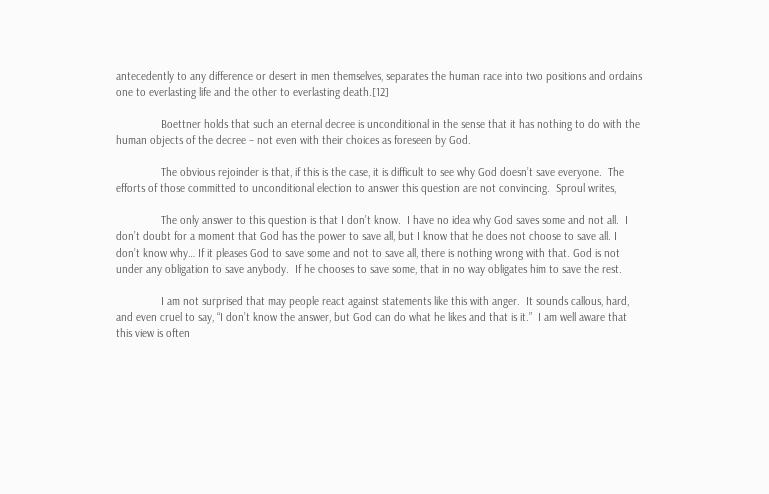antecedently to any difference or desert in men themselves, separates the human race into two positions and ordains one to everlasting life and the other to everlasting death.[12]

               Boettner holds that such an eternal decree is unconditional in the sense that it has nothing to do with the human objects of the decree – not even with their choices as foreseen by God.

               The obvious rejoinder is that, if this is the case, it is difficult to see why God doesn’t save everyone.  The efforts of those committed to unconditional election to answer this question are not convincing.  Sproul writes,

               The only answer to this question is that I don’t know.  I have no idea why God saves some and not all.  I don’t doubt for a moment that God has the power to save all, but I know that he does not choose to save all. I don’t know why… If it pleases God to save some and not to save all, there is nothing wrong with that. God is not under any obligation to save anybody.  If he chooses to save some, that in no way obligates him to save the rest.

               I am not surprised that may people react against statements like this with anger.  It sounds callous, hard, and even cruel to say, “I don’t know the answer, but God can do what he likes and that is it.”  I am well aware that this view is often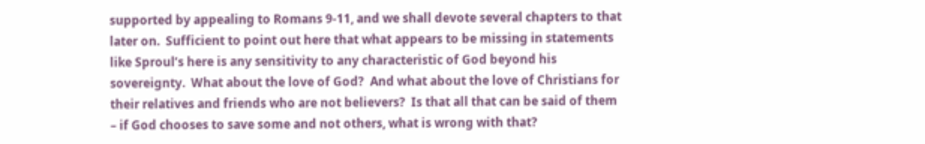supported by appealing to Romans 9-11, and we shall devote several chapters to that later on.  Sufficient to point out here that what appears to be missing in statements like Sproul’s here is any sensitivity to any characteristic of God beyond his sovereignty.  What about the love of God?  And what about the love of Christians for their relatives and friends who are not believers?  Is that all that can be said of them – if God chooses to save some and not others, what is wrong with that?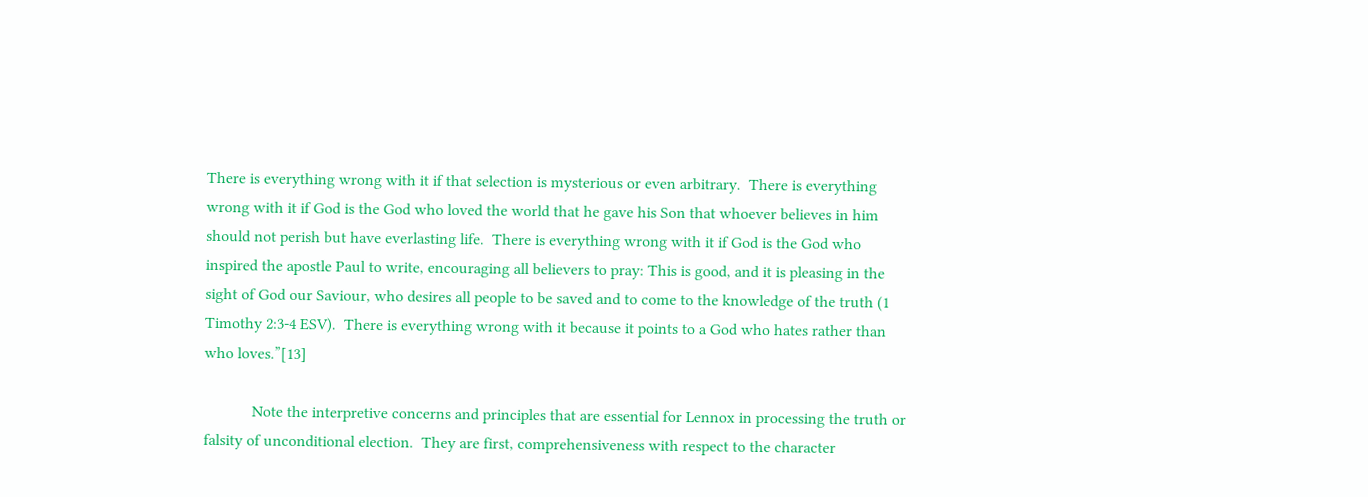There is everything wrong with it if that selection is mysterious or even arbitrary.  There is everything wrong with it if God is the God who loved the world that he gave his Son that whoever believes in him should not perish but have everlasting life.  There is everything wrong with it if God is the God who inspired the apostle Paul to write, encouraging all believers to pray: This is good, and it is pleasing in the sight of God our Saviour, who desires all people to be saved and to come to the knowledge of the truth (1 Timothy 2:3-4 ESV).  There is everything wrong with it because it points to a God who hates rather than who loves.”[13]

            Note the interpretive concerns and principles that are essential for Lennox in processing the truth or falsity of unconditional election.  They are first, comprehensiveness with respect to the character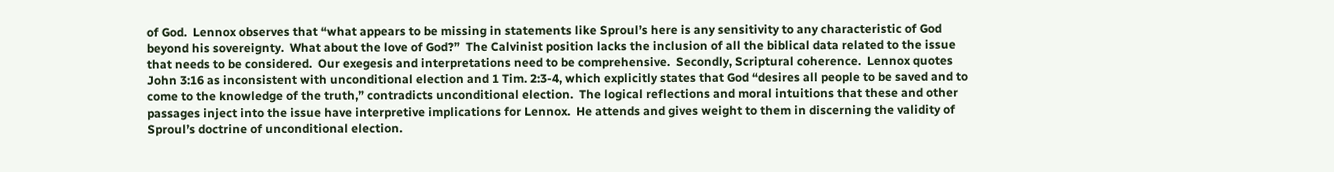of God.  Lennox observes that “what appears to be missing in statements like Sproul’s here is any sensitivity to any characteristic of God beyond his sovereignty.  What about the love of God?”  The Calvinist position lacks the inclusion of all the biblical data related to the issue that needs to be considered.  Our exegesis and interpretations need to be comprehensive.  Secondly, Scriptural coherence.  Lennox quotes John 3:16 as inconsistent with unconditional election and 1 Tim. 2:3-4, which explicitly states that God “desires all people to be saved and to come to the knowledge of the truth,” contradicts unconditional election.  The logical reflections and moral intuitions that these and other passages inject into the issue have interpretive implications for Lennox.  He attends and gives weight to them in discerning the validity of Sproul’s doctrine of unconditional election.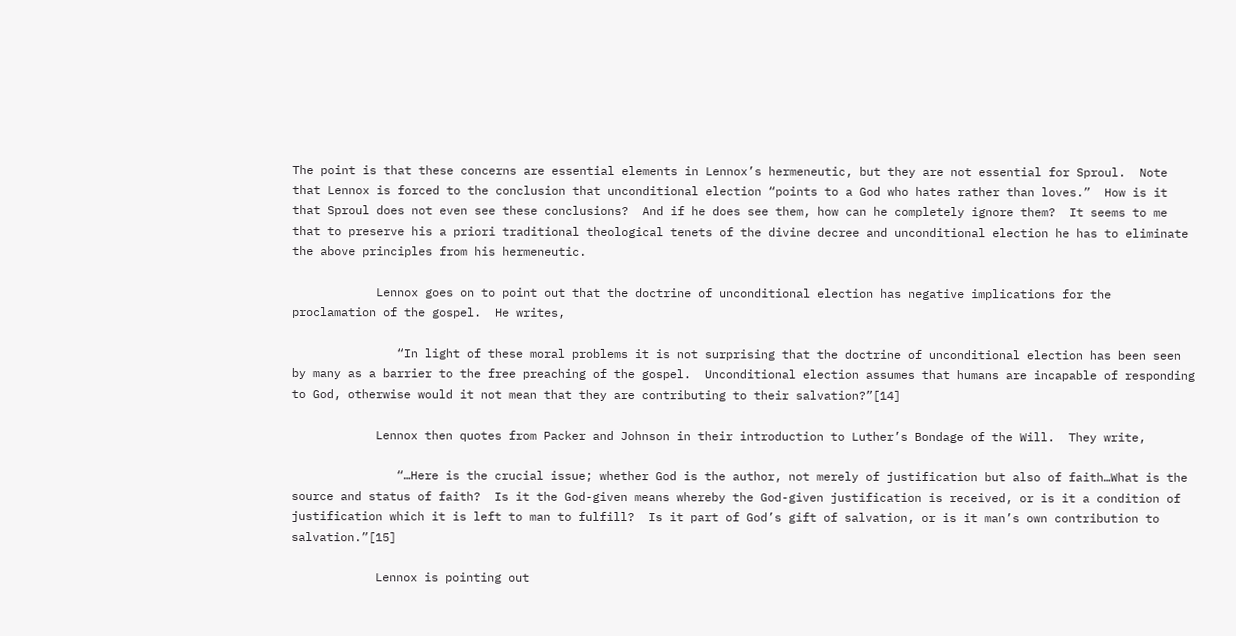The point is that these concerns are essential elements in Lennox’s hermeneutic, but they are not essential for Sproul.  Note that Lennox is forced to the conclusion that unconditional election “points to a God who hates rather than loves.”  How is it that Sproul does not even see these conclusions?  And if he does see them, how can he completely ignore them?  It seems to me that to preserve his a priori traditional theological tenets of the divine decree and unconditional election he has to eliminate the above principles from his hermeneutic.

            Lennox goes on to point out that the doctrine of unconditional election has negative implications for the proclamation of the gospel.  He writes,

               “In light of these moral problems it is not surprising that the doctrine of unconditional election has been seen by many as a barrier to the free preaching of the gospel.  Unconditional election assumes that humans are incapable of responding to God, otherwise would it not mean that they are contributing to their salvation?”[14]

            Lennox then quotes from Packer and Johnson in their introduction to Luther’s Bondage of the Will.  They write,

               “…Here is the crucial issue; whether God is the author, not merely of justification but also of faith…What is the source and status of faith?  Is it the God-given means whereby the God-given justification is received, or is it a condition of justification which it is left to man to fulfill?  Is it part of God’s gift of salvation, or is it man’s own contribution to salvation.”[15]

            Lennox is pointing out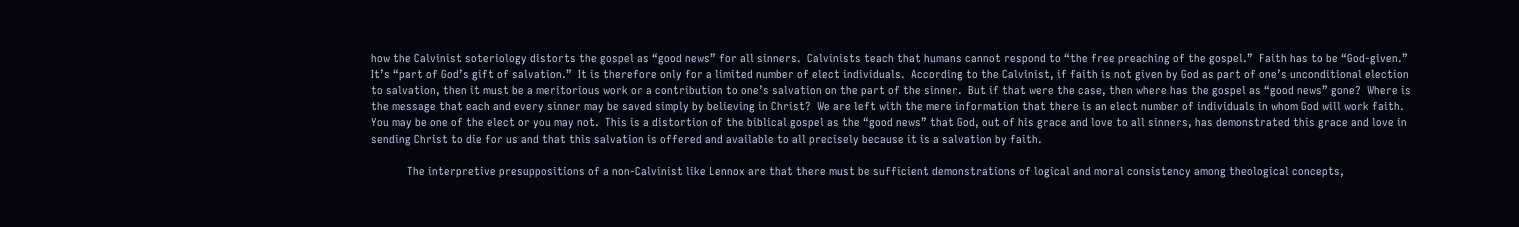how the Calvinist soteriology distorts the gospel as “good news” for all sinners.  Calvinists teach that humans cannot respond to “the free preaching of the gospel.”  Faith has to be “God-given.”  It’s “part of God’s gift of salvation.”  It is therefore only for a limited number of elect individuals.  According to the Calvinist, if faith is not given by God as part of one’s unconditional election to salvation, then it must be a meritorious work or a contribution to one’s salvation on the part of the sinner.  But if that were the case, then where has the gospel as “good news” gone?  Where is the message that each and every sinner may be saved simply by believing in Christ?  We are left with the mere information that there is an elect number of individuals in whom God will work faith.  You may be one of the elect or you may not.  This is a distortion of the biblical gospel as the “good news” that God, out of his grace and love to all sinners, has demonstrated this grace and love in sending Christ to die for us and that this salvation is offered and available to all precisely because it is a salvation by faith.

            The interpretive presuppositions of a non-Calvinist like Lennox are that there must be sufficient demonstrations of logical and moral consistency among theological concepts,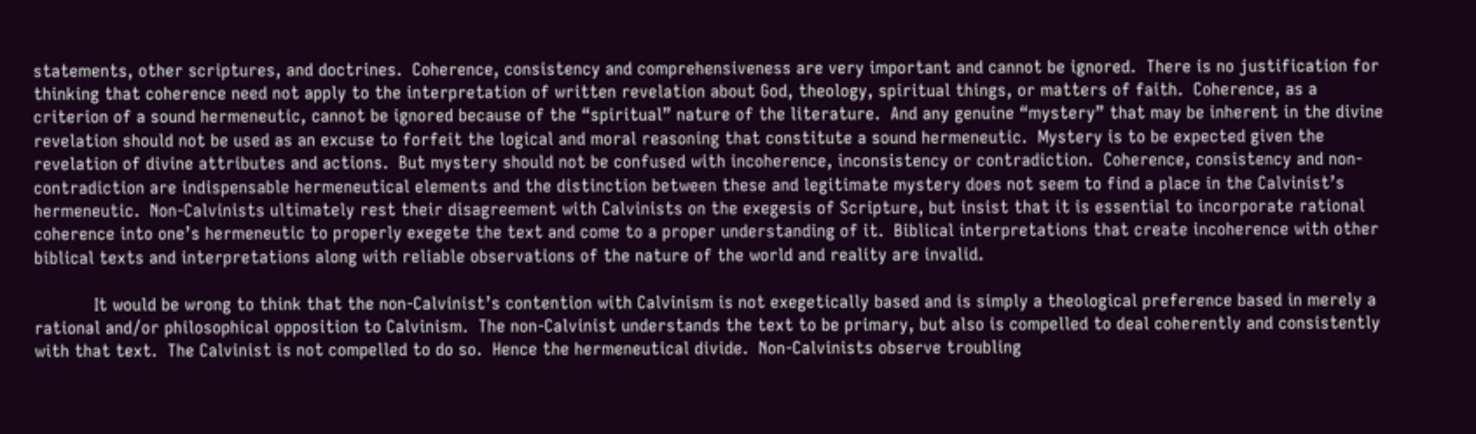statements, other scriptures, and doctrines.  Coherence, consistency and comprehensiveness are very important and cannot be ignored.  There is no justification for thinking that coherence need not apply to the interpretation of written revelation about God, theology, spiritual things, or matters of faith.  Coherence, as a criterion of a sound hermeneutic, cannot be ignored because of the “spiritual” nature of the literature.  And any genuine “mystery” that may be inherent in the divine revelation should not be used as an excuse to forfeit the logical and moral reasoning that constitute a sound hermeneutic.  Mystery is to be expected given the revelation of divine attributes and actions.  But mystery should not be confused with incoherence, inconsistency or contradiction.  Coherence, consistency and non-contradiction are indispensable hermeneutical elements and the distinction between these and legitimate mystery does not seem to find a place in the Calvinist’s hermeneutic.  Non-Calvinists ultimately rest their disagreement with Calvinists on the exegesis of Scripture, but insist that it is essential to incorporate rational coherence into one’s hermeneutic to properly exegete the text and come to a proper understanding of it.  Biblical interpretations that create incoherence with other biblical texts and interpretations along with reliable observations of the nature of the world and reality are invalid.

            It would be wrong to think that the non-Calvinist’s contention with Calvinism is not exegetically based and is simply a theological preference based in merely a rational and/or philosophical opposition to Calvinism.  The non-Calvinist understands the text to be primary, but also is compelled to deal coherently and consistently with that text.  The Calvinist is not compelled to do so.  Hence the hermeneutical divide.  Non-Calvinists observe troubling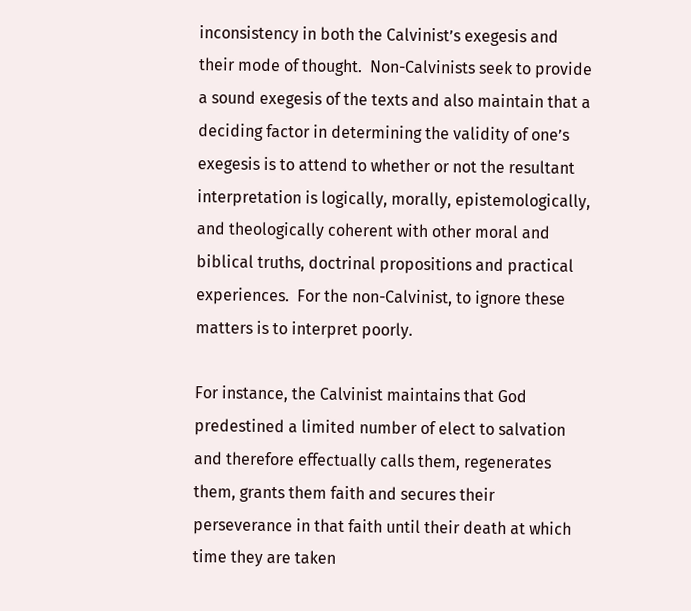inconsistency in both the Calvinist’s exegesis and their mode of thought.  Non-Calvinists seek to provide a sound exegesis of the texts and also maintain that a deciding factor in determining the validity of one’s exegesis is to attend to whether or not the resultant interpretation is logically, morally, epistemologically, and theologically coherent with other moral and biblical truths, doctrinal propositions and practical experiences.  For the non-Calvinist, to ignore these matters is to interpret poorly.

For instance, the Calvinist maintains that God predestined a limited number of elect to salvation and therefore effectually calls them, regenerates them, grants them faith and secures their perseverance in that faith until their death at which time they are taken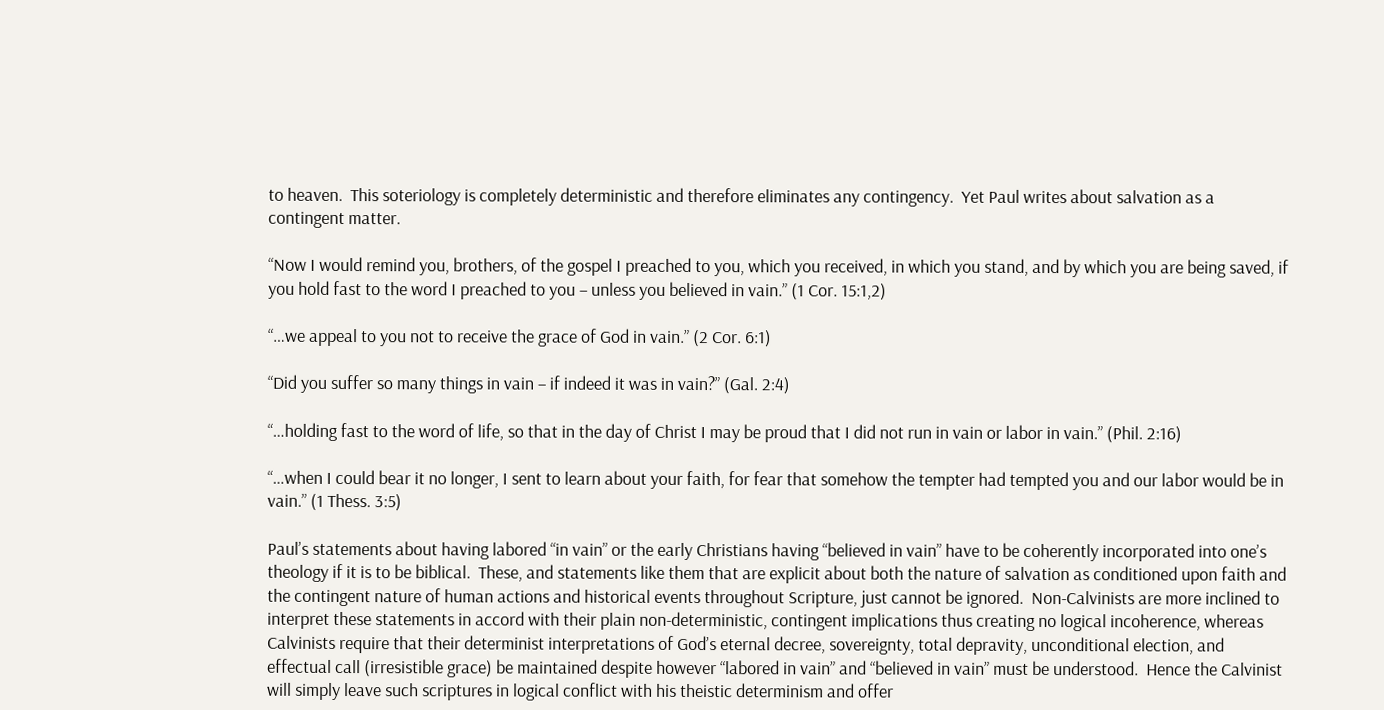to heaven.  This soteriology is completely deterministic and therefore eliminates any contingency.  Yet Paul writes about salvation as a contingent matter.

“Now I would remind you, brothers, of the gospel I preached to you, which you received, in which you stand, and by which you are being saved, if you hold fast to the word I preached to you – unless you believed in vain.” (1 Cor. 15:1,2)

“…we appeal to you not to receive the grace of God in vain.” (2 Cor. 6:1)

“Did you suffer so many things in vain – if indeed it was in vain?” (Gal. 2:4)

“…holding fast to the word of life, so that in the day of Christ I may be proud that I did not run in vain or labor in vain.” (Phil. 2:16)

“…when I could bear it no longer, I sent to learn about your faith, for fear that somehow the tempter had tempted you and our labor would be in vain.” (1 Thess. 3:5)

Paul’s statements about having labored “in vain” or the early Christians having “believed in vain” have to be coherently incorporated into one’s theology if it is to be biblical.  These, and statements like them that are explicit about both the nature of salvation as conditioned upon faith and the contingent nature of human actions and historical events throughout Scripture, just cannot be ignored.  Non-Calvinists are more inclined to interpret these statements in accord with their plain non-deterministic, contingent implications thus creating no logical incoherence, whereas Calvinists require that their determinist interpretations of God’s eternal decree, sovereignty, total depravity, unconditional election, and effectual call (irresistible grace) be maintained despite however “labored in vain” and “believed in vain” must be understood.  Hence the Calvinist will simply leave such scriptures in logical conflict with his theistic determinism and offer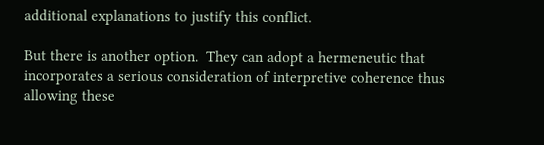additional explanations to justify this conflict.

But there is another option.  They can adopt a hermeneutic that incorporates a serious consideration of interpretive coherence thus allowing these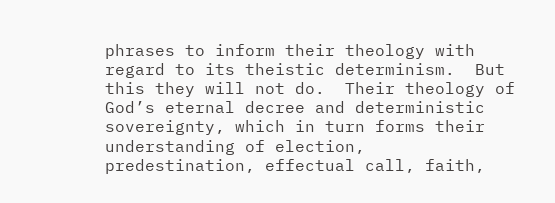phrases to inform their theology with regard to its theistic determinism.  But this they will not do.  Their theology of God’s eternal decree and deterministic sovereignty, which in turn forms their understanding of election, predestination, effectual call, faith,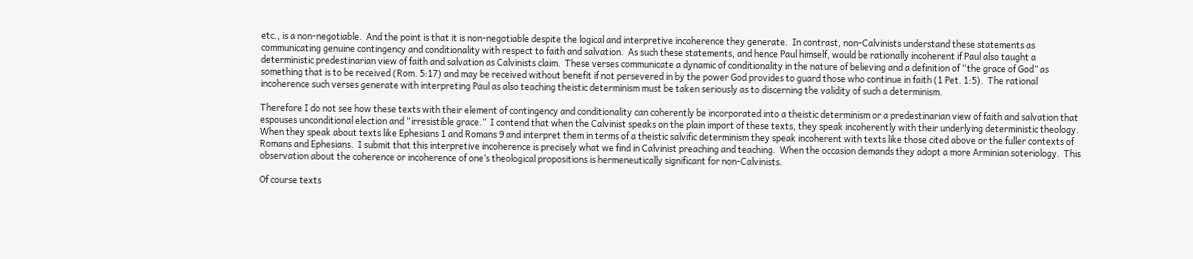etc., is a non-negotiable.  And the point is that it is non-negotiable despite the logical and interpretive incoherence they generate.  In contrast, non-Calvinists understand these statements as communicating genuine contingency and conditionality with respect to faith and salvation.  As such these statements, and hence Paul himself, would be rationally incoherent if Paul also taught a deterministic predestinarian view of faith and salvation as Calvinists claim.  These verses communicate a dynamic of conditionality in the nature of believing and a definition of “the grace of God” as something that is to be received (Rom. 5:17) and may be received without benefit if not persevered in by the power God provides to guard those who continue in faith (1 Pet. 1:5).  The rational incoherence such verses generate with interpreting Paul as also teaching theistic determinism must be taken seriously as to discerning the validity of such a determinism.

Therefore I do not see how these texts with their element of contingency and conditionality can coherently be incorporated into a theistic determinism or a predestinarian view of faith and salvation that espouses unconditional election and “irresistible grace.”  I contend that when the Calvinist speaks on the plain import of these texts, they speak incoherently with their underlying deterministic theology.  When they speak about texts like Ephesians 1 and Romans 9 and interpret them in terms of a theistic salvific determinism they speak incoherent with texts like those cited above or the fuller contexts of Romans and Ephesians.  I submit that this interpretive incoherence is precisely what we find in Calvinist preaching and teaching.  When the occasion demands they adopt a more Arminian soteriology.  This observation about the coherence or incoherence of one’s theological propositions is hermeneutically significant for non-Calvinists.

Of course texts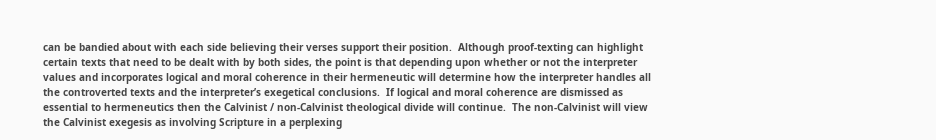can be bandied about with each side believing their verses support their position.  Although proof-texting can highlight certain texts that need to be dealt with by both sides, the point is that depending upon whether or not the interpreter values and incorporates logical and moral coherence in their hermeneutic will determine how the interpreter handles all the controverted texts and the interpreter’s exegetical conclusions.  If logical and moral coherence are dismissed as essential to hermeneutics then the Calvinist / non-Calvinist theological divide will continue.  The non-Calvinist will view the Calvinist exegesis as involving Scripture in a perplexing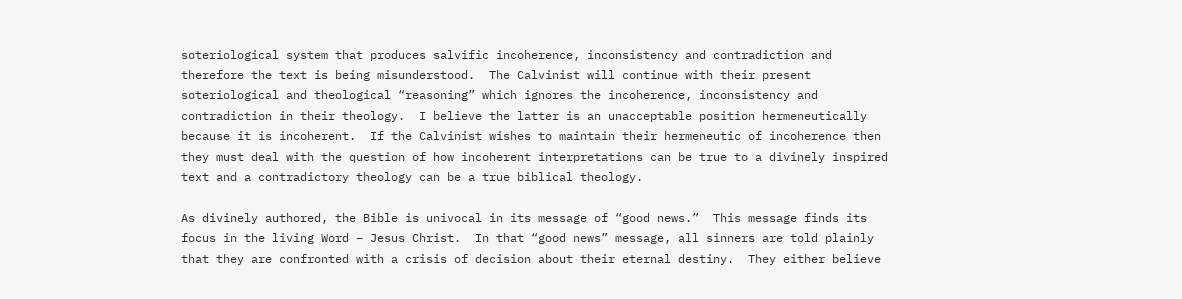soteriological system that produces salvific incoherence, inconsistency and contradiction and therefore the text is being misunderstood.  The Calvinist will continue with their present soteriological and theological “reasoning” which ignores the incoherence, inconsistency and contradiction in their theology.  I believe the latter is an unacceptable position hermeneutically because it is incoherent.  If the Calvinist wishes to maintain their hermeneutic of incoherence then they must deal with the question of how incoherent interpretations can be true to a divinely inspired text and a contradictory theology can be a true biblical theology.

As divinely authored, the Bible is univocal in its message of “good news.”  This message finds its focus in the living Word – Jesus Christ.  In that “good news” message, all sinners are told plainly that they are confronted with a crisis of decision about their eternal destiny.  They either believe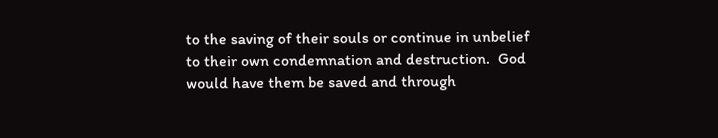to the saving of their souls or continue in unbelief to their own condemnation and destruction.  God would have them be saved and through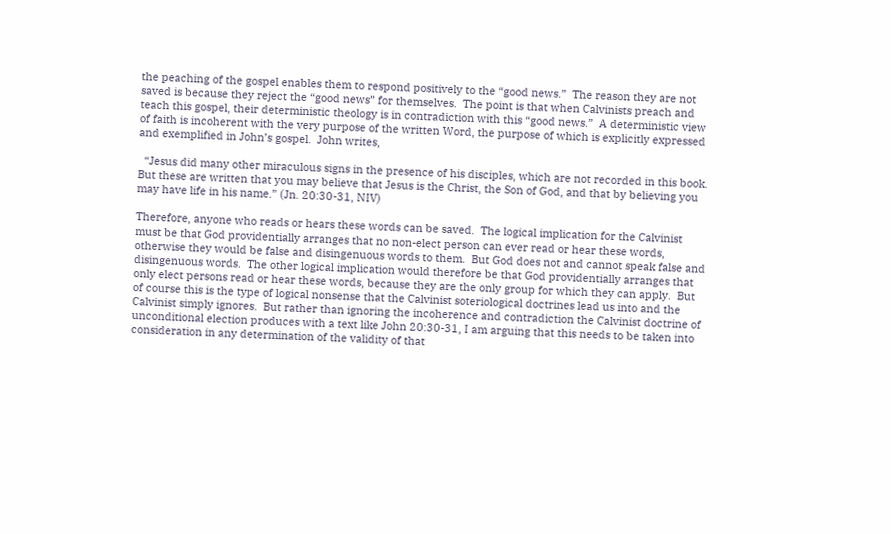the peaching of the gospel enables them to respond positively to the “good news.”  The reason they are not saved is because they reject the “good news” for themselves.  The point is that when Calvinists preach and teach this gospel, their deterministic theology is in contradiction with this “good news.”  A deterministic view of faith is incoherent with the very purpose of the written Word, the purpose of which is explicitly expressed and exemplified in John’s gospel.  John writes,

  “Jesus did many other miraculous signs in the presence of his disciples, which are not recorded in this book.  But these are written that you may believe that Jesus is the Christ, the Son of God, and that by believing you may have life in his name.” (Jn. 20:30-31, NIV)

Therefore, anyone who reads or hears these words can be saved.  The logical implication for the Calvinist must be that God providentially arranges that no non-elect person can ever read or hear these words, otherwise they would be false and disingenuous words to them.  But God does not and cannot speak false and disingenuous words.  The other logical implication would therefore be that God providentially arranges that only elect persons read or hear these words, because they are the only group for which they can apply.  But of course this is the type of logical nonsense that the Calvinist soteriological doctrines lead us into and the Calvinist simply ignores.  But rather than ignoring the incoherence and contradiction the Calvinist doctrine of unconditional election produces with a text like John 20:30-31, I am arguing that this needs to be taken into consideration in any determination of the validity of that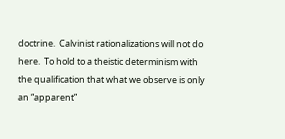doctrine.  Calvinist rationalizations will not do here.  To hold to a theistic determinism with the qualification that what we observe is only an “apparent”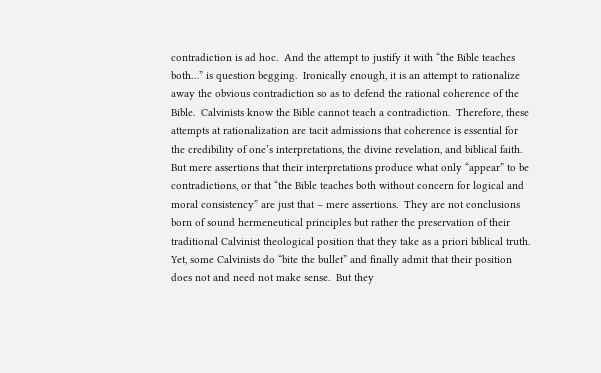contradiction is ad hoc.  And the attempt to justify it with “the Bible teaches both…” is question begging.  Ironically enough, it is an attempt to rationalize away the obvious contradiction so as to defend the rational coherence of the Bible.  Calvinists know the Bible cannot teach a contradiction.  Therefore, these attempts at rationalization are tacit admissions that coherence is essential for the credibility of one’s interpretations, the divine revelation, and biblical faith.  But mere assertions that their interpretations produce what only “appear” to be contradictions, or that “the Bible teaches both without concern for logical and moral consistency” are just that – mere assertions.  They are not conclusions born of sound hermeneutical principles but rather the preservation of their traditional Calvinist theological position that they take as a priori biblical truth.  Yet, some Calvinists do “bite the bullet” and finally admit that their position does not and need not make sense.  But they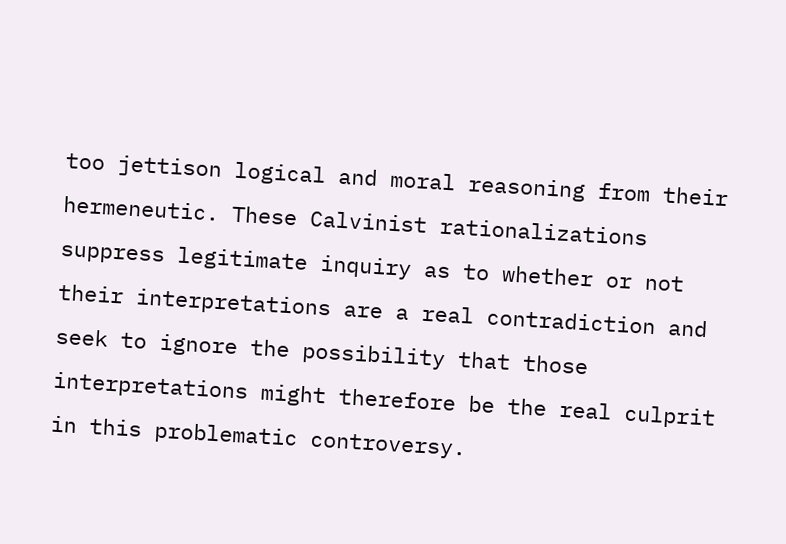too jettison logical and moral reasoning from their hermeneutic. These Calvinist rationalizations suppress legitimate inquiry as to whether or not their interpretations are a real contradiction and seek to ignore the possibility that those interpretations might therefore be the real culprit in this problematic controversy.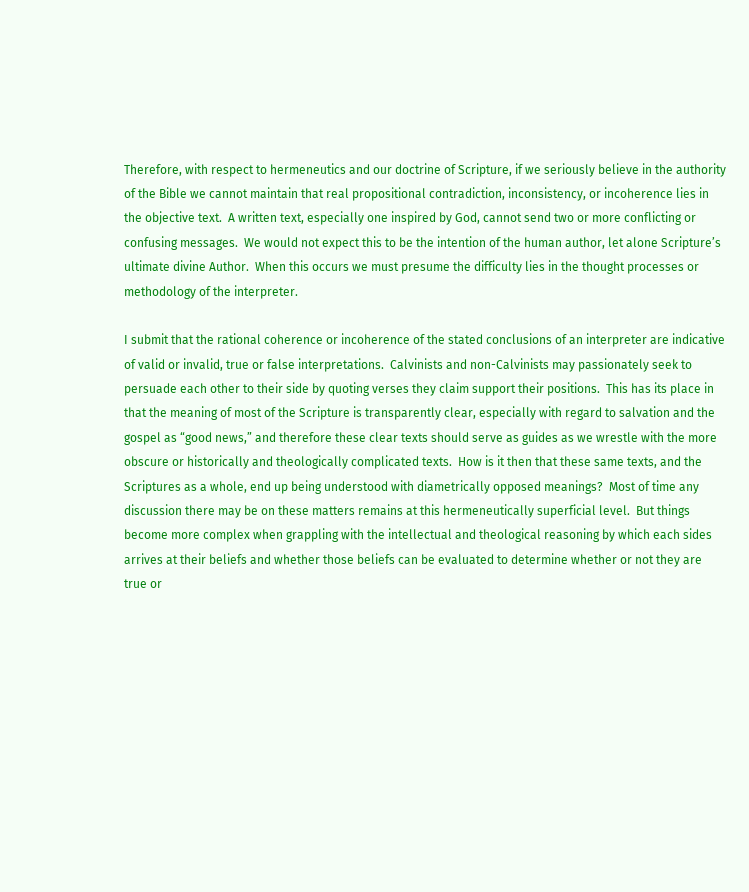Therefore, with respect to hermeneutics and our doctrine of Scripture, if we seriously believe in the authority of the Bible we cannot maintain that real propositional contradiction, inconsistency, or incoherence lies in the objective text.  A written text, especially one inspired by God, cannot send two or more conflicting or confusing messages.  We would not expect this to be the intention of the human author, let alone Scripture’s ultimate divine Author.  When this occurs we must presume the difficulty lies in the thought processes or methodology of the interpreter.

I submit that the rational coherence or incoherence of the stated conclusions of an interpreter are indicative of valid or invalid, true or false interpretations.  Calvinists and non-Calvinists may passionately seek to persuade each other to their side by quoting verses they claim support their positions.  This has its place in that the meaning of most of the Scripture is transparently clear, especially with regard to salvation and the gospel as “good news,” and therefore these clear texts should serve as guides as we wrestle with the more obscure or historically and theologically complicated texts.  How is it then that these same texts, and the Scriptures as a whole, end up being understood with diametrically opposed meanings?  Most of time any discussion there may be on these matters remains at this hermeneutically superficial level.  But things become more complex when grappling with the intellectual and theological reasoning by which each sides arrives at their beliefs and whether those beliefs can be evaluated to determine whether or not they are true or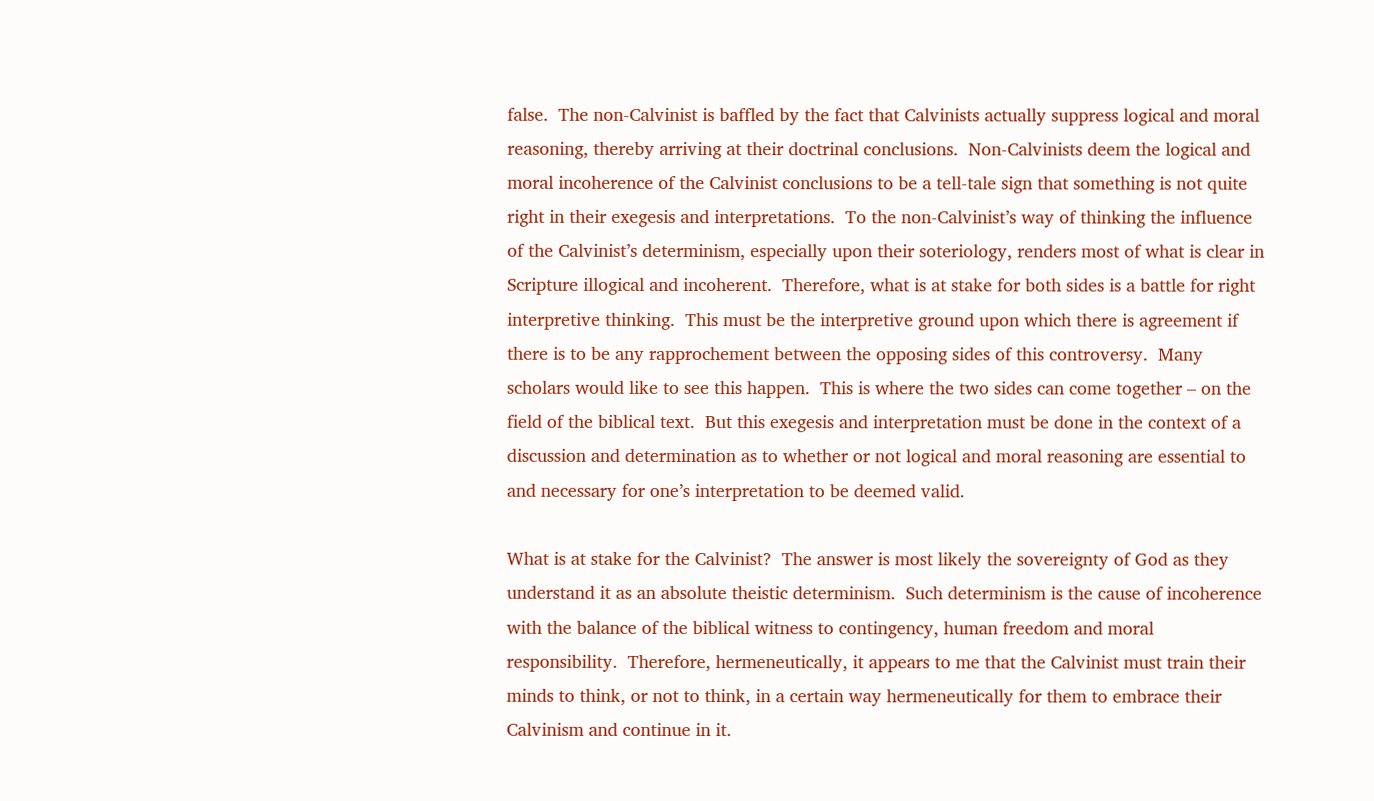false.  The non-Calvinist is baffled by the fact that Calvinists actually suppress logical and moral reasoning, thereby arriving at their doctrinal conclusions.  Non-Calvinists deem the logical and moral incoherence of the Calvinist conclusions to be a tell-tale sign that something is not quite right in their exegesis and interpretations.  To the non-Calvinist’s way of thinking the influence of the Calvinist’s determinism, especially upon their soteriology, renders most of what is clear in Scripture illogical and incoherent.  Therefore, what is at stake for both sides is a battle for right interpretive thinking.  This must be the interpretive ground upon which there is agreement if there is to be any rapprochement between the opposing sides of this controversy.  Many scholars would like to see this happen.  This is where the two sides can come together – on the field of the biblical text.  But this exegesis and interpretation must be done in the context of a discussion and determination as to whether or not logical and moral reasoning are essential to and necessary for one’s interpretation to be deemed valid.

What is at stake for the Calvinist?  The answer is most likely the sovereignty of God as they understand it as an absolute theistic determinism.  Such determinism is the cause of incoherence with the balance of the biblical witness to contingency, human freedom and moral responsibility.  Therefore, hermeneutically, it appears to me that the Calvinist must train their minds to think, or not to think, in a certain way hermeneutically for them to embrace their Calvinism and continue in it.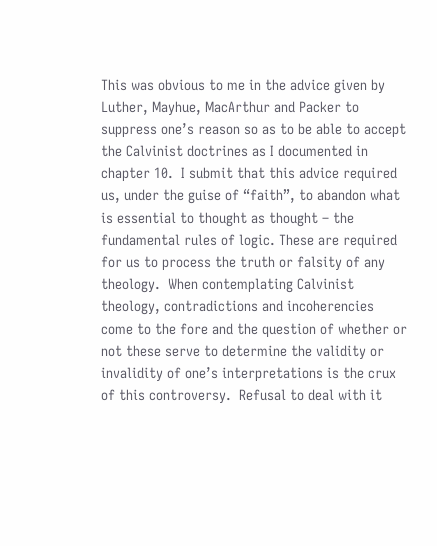This was obvious to me in the advice given by Luther, Mayhue, MacArthur and Packer to suppress one’s reason so as to be able to accept the Calvinist doctrines as I documented in chapter 10.  I submit that this advice required us, under the guise of “faith”, to abandon what is essential to thought as thought – the fundamental rules of logic. These are required for us to process the truth or falsity of any theology.  When contemplating Calvinist theology, contradictions and incoherencies come to the fore and the question of whether or not these serve to determine the validity or invalidity of one’s interpretations is the crux of this controversy.  Refusal to deal with it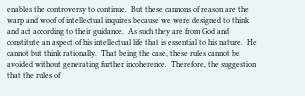enables the controversy to continue.  But these cannons of reason are the warp and woof of intellectual inquires because we were designed to think and act according to their guidance.  As such they are from God and constitute an aspect of his intellectual life that is essential to his nature.  He cannot but think rationally.  That being the case, these rules cannot be avoided without generating further incoherence.  Therefore, the suggestion that the rules of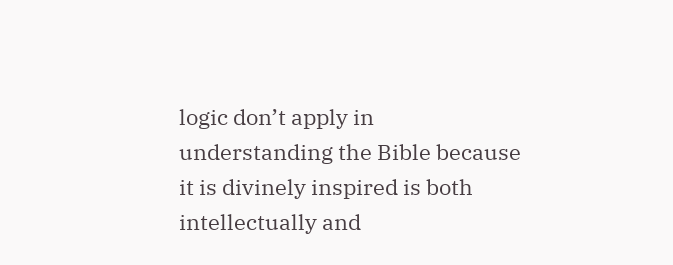logic don’t apply in understanding the Bible because it is divinely inspired is both intellectually and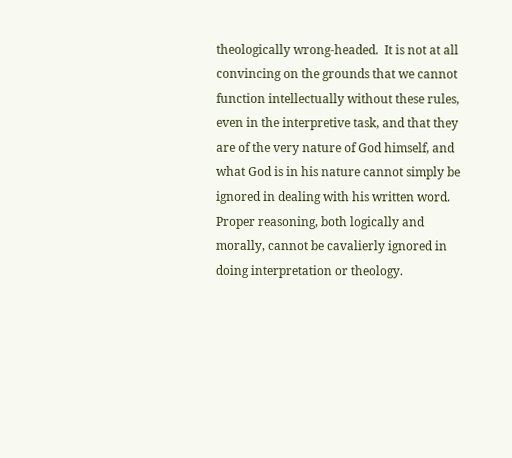theologically wrong-headed.  It is not at all convincing on the grounds that we cannot function intellectually without these rules, even in the interpretive task, and that they are of the very nature of God himself, and what God is in his nature cannot simply be ignored in dealing with his written word.  Proper reasoning, both logically and morally, cannot be cavalierly ignored in doing interpretation or theology.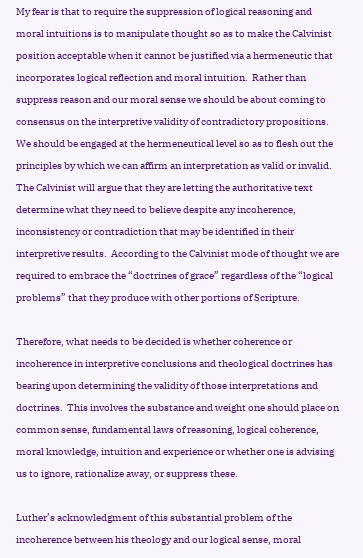My fear is that to require the suppression of logical reasoning and moral intuitions is to manipulate thought so as to make the Calvinist position acceptable when it cannot be justified via a hermeneutic that incorporates logical reflection and moral intuition.  Rather than suppress reason and our moral sense we should be about coming to consensus on the interpretive validity of contradictory propositions.  We should be engaged at the hermeneutical level so as to flesh out the principles by which we can affirm an interpretation as valid or invalid.  The Calvinist will argue that they are letting the authoritative text determine what they need to believe despite any incoherence, inconsistency or contradiction that may be identified in their interpretive results.  According to the Calvinist mode of thought we are required to embrace the “doctrines of grace” regardless of the “logical problems” that they produce with other portions of Scripture.

Therefore, what needs to be decided is whether coherence or incoherence in interpretive conclusions and theological doctrines has bearing upon determining the validity of those interpretations and doctrines.  This involves the substance and weight one should place on common sense, fundamental laws of reasoning, logical coherence, moral knowledge, intuition and experience or whether one is advising us to ignore, rationalize away, or suppress these.

Luther’s acknowledgment of this substantial problem of the incoherence between his theology and our logical sense, moral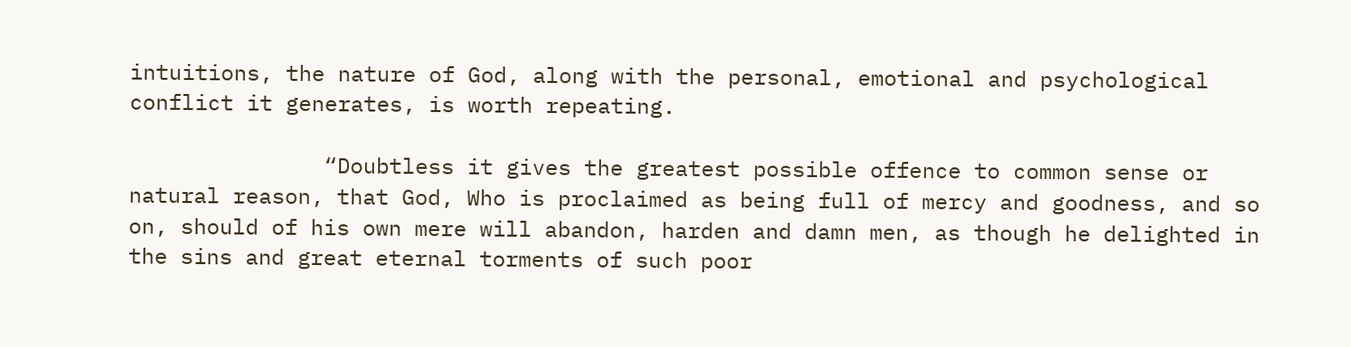intuitions, the nature of God, along with the personal, emotional and psychological conflict it generates, is worth repeating.

               “Doubtless it gives the greatest possible offence to common sense or natural reason, that God, Who is proclaimed as being full of mercy and goodness, and so on, should of his own mere will abandon, harden and damn men, as though he delighted in the sins and great eternal torments of such poor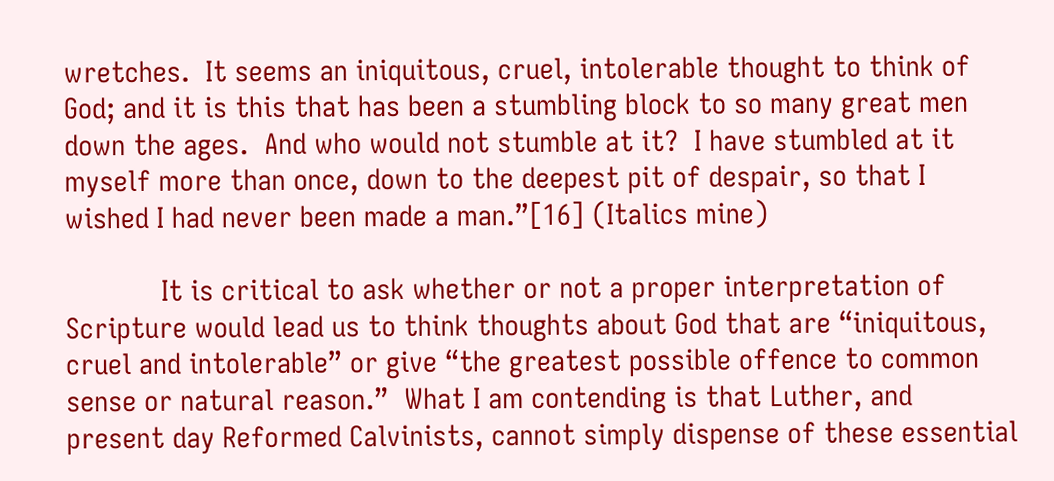wretches.  It seems an iniquitous, cruel, intolerable thought to think of God; and it is this that has been a stumbling block to so many great men down the ages.  And who would not stumble at it?  I have stumbled at it myself more than once, down to the deepest pit of despair, so that I wished I had never been made a man.”[16] (Italics mine)

            It is critical to ask whether or not a proper interpretation of Scripture would lead us to think thoughts about God that are “iniquitous, cruel and intolerable” or give “the greatest possible offence to common sense or natural reason.”  What I am contending is that Luther, and present day Reformed Calvinists, cannot simply dispense of these essential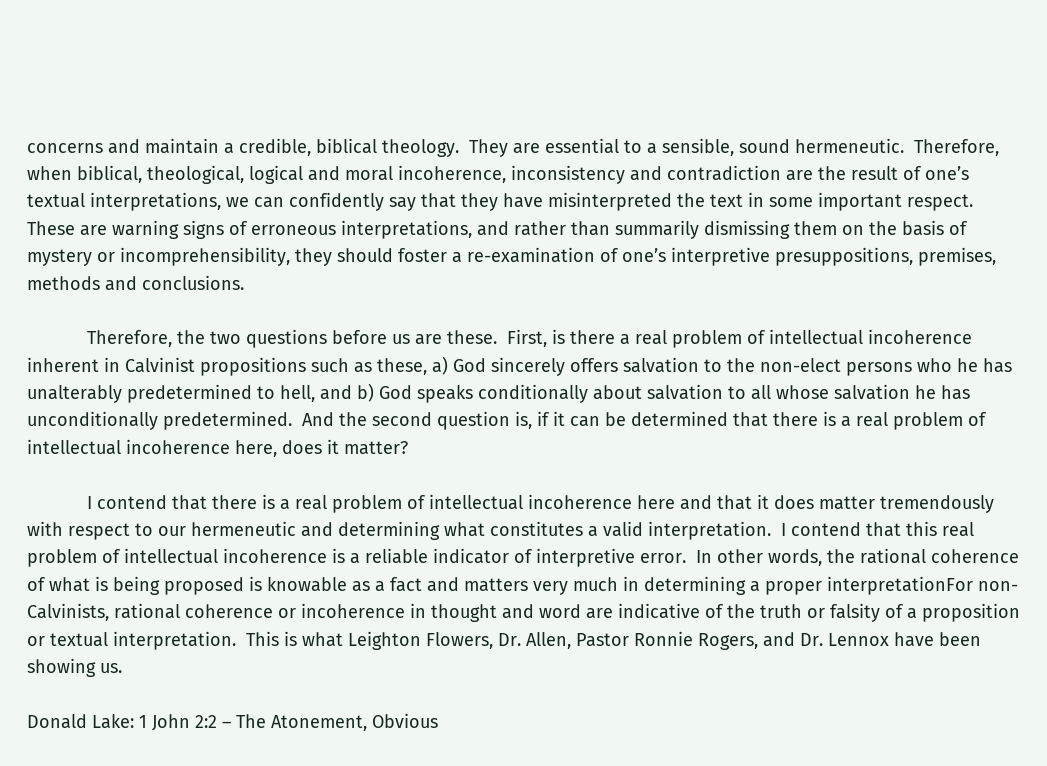concerns and maintain a credible, biblical theology.  They are essential to a sensible, sound hermeneutic.  Therefore, when biblical, theological, logical and moral incoherence, inconsistency and contradiction are the result of one’s textual interpretations, we can confidently say that they have misinterpreted the text in some important respect.  These are warning signs of erroneous interpretations, and rather than summarily dismissing them on the basis of mystery or incomprehensibility, they should foster a re-examination of one’s interpretive presuppositions, premises, methods and conclusions.

            Therefore, the two questions before us are these.  First, is there a real problem of intellectual incoherence inherent in Calvinist propositions such as these, a) God sincerely offers salvation to the non-elect persons who he has unalterably predetermined to hell, and b) God speaks conditionally about salvation to all whose salvation he has unconditionally predetermined.  And the second question is, if it can be determined that there is a real problem of intellectual incoherence here, does it matter?

            I contend that there is a real problem of intellectual incoherence here and that it does matter tremendously with respect to our hermeneutic and determining what constitutes a valid interpretation.  I contend that this real problem of intellectual incoherence is a reliable indicator of interpretive error.  In other words, the rational coherence of what is being proposed is knowable as a fact and matters very much in determining a proper interpretationFor non-Calvinists, rational coherence or incoherence in thought and word are indicative of the truth or falsity of a proposition or textual interpretation.  This is what Leighton Flowers, Dr. Allen, Pastor Ronnie Rogers, and Dr. Lennox have been showing us.

Donald Lake: 1 John 2:2 – The Atonement, Obvious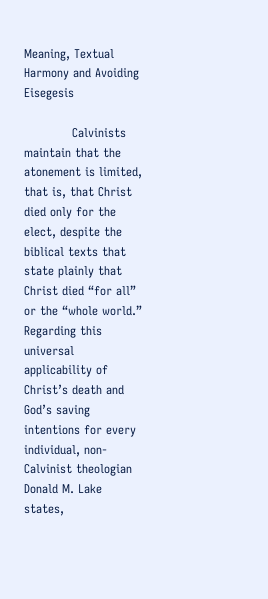Meaning, Textual Harmony and Avoiding Eisegesis

            Calvinists maintain that the atonement is limited, that is, that Christ died only for the elect, despite the biblical texts that state plainly that Christ died “for all” or the “whole world.”  Regarding this universal applicability of Christ’s death and God’s saving intentions for every individual, non-Calvinist theologian Donald M. Lake states,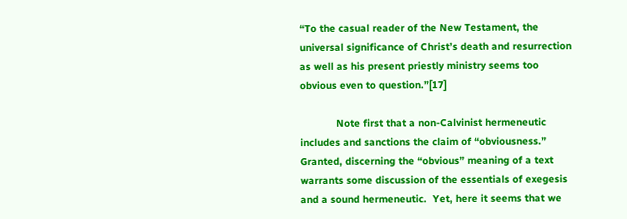“To the casual reader of the New Testament, the universal significance of Christ’s death and resurrection as well as his present priestly ministry seems too obvious even to question.”[17]

            Note first that a non-Calvinist hermeneutic includes and sanctions the claim of “obviousness.”  Granted, discerning the “obvious” meaning of a text warrants some discussion of the essentials of exegesis and a sound hermeneutic.  Yet, here it seems that we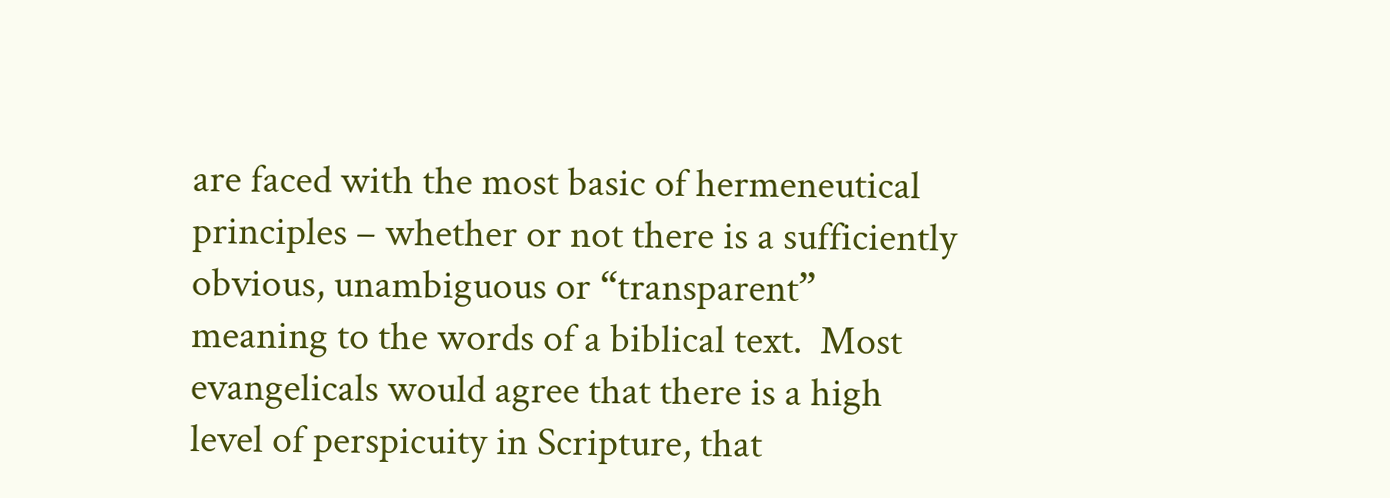are faced with the most basic of hermeneutical principles – whether or not there is a sufficiently obvious, unambiguous or “transparent” meaning to the words of a biblical text.  Most evangelicals would agree that there is a high level of perspicuity in Scripture, that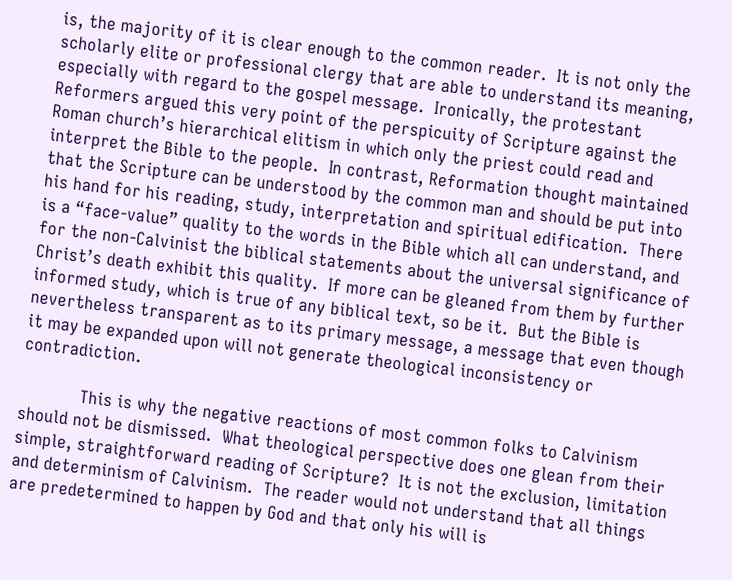is, the majority of it is clear enough to the common reader.  It is not only the scholarly elite or professional clergy that are able to understand its meaning, especially with regard to the gospel message.  Ironically, the protestant Reformers argued this very point of the perspicuity of Scripture against the Roman church’s hierarchical elitism in which only the priest could read and interpret the Bible to the people.  In contrast, Reformation thought maintained that the Scripture can be understood by the common man and should be put into his hand for his reading, study, interpretation and spiritual edification.  There is a “face-value” quality to the words in the Bible which all can understand, and for the non-Calvinist the biblical statements about the universal significance of Christ’s death exhibit this quality.  If more can be gleaned from them by further informed study, which is true of any biblical text, so be it.  But the Bible is nevertheless transparent as to its primary message, a message that even though it may be expanded upon will not generate theological inconsistency or contradiction.

            This is why the negative reactions of most common folks to Calvinism should not be dismissed.  What theological perspective does one glean from their simple, straightforward reading of Scripture?  It is not the exclusion, limitation and determinism of Calvinism.  The reader would not understand that all things are predetermined to happen by God and that only his will is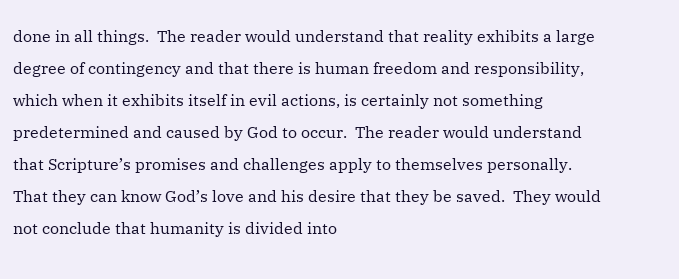done in all things.  The reader would understand that reality exhibits a large degree of contingency and that there is human freedom and responsibility, which when it exhibits itself in evil actions, is certainly not something predetermined and caused by God to occur.  The reader would understand that Scripture’s promises and challenges apply to themselves personally.  That they can know God’s love and his desire that they be saved.  They would not conclude that humanity is divided into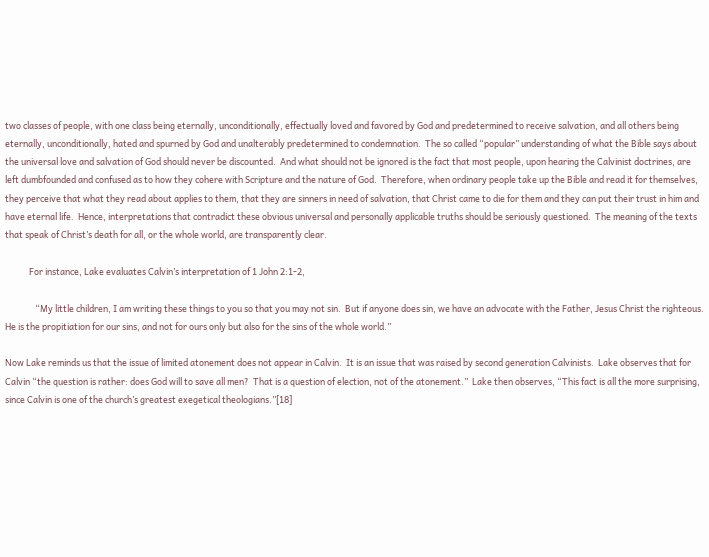two classes of people, with one class being eternally, unconditionally, effectually loved and favored by God and predetermined to receive salvation, and all others being eternally, unconditionally, hated and spurned by God and unalterably predetermined to condemnation.  The so called “popular” understanding of what the Bible says about the universal love and salvation of God should never be discounted.  And what should not be ignored is the fact that most people, upon hearing the Calvinist doctrines, are left dumbfounded and confused as to how they cohere with Scripture and the nature of God.  Therefore, when ordinary people take up the Bible and read it for themselves, they perceive that what they read about applies to them, that they are sinners in need of salvation, that Christ came to die for them and they can put their trust in him and have eternal life.  Hence, interpretations that contradict these obvious universal and personally applicable truths should be seriously questioned.  The meaning of the texts that speak of Christ’s death for all, or the whole world, are transparently clear.

            For instance, Lake evaluates Calvin’s interpretation of 1 John 2:1-2,

               “My little children, I am writing these things to you so that you may not sin.  But if anyone does sin, we have an advocate with the Father, Jesus Christ the righteous.  He is the propitiation for our sins, and not for ours only but also for the sins of the whole world.”

Now Lake reminds us that the issue of limited atonement does not appear in Calvin.  It is an issue that was raised by second generation Calvinists.  Lake observes that for Calvin “the question is rather: does God will to save all men?  That is a question of election, not of the atonement.”  Lake then observes, “This fact is all the more surprising, since Calvin is one of the church’s greatest exegetical theologians.”[18]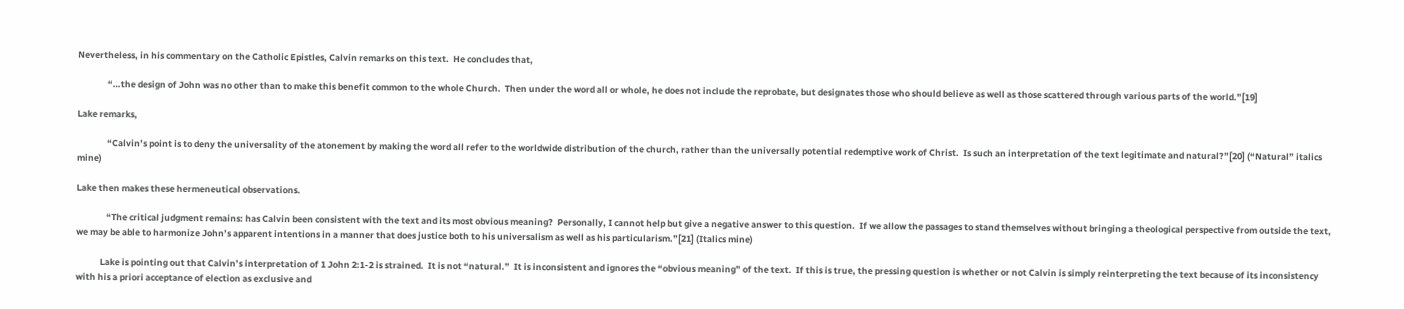Nevertheless, in his commentary on the Catholic Epistles, Calvin remarks on this text.  He concludes that,

               “…the design of John was no other than to make this benefit common to the whole Church.  Then under the word all or whole, he does not include the reprobate, but designates those who should believe as well as those scattered through various parts of the world.”[19]

Lake remarks,

               “Calvin’s point is to deny the universality of the atonement by making the word all refer to the worldwide distribution of the church, rather than the universally potential redemptive work of Christ.  Is such an interpretation of the text legitimate and natural?”[20] (“Natural” italics mine)

Lake then makes these hermeneutical observations.

               “The critical judgment remains: has Calvin been consistent with the text and its most obvious meaning?  Personally, I cannot help but give a negative answer to this question.  If we allow the passages to stand themselves without bringing a theological perspective from outside the text, we may be able to harmonize John’s apparent intentions in a manner that does justice both to his universalism as well as his particularism.”[21] (Italics mine)

            Lake is pointing out that Calvin’s interpretation of 1 John 2:1-2 is strained.  It is not “natural.”  It is inconsistent and ignores the “obvious meaning” of the text.  If this is true, the pressing question is whether or not Calvin is simply reinterpreting the text because of its inconsistency with his a priori acceptance of election as exclusive and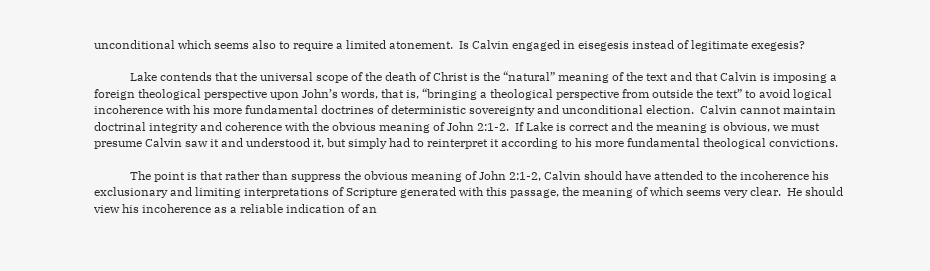unconditional which seems also to require a limited atonement.  Is Calvin engaged in eisegesis instead of legitimate exegesis?

            Lake contends that the universal scope of the death of Christ is the “natural” meaning of the text and that Calvin is imposing a foreign theological perspective upon John’s words, that is, “bringing a theological perspective from outside the text” to avoid logical incoherence with his more fundamental doctrines of deterministic sovereignty and unconditional election.  Calvin cannot maintain doctrinal integrity and coherence with the obvious meaning of John 2:1-2.  If Lake is correct and the meaning is obvious, we must presume Calvin saw it and understood it, but simply had to reinterpret it according to his more fundamental theological convictions.

            The point is that rather than suppress the obvious meaning of John 2:1-2, Calvin should have attended to the incoherence his exclusionary and limiting interpretations of Scripture generated with this passage, the meaning of which seems very clear.  He should view his incoherence as a reliable indication of an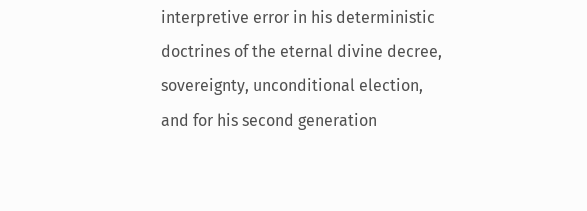interpretive error in his deterministic doctrines of the eternal divine decree, sovereignty, unconditional election, and for his second generation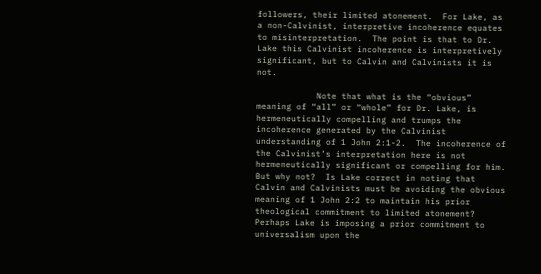followers, their limited atonement.  For Lake, as a non-Calvinist, interpretive incoherence equates to misinterpretation.  The point is that to Dr. Lake this Calvinist incoherence is interpretively significant, but to Calvin and Calvinists it is not.

            Note that what is the “obvious” meaning of “all” or “whole” for Dr. Lake, is hermeneutically compelling and trumps the incoherence generated by the Calvinist understanding of 1 John 2:1-2.  The incoherence of the Calvinist’s interpretation here is not hermeneutically significant or compelling for him.  But why not?  Is Lake correct in noting that Calvin and Calvinists must be avoiding the obvious meaning of 1 John 2:2 to maintain his prior theological commitment to limited atonement?  Perhaps Lake is imposing a prior commitment to universalism upon the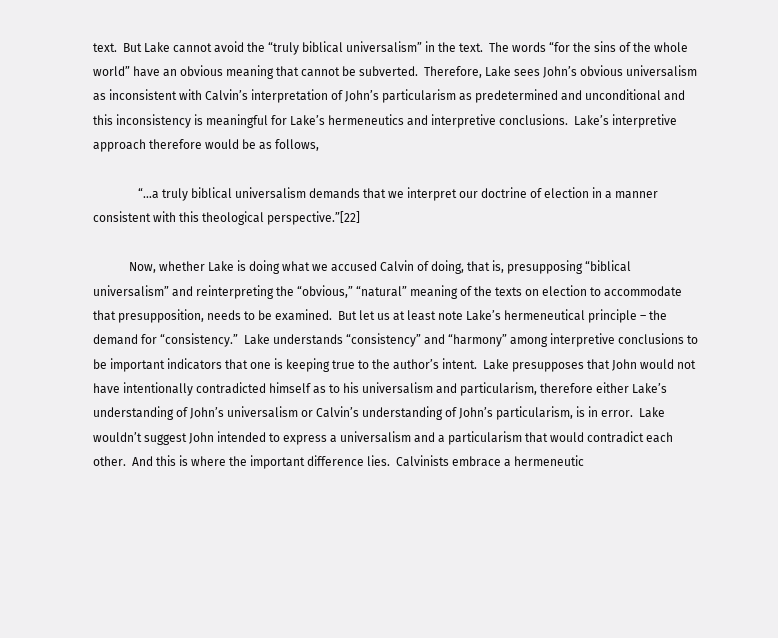text.  But Lake cannot avoid the “truly biblical universalism” in the text.  The words “for the sins of the whole world” have an obvious meaning that cannot be subverted.  Therefore, Lake sees John’s obvious universalism as inconsistent with Calvin’s interpretation of John’s particularism as predetermined and unconditional and this inconsistency is meaningful for Lake’s hermeneutics and interpretive conclusions.  Lake’s interpretive approach therefore would be as follows,

               “…a truly biblical universalism demands that we interpret our doctrine of election in a manner consistent with this theological perspective.”[22]

            Now, whether Lake is doing what we accused Calvin of doing, that is, presupposing “biblical universalism” and reinterpreting the “obvious,” “natural” meaning of the texts on election to accommodate that presupposition, needs to be examined.  But let us at least note Lake’s hermeneutical principle – the demand for “consistency.”  Lake understands “consistency” and “harmony” among interpretive conclusions to be important indicators that one is keeping true to the author’s intent.  Lake presupposes that John would not have intentionally contradicted himself as to his universalism and particularism, therefore either Lake’s understanding of John’s universalism or Calvin’s understanding of John’s particularism, is in error.  Lake wouldn’t suggest John intended to express a universalism and a particularism that would contradict each other.  And this is where the important difference lies.  Calvinists embrace a hermeneutic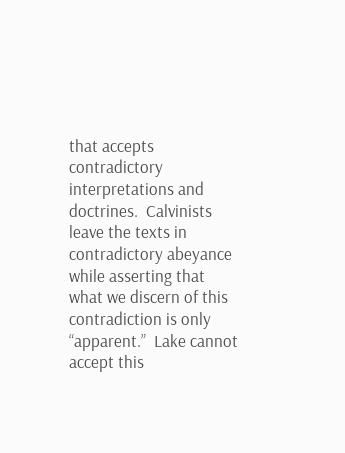that accepts contradictory interpretations and doctrines.  Calvinists leave the texts in contradictory abeyance while asserting that what we discern of this contradiction is only “apparent.”  Lake cannot accept this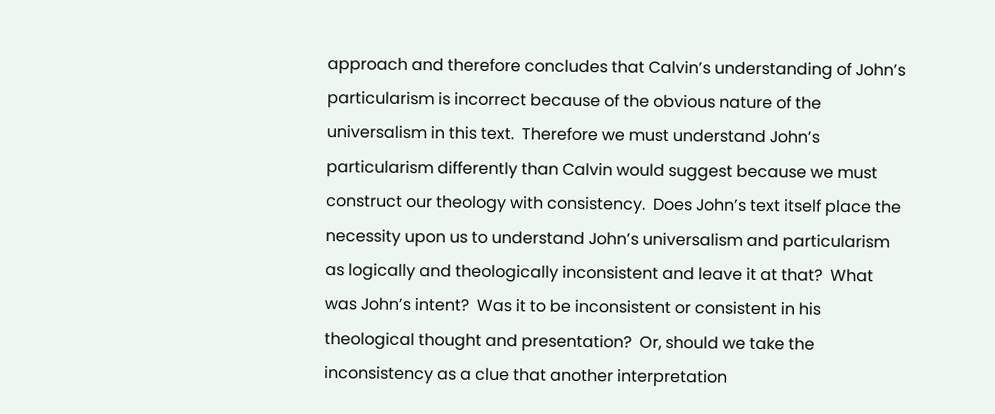approach and therefore concludes that Calvin’s understanding of John’s particularism is incorrect because of the obvious nature of the universalism in this text.  Therefore we must understand John’s particularism differently than Calvin would suggest because we must construct our theology with consistency.  Does John’s text itself place the necessity upon us to understand John’s universalism and particularism as logically and theologically inconsistent and leave it at that?  What was John’s intent?  Was it to be inconsistent or consistent in his theological thought and presentation?  Or, should we take the inconsistency as a clue that another interpretation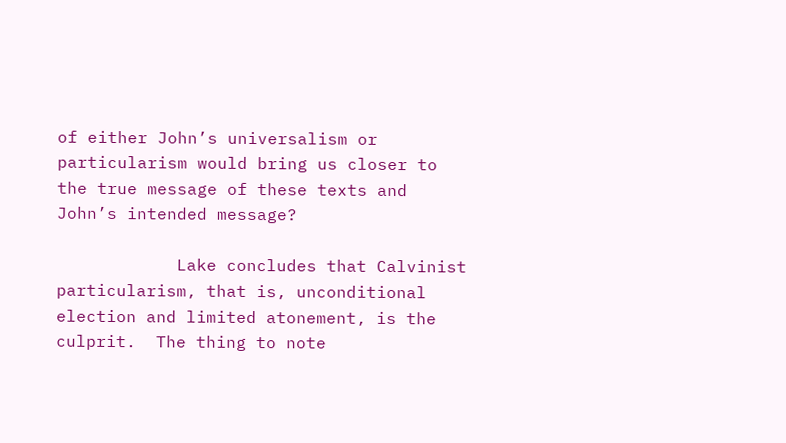of either John’s universalism or particularism would bring us closer to the true message of these texts and John’s intended message?

            Lake concludes that Calvinist particularism, that is, unconditional election and limited atonement, is the culprit.  The thing to note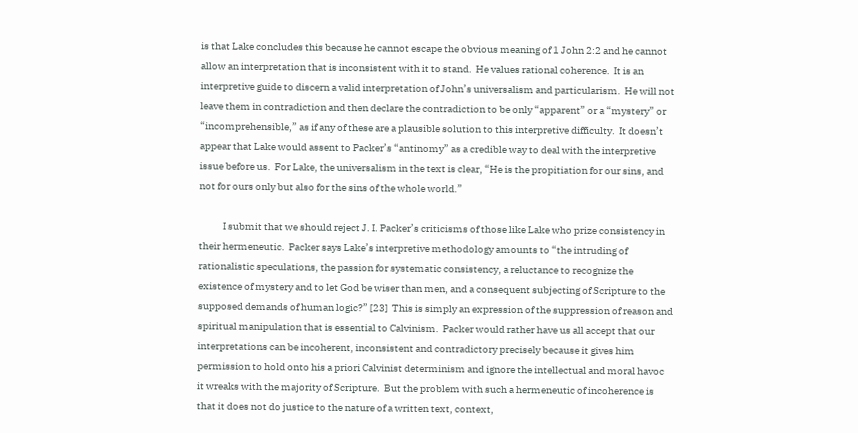is that Lake concludes this because he cannot escape the obvious meaning of 1 John 2:2 and he cannot allow an interpretation that is inconsistent with it to stand.  He values rational coherence.  It is an interpretive guide to discern a valid interpretation of John’s universalism and particularism.  He will not leave them in contradiction and then declare the contradiction to be only “apparent” or a “mystery” or “incomprehensible,” as if any of these are a plausible solution to this interpretive difficulty.  It doesn’t appear that Lake would assent to Packer’s “antinomy” as a credible way to deal with the interpretive issue before us.  For Lake, the universalism in the text is clear, “He is the propitiation for our sins, and not for ours only but also for the sins of the whole world.”

            I submit that we should reject J. I. Packer’s criticisms of those like Lake who prize consistency in their hermeneutic.  Packer says Lake’s interpretive methodology amounts to “the intruding of rationalistic speculations, the passion for systematic consistency, a reluctance to recognize the existence of mystery and to let God be wiser than men, and a consequent subjecting of Scripture to the supposed demands of human logic?” [23]  This is simply an expression of the suppression of reason and spiritual manipulation that is essential to Calvinism.  Packer would rather have us all accept that our interpretations can be incoherent, inconsistent and contradictory precisely because it gives him permission to hold onto his a priori Calvinist determinism and ignore the intellectual and moral havoc it wreaks with the majority of Scripture.  But the problem with such a hermeneutic of incoherence is that it does not do justice to the nature of a written text, context,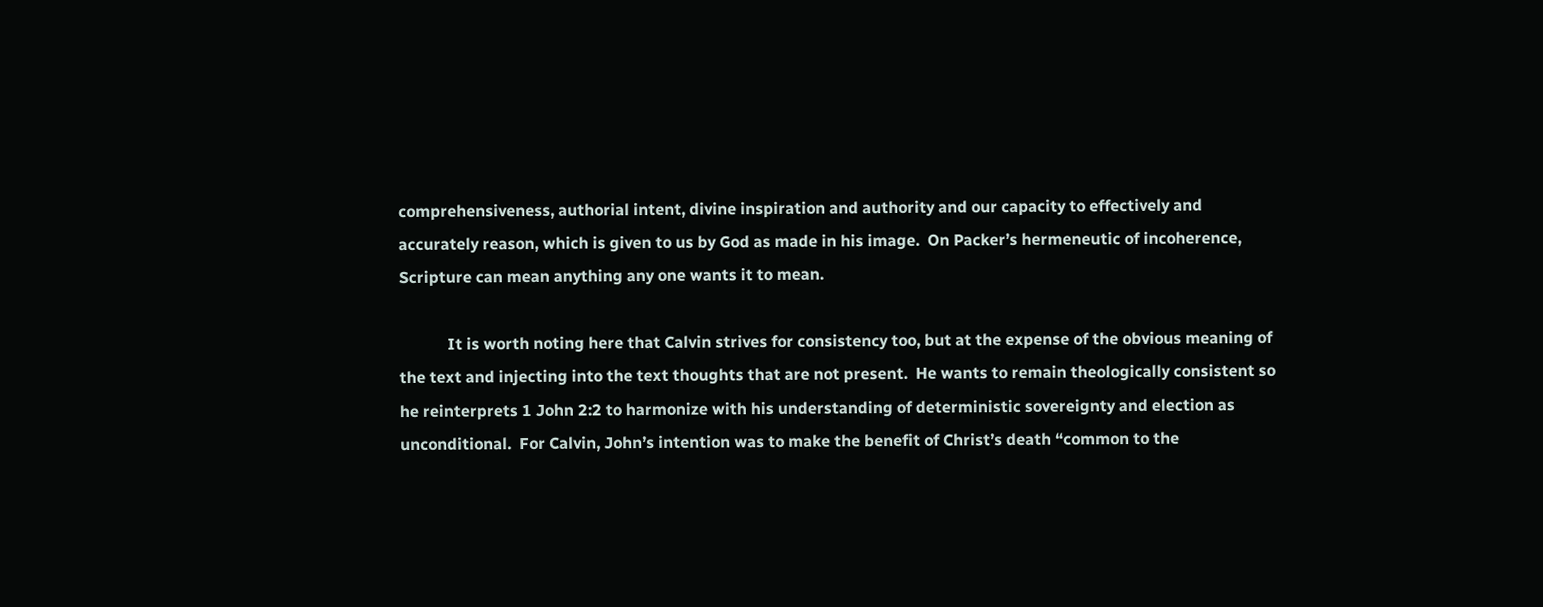comprehensiveness, authorial intent, divine inspiration and authority and our capacity to effectively and accurately reason, which is given to us by God as made in his image.  On Packer’s hermeneutic of incoherence, Scripture can mean anything any one wants it to mean.

            It is worth noting here that Calvin strives for consistency too, but at the expense of the obvious meaning of the text and injecting into the text thoughts that are not present.  He wants to remain theologically consistent so he reinterprets 1 John 2:2 to harmonize with his understanding of deterministic sovereignty and election as unconditional.  For Calvin, John’s intention was to make the benefit of Christ’s death “common to the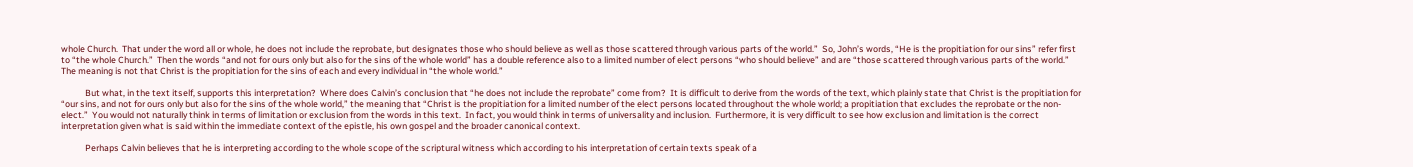whole Church.  That under the word all or whole, he does not include the reprobate, but designates those who should believe as well as those scattered through various parts of the world.”  So, John’s words, “He is the propitiation for our sins” refer first to “the whole Church.”  Then the words “and not for ours only but also for the sins of the whole world” has a double reference also to a limited number of elect persons “who should believe” and are “those scattered through various parts of the world.”  The meaning is not that Christ is the propitiation for the sins of each and every individual in “the whole world.”

            But what, in the text itself, supports this interpretation?  Where does Calvin’s conclusion that “he does not include the reprobate” come from?  It is difficult to derive from the words of the text, which plainly state that Christ is the propitiation for “our sins, and not for ours only but also for the sins of the whole world,” the meaning that “Christ is the propitiation for a limited number of the elect persons located throughout the whole world; a propitiation that excludes the reprobate or the non-elect.”  You would not naturally think in terms of limitation or exclusion from the words in this text.  In fact, you would think in terms of universality and inclusion.  Furthermore, it is very difficult to see how exclusion and limitation is the correct interpretation given what is said within the immediate context of the epistle, his own gospel and the broader canonical context.

            Perhaps Calvin believes that he is interpreting according to the whole scope of the scriptural witness which according to his interpretation of certain texts speak of a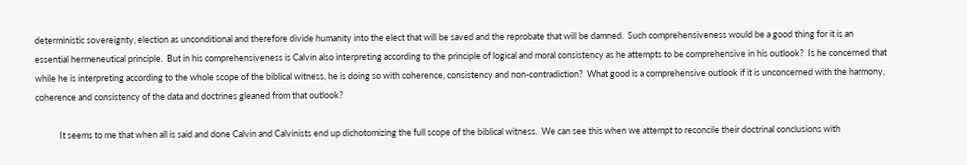deterministic sovereignty, election as unconditional and therefore divide humanity into the elect that will be saved and the reprobate that will be damned.  Such comprehensiveness would be a good thing for it is an essential hermeneutical principle.  But in his comprehensiveness is Calvin also interpreting according to the principle of logical and moral consistency as he attempts to be comprehensive in his outlook?  Is he concerned that while he is interpreting according to the whole scope of the biblical witness, he is doing so with coherence, consistency and non-contradiction?  What good is a comprehensive outlook if it is unconcerned with the harmony, coherence and consistency of the data and doctrines gleaned from that outlook?

            It seems to me that when all is said and done Calvin and Calvinists end up dichotomizing the full scope of the biblical witness.  We can see this when we attempt to reconcile their doctrinal conclusions with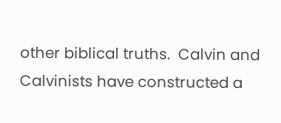other biblical truths.  Calvin and Calvinists have constructed a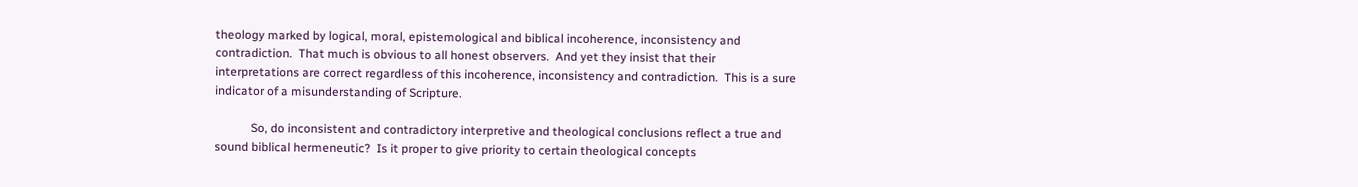theology marked by logical, moral, epistemological and biblical incoherence, inconsistency and contradiction.  That much is obvious to all honest observers.  And yet they insist that their interpretations are correct regardless of this incoherence, inconsistency and contradiction.  This is a sure indicator of a misunderstanding of Scripture.

            So, do inconsistent and contradictory interpretive and theological conclusions reflect a true and sound biblical hermeneutic?  Is it proper to give priority to certain theological concepts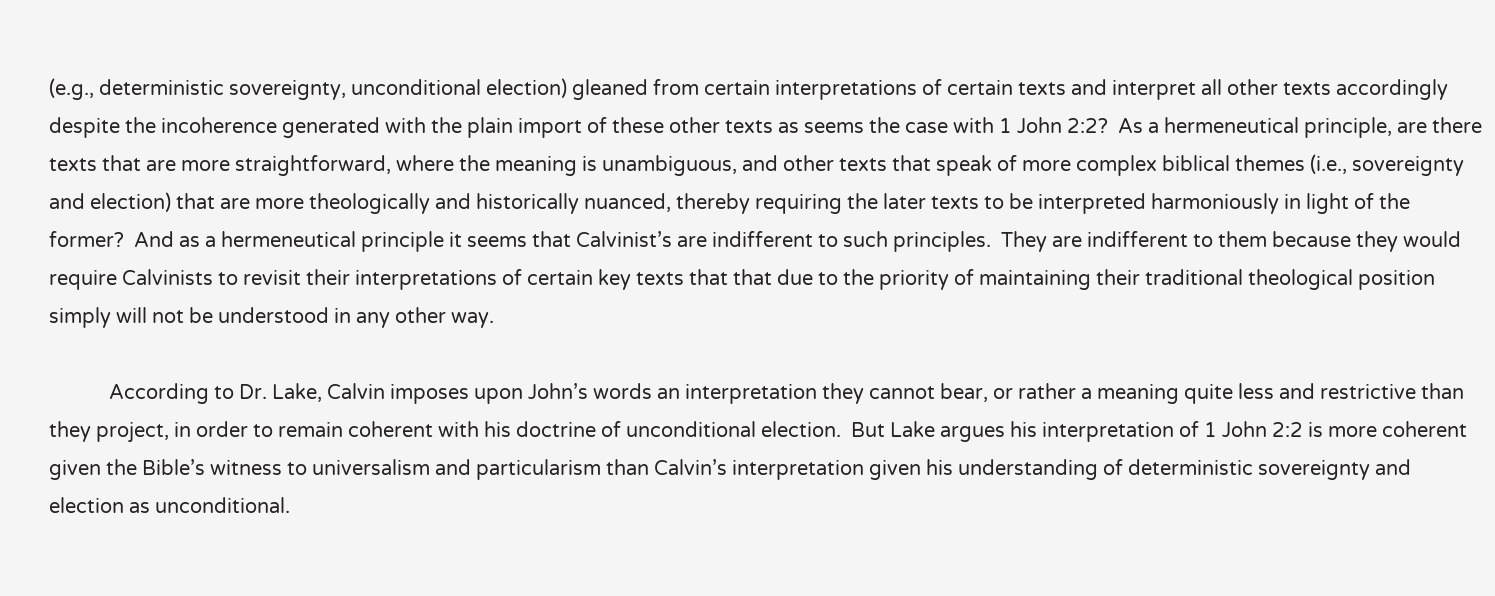(e.g., deterministic sovereignty, unconditional election) gleaned from certain interpretations of certain texts and interpret all other texts accordingly despite the incoherence generated with the plain import of these other texts as seems the case with 1 John 2:2?  As a hermeneutical principle, are there texts that are more straightforward, where the meaning is unambiguous, and other texts that speak of more complex biblical themes (i.e., sovereignty and election) that are more theologically and historically nuanced, thereby requiring the later texts to be interpreted harmoniously in light of the former?  And as a hermeneutical principle it seems that Calvinist’s are indifferent to such principles.  They are indifferent to them because they would require Calvinists to revisit their interpretations of certain key texts that that due to the priority of maintaining their traditional theological position simply will not be understood in any other way.

            According to Dr. Lake, Calvin imposes upon John’s words an interpretation they cannot bear, or rather a meaning quite less and restrictive than they project, in order to remain coherent with his doctrine of unconditional election.  But Lake argues his interpretation of 1 John 2:2 is more coherent given the Bible’s witness to universalism and particularism than Calvin’s interpretation given his understanding of deterministic sovereignty and election as unconditional.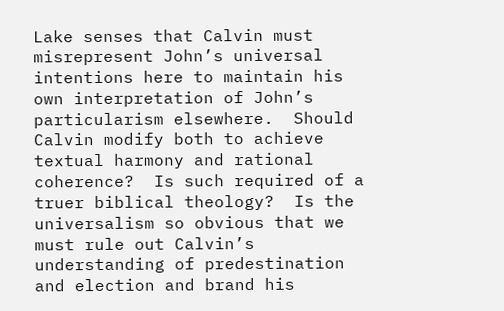Lake senses that Calvin must misrepresent John’s universal intentions here to maintain his own interpretation of John’s particularism elsewhere.  Should Calvin modify both to achieve textual harmony and rational coherence?  Is such required of a truer biblical theology?  Is the universalism so obvious that we must rule out Calvin’s understanding of predestination and election and brand his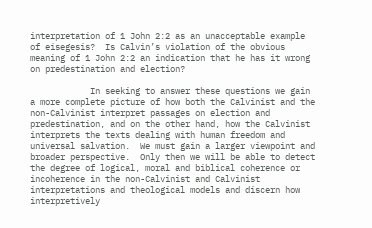interpretation of 1 John 2:2 as an unacceptable example of eisegesis?  Is Calvin’s violation of the obvious meaning of 1 John 2:2 an indication that he has it wrong on predestination and election?

            In seeking to answer these questions we gain a more complete picture of how both the Calvinist and the non-Calvinist interpret passages on election and predestination, and on the other hand, how the Calvinist interprets the texts dealing with human freedom and universal salvation.  We must gain a larger viewpoint and broader perspective.  Only then we will be able to detect the degree of logical, moral and biblical coherence or incoherence in the non-Calvinist and Calvinist interpretations and theological models and discern how interpretively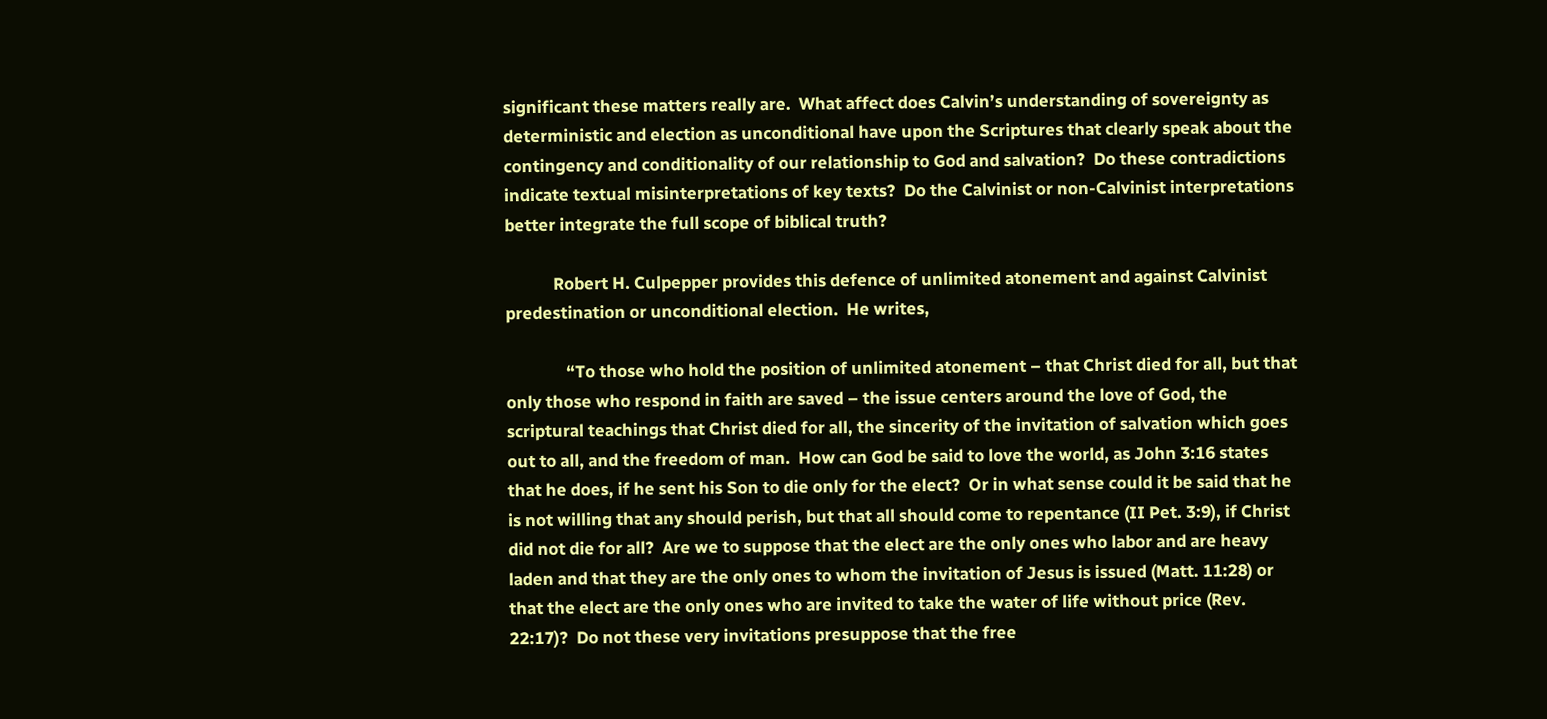significant these matters really are.  What affect does Calvin’s understanding of sovereignty as deterministic and election as unconditional have upon the Scriptures that clearly speak about the contingency and conditionality of our relationship to God and salvation?  Do these contradictions indicate textual misinterpretations of key texts?  Do the Calvinist or non-Calvinist interpretations better integrate the full scope of biblical truth?

            Robert H. Culpepper provides this defence of unlimited atonement and against Calvinist predestination or unconditional election.  He writes,

               “To those who hold the position of unlimited atonement – that Christ died for all, but that only those who respond in faith are saved – the issue centers around the love of God, the scriptural teachings that Christ died for all, the sincerity of the invitation of salvation which goes out to all, and the freedom of man.  How can God be said to love the world, as John 3:16 states that he does, if he sent his Son to die only for the elect?  Or in what sense could it be said that he is not willing that any should perish, but that all should come to repentance (II Pet. 3:9), if Christ did not die for all?  Are we to suppose that the elect are the only ones who labor and are heavy laden and that they are the only ones to whom the invitation of Jesus is issued (Matt. 11:28) or that the elect are the only ones who are invited to take the water of life without price (Rev. 22:17)?  Do not these very invitations presuppose that the free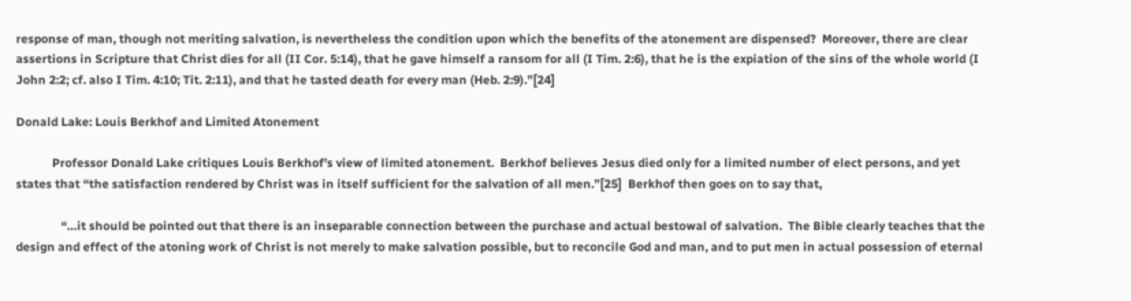response of man, though not meriting salvation, is nevertheless the condition upon which the benefits of the atonement are dispensed?  Moreover, there are clear assertions in Scripture that Christ dies for all (II Cor. 5:14), that he gave himself a ransom for all (I Tim. 2:6), that he is the expiation of the sins of the whole world (I John 2:2; cf. also I Tim. 4:10; Tit. 2:11), and that he tasted death for every man (Heb. 2:9).”[24]

Donald Lake: Louis Berkhof and Limited Atonement

            Professor Donald Lake critiques Louis Berkhof’s view of limited atonement.  Berkhof believes Jesus died only for a limited number of elect persons, and yet states that “the satisfaction rendered by Christ was in itself sufficient for the salvation of all men.”[25]  Berkhof then goes on to say that,

               “…it should be pointed out that there is an inseparable connection between the purchase and actual bestowal of salvation.  The Bible clearly teaches that the design and effect of the atoning work of Christ is not merely to make salvation possible, but to reconcile God and man, and to put men in actual possession of eternal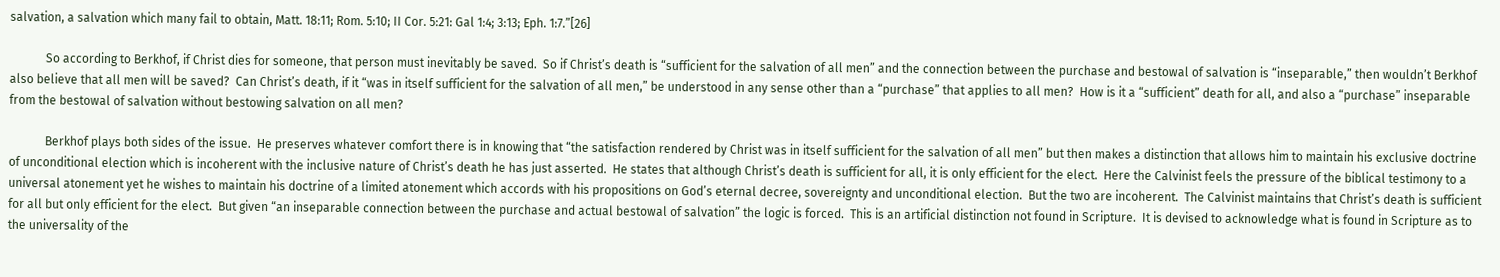salvation, a salvation which many fail to obtain, Matt. 18:11; Rom. 5:10; II Cor. 5:21: Gal 1:4; 3:13; Eph. 1:7.”[26]

            So according to Berkhof, if Christ dies for someone, that person must inevitably be saved.  So if Christ’s death is “sufficient for the salvation of all men” and the connection between the purchase and bestowal of salvation is “inseparable,” then wouldn’t Berkhof also believe that all men will be saved?  Can Christ’s death, if it “was in itself sufficient for the salvation of all men,” be understood in any sense other than a “purchase” that applies to all men?  How is it a “sufficient” death for all, and also a “purchase” inseparable from the bestowal of salvation without bestowing salvation on all men?

            Berkhof plays both sides of the issue.  He preserves whatever comfort there is in knowing that “the satisfaction rendered by Christ was in itself sufficient for the salvation of all men” but then makes a distinction that allows him to maintain his exclusive doctrine of unconditional election which is incoherent with the inclusive nature of Christ’s death he has just asserted.  He states that although Christ’s death is sufficient for all, it is only efficient for the elect.  Here the Calvinist feels the pressure of the biblical testimony to a universal atonement yet he wishes to maintain his doctrine of a limited atonement which accords with his propositions on God’s eternal decree, sovereignty and unconditional election.  But the two are incoherent.  The Calvinist maintains that Christ’s death is sufficient for all but only efficient for the elect.  But given “an inseparable connection between the purchase and actual bestowal of salvation” the logic is forced.  This is an artificial distinction not found in Scripture.  It is devised to acknowledge what is found in Scripture as to the universality of the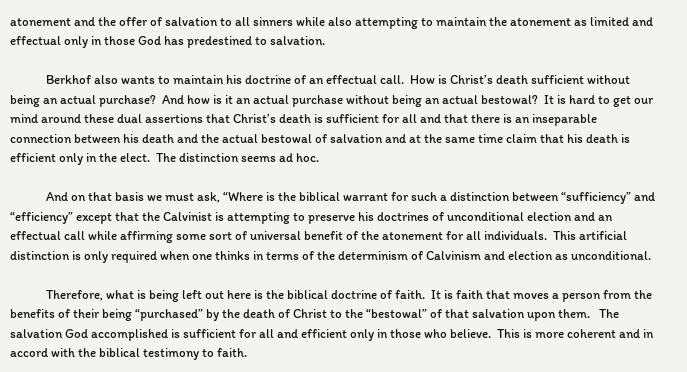atonement and the offer of salvation to all sinners while also attempting to maintain the atonement as limited and effectual only in those God has predestined to salvation.

            Berkhof also wants to maintain his doctrine of an effectual call.  How is Christ’s death sufficient without being an actual purchase?  And how is it an actual purchase without being an actual bestowal?  It is hard to get our mind around these dual assertions that Christ’s death is sufficient for all and that there is an inseparable connection between his death and the actual bestowal of salvation and at the same time claim that his death is efficient only in the elect.  The distinction seems ad hoc.

            And on that basis we must ask, “Where is the biblical warrant for such a distinction between “sufficiency” and “efficiency” except that the Calvinist is attempting to preserve his doctrines of unconditional election and an effectual call while affirming some sort of universal benefit of the atonement for all individuals.  This artificial distinction is only required when one thinks in terms of the determinism of Calvinism and election as unconditional.

            Therefore, what is being left out here is the biblical doctrine of faith.  It is faith that moves a person from the benefits of their being “purchased” by the death of Christ to the “bestowal” of that salvation upon them.   The salvation God accomplished is sufficient for all and efficient only in those who believe.  This is more coherent and in accord with the biblical testimony to faith.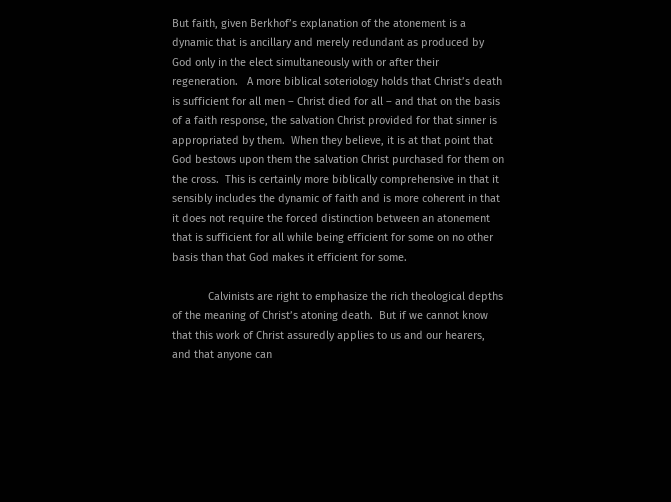But faith, given Berkhof’s explanation of the atonement is a dynamic that is ancillary and merely redundant as produced by God only in the elect simultaneously with or after their regeneration.   A more biblical soteriology holds that Christ’s death is sufficient for all men – Christ died for all – and that on the basis of a faith response, the salvation Christ provided for that sinner is appropriated by them.  When they believe, it is at that point that God bestows upon them the salvation Christ purchased for them on the cross.  This is certainly more biblically comprehensive in that it sensibly includes the dynamic of faith and is more coherent in that it does not require the forced distinction between an atonement that is sufficient for all while being efficient for some on no other basis than that God makes it efficient for some.

            Calvinists are right to emphasize the rich theological depths of the meaning of Christ’s atoning death.  But if we cannot know that this work of Christ assuredly applies to us and our hearers, and that anyone can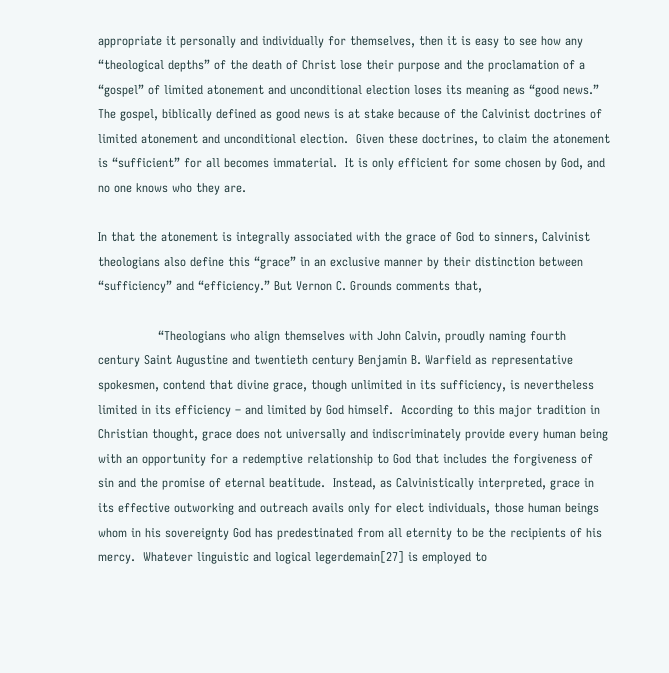appropriate it personally and individually for themselves, then it is easy to see how any “theological depths” of the death of Christ lose their purpose and the proclamation of a “gospel” of limited atonement and unconditional election loses its meaning as “good news.”  The gospel, biblically defined as good news is at stake because of the Calvinist doctrines of limited atonement and unconditional election.  Given these doctrines, to claim the atonement is “sufficient” for all becomes immaterial.  It is only efficient for some chosen by God, and no one knows who they are.

In that the atonement is integrally associated with the grace of God to sinners, Calvinist theologians also define this “grace” in an exclusive manner by their distinction between “sufficiency” and “efficiency.” But Vernon C. Grounds comments that,

               “Theologians who align themselves with John Calvin, proudly naming fourth century Saint Augustine and twentieth century Benjamin B. Warfield as representative spokesmen, contend that divine grace, though unlimited in its sufficiency, is nevertheless limited in its efficiency – and limited by God himself.  According to this major tradition in Christian thought, grace does not universally and indiscriminately provide every human being with an opportunity for a redemptive relationship to God that includes the forgiveness of sin and the promise of eternal beatitude.  Instead, as Calvinistically interpreted, grace in its effective outworking and outreach avails only for elect individuals, those human beings whom in his sovereignty God has predestinated from all eternity to be the recipients of his mercy.  Whatever linguistic and logical legerdemain[27] is employed to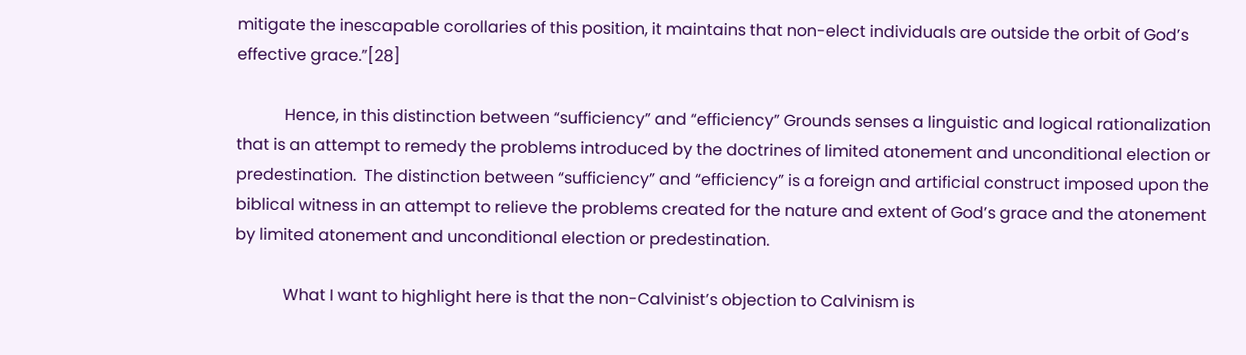mitigate the inescapable corollaries of this position, it maintains that non-elect individuals are outside the orbit of God’s effective grace.”[28]

            Hence, in this distinction between “sufficiency” and “efficiency” Grounds senses a linguistic and logical rationalization that is an attempt to remedy the problems introduced by the doctrines of limited atonement and unconditional election or predestination.  The distinction between “sufficiency” and “efficiency” is a foreign and artificial construct imposed upon the biblical witness in an attempt to relieve the problems created for the nature and extent of God’s grace and the atonement by limited atonement and unconditional election or predestination.

            What I want to highlight here is that the non-Calvinist’s objection to Calvinism is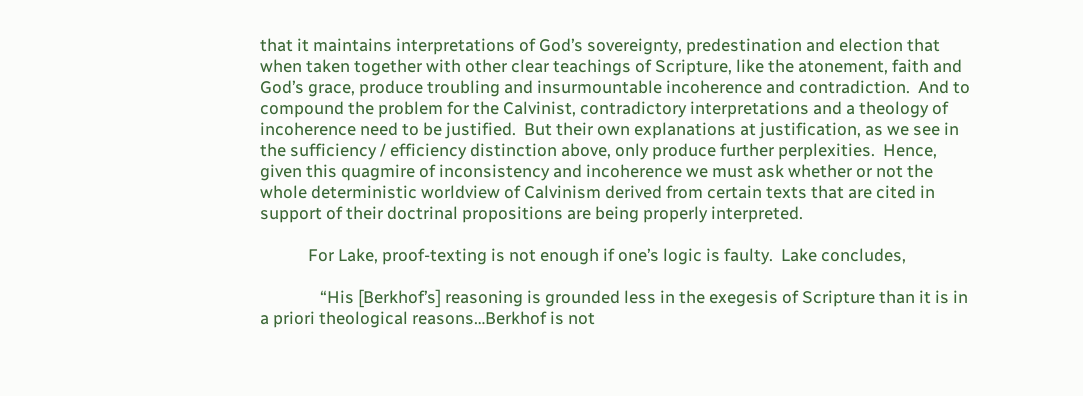that it maintains interpretations of God’s sovereignty, predestination and election that when taken together with other clear teachings of Scripture, like the atonement, faith and God’s grace, produce troubling and insurmountable incoherence and contradiction.  And to compound the problem for the Calvinist, contradictory interpretations and a theology of incoherence need to be justified.  But their own explanations at justification, as we see in the sufficiency / efficiency distinction above, only produce further perplexities.  Hence, given this quagmire of inconsistency and incoherence we must ask whether or not the whole deterministic worldview of Calvinism derived from certain texts that are cited in support of their doctrinal propositions are being properly interpreted.

            For Lake, proof-texting is not enough if one’s logic is faulty.  Lake concludes,

               “His [Berkhof’s] reasoning is grounded less in the exegesis of Scripture than it is in a priori theological reasons…Berkhof is not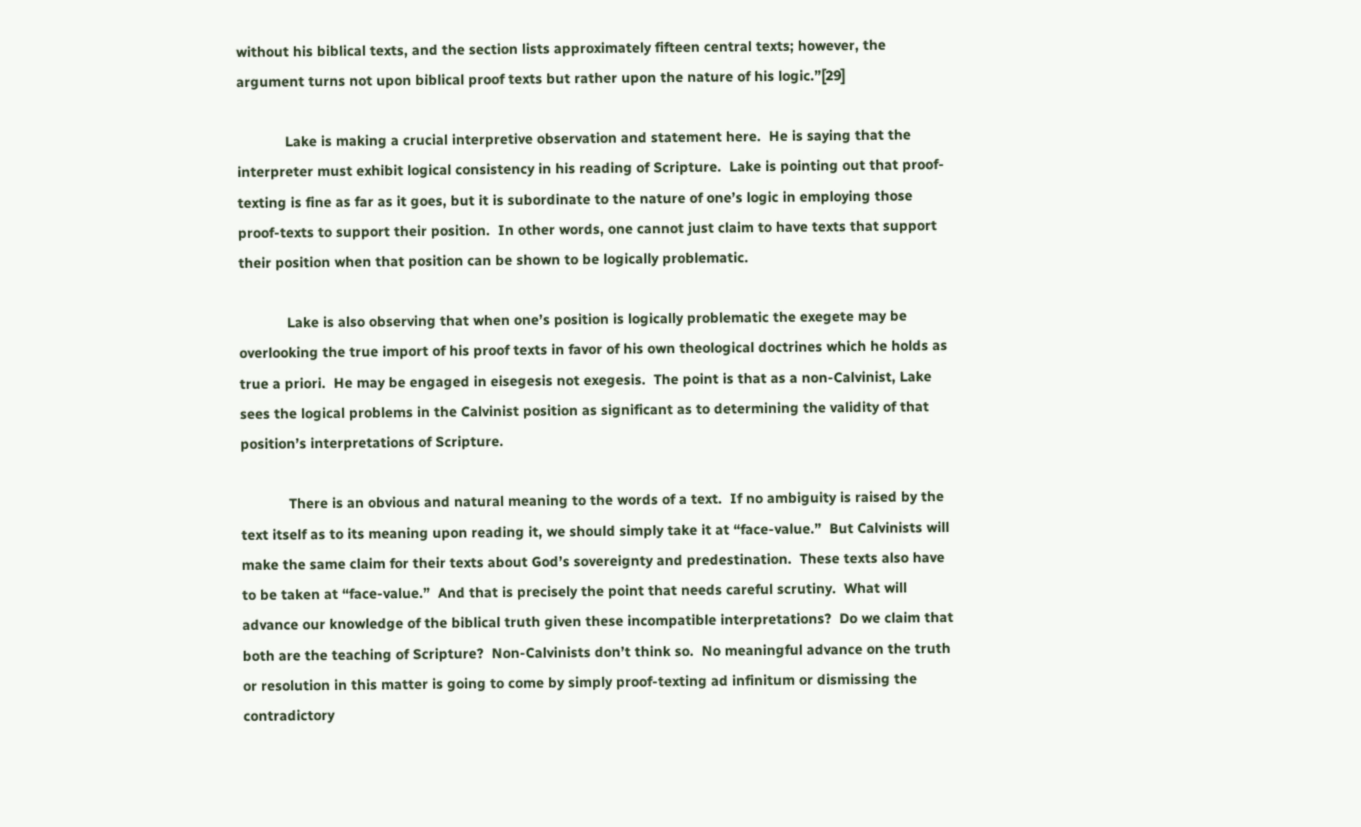without his biblical texts, and the section lists approximately fifteen central texts; however, the argument turns not upon biblical proof texts but rather upon the nature of his logic.”[29]

            Lake is making a crucial interpretive observation and statement here.  He is saying that the interpreter must exhibit logical consistency in his reading of Scripture.  Lake is pointing out that proof-texting is fine as far as it goes, but it is subordinate to the nature of one’s logic in employing those proof-texts to support their position.  In other words, one cannot just claim to have texts that support their position when that position can be shown to be logically problematic.

            Lake is also observing that when one’s position is logically problematic the exegete may be overlooking the true import of his proof texts in favor of his own theological doctrines which he holds as true a priori.  He may be engaged in eisegesis not exegesis.  The point is that as a non-Calvinist, Lake sees the logical problems in the Calvinist position as significant as to determining the validity of that position’s interpretations of Scripture.

            There is an obvious and natural meaning to the words of a text.  If no ambiguity is raised by the text itself as to its meaning upon reading it, we should simply take it at “face-value.”  But Calvinists will make the same claim for their texts about God’s sovereignty and predestination.  These texts also have to be taken at “face-value.”  And that is precisely the point that needs careful scrutiny.  What will advance our knowledge of the biblical truth given these incompatible interpretations?  Do we claim that both are the teaching of Scripture?  Non-Calvinists don’t think so.  No meaningful advance on the truth or resolution in this matter is going to come by simply proof-texting ad infinitum or dismissing the contradictory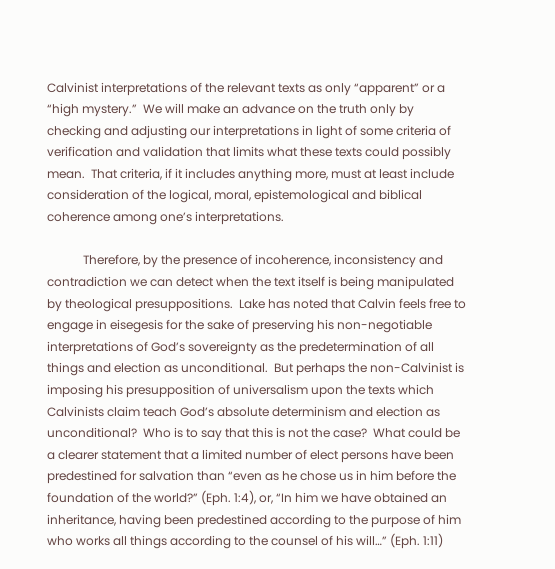Calvinist interpretations of the relevant texts as only “apparent” or a “high mystery.”  We will make an advance on the truth only by checking and adjusting our interpretations in light of some criteria of verification and validation that limits what these texts could possibly mean.  That criteria, if it includes anything more, must at least include consideration of the logical, moral, epistemological and biblical coherence among one’s interpretations.

            Therefore, by the presence of incoherence, inconsistency and contradiction we can detect when the text itself is being manipulated by theological presuppositions.  Lake has noted that Calvin feels free to engage in eisegesis for the sake of preserving his non-negotiable interpretations of God’s sovereignty as the predetermination of all things and election as unconditional.  But perhaps the non-Calvinist is imposing his presupposition of universalism upon the texts which Calvinists claim teach God’s absolute determinism and election as unconditional?  Who is to say that this is not the case?  What could be a clearer statement that a limited number of elect persons have been predestined for salvation than “even as he chose us in him before the foundation of the world?” (Eph. 1:4), or, “In him we have obtained an inheritance, having been predestined according to the purpose of him who works all things according to the counsel of his will…” (Eph. 1:11)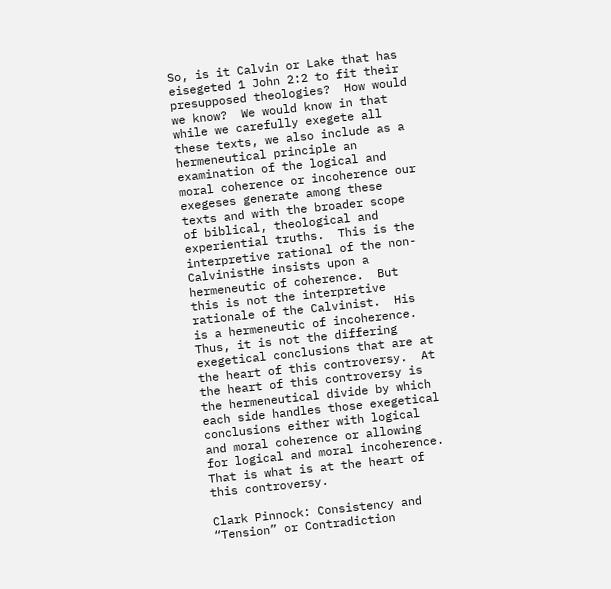So, is it Calvin or Lake that has eisegeted 1 John 2:2 to fit their presupposed theologies?  How would we know?  We would know in that while we carefully exegete all these texts, we also include as a hermeneutical principle an examination of the logical and moral coherence or incoherence our exegeses generate among these texts and with the broader scope of biblical, theological and experiential truths.  This is the interpretive rational of the non-CalvinistHe insists upon a hermeneutic of coherence.  But this is not the interpretive rationale of the Calvinist.  His is a hermeneutic of incoherence.  Thus, it is not the differing exegetical conclusions that are at the heart of this controversy.  At the heart of this controversy is the hermeneutical divide by which each side handles those exegetical conclusions either with logical and moral coherence or allowing for logical and moral incoherence.  That is what is at the heart of this controversy.

Clark Pinnock: Consistency and “Tension” or Contradiction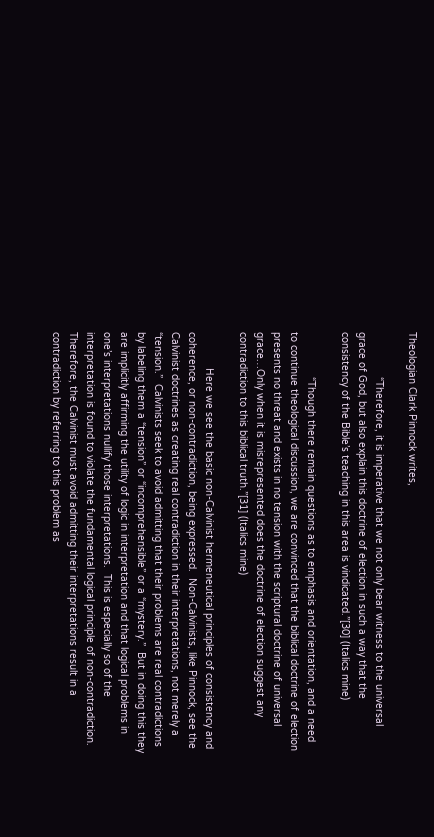Theologian Clark Pinnock writes,

               “Therefore, it is imperative that we not only bear witness to the universal grace of God, but also explain this doctrine of election in such a way that the consistency of the Bible’s teaching in this area is vindicated.”[30] (Italics mine)

               “Though there remain questions as to emphasis and orientation, and a need to continue theological discussion, we are convinced that the biblical doctrine of election presents no threat and exists in no tension with the scriptural doctrine of universal grace…Only when it is misrepresented does the doctrine of election suggest any contradiction to this biblical truth.”[31] (Italics mine)

            Here we see the basic non-Calvinist hermeneutical principles of consistency and coherence, or non-contradiction, being expressed.  Non-Calvinists, like Pinnock, see the Calvinist doctrines as creating real contradiction in their interpretations, not merely a “tension.”  Calvinists seek to avoid admitting that their problems are real contradictions by labeling them a “tension” or “incomprehensible” or a “mystery.”  But in doing this they are implicitly affirming the utility of logic in interpretation and that logical problems in one’s interpretations nullify those interpretations.  This is especially so of the interpretation is found to violate the fundamental logical principle of non-contradiction.  Therefore, the Calvinist must avoid admitting their interpretations result in a contradiction by referring to this problem as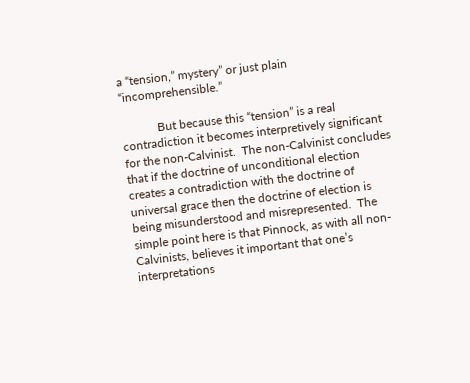a “tension,” mystery” or just plain “incomprehensible.”

            But because this “tension” is a real contradiction it becomes interpretively significant for the non-Calvinist.  The non-Calvinist concludes that if the doctrine of unconditional election creates a contradiction with the doctrine of universal grace then the doctrine of election is being misunderstood and misrepresented.  The simple point here is that Pinnock, as with all non-Calvinists, believes it important that one’s interpretations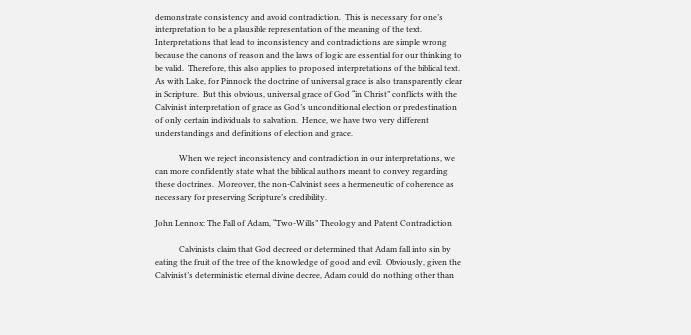demonstrate consistency and avoid contradiction.  This is necessary for one’s interpretation to be a plausible representation of the meaning of the text.  Interpretations that lead to inconsistency and contradictions are simple wrong because the canons of reason and the laws of logic are essential for our thinking to be valid.  Therefore, this also applies to proposed interpretations of the biblical text.  As with Lake, for Pinnock the doctrine of universal grace is also transparently clear in Scripture.  But this obvious, universal grace of God “in Christ” conflicts with the Calvinist interpretation of grace as God’s unconditional election or predestination of only certain individuals to salvation.  Hence, we have two very different understandings and definitions of election and grace.

            When we reject inconsistency and contradiction in our interpretations, we can more confidently state what the biblical authors meant to convey regarding these doctrines.  Moreover, the non-Calvinist sees a hermeneutic of coherence as necessary for preserving Scripture’s credibility.

John Lennox: The Fall of Adam, “Two-Wills” Theology and Patent Contradiction

            Calvinists claim that God decreed or determined that Adam fall into sin by eating the fruit of the tree of the knowledge of good and evil.  Obviously, given the Calvinist’s deterministic eternal divine decree, Adam could do nothing other than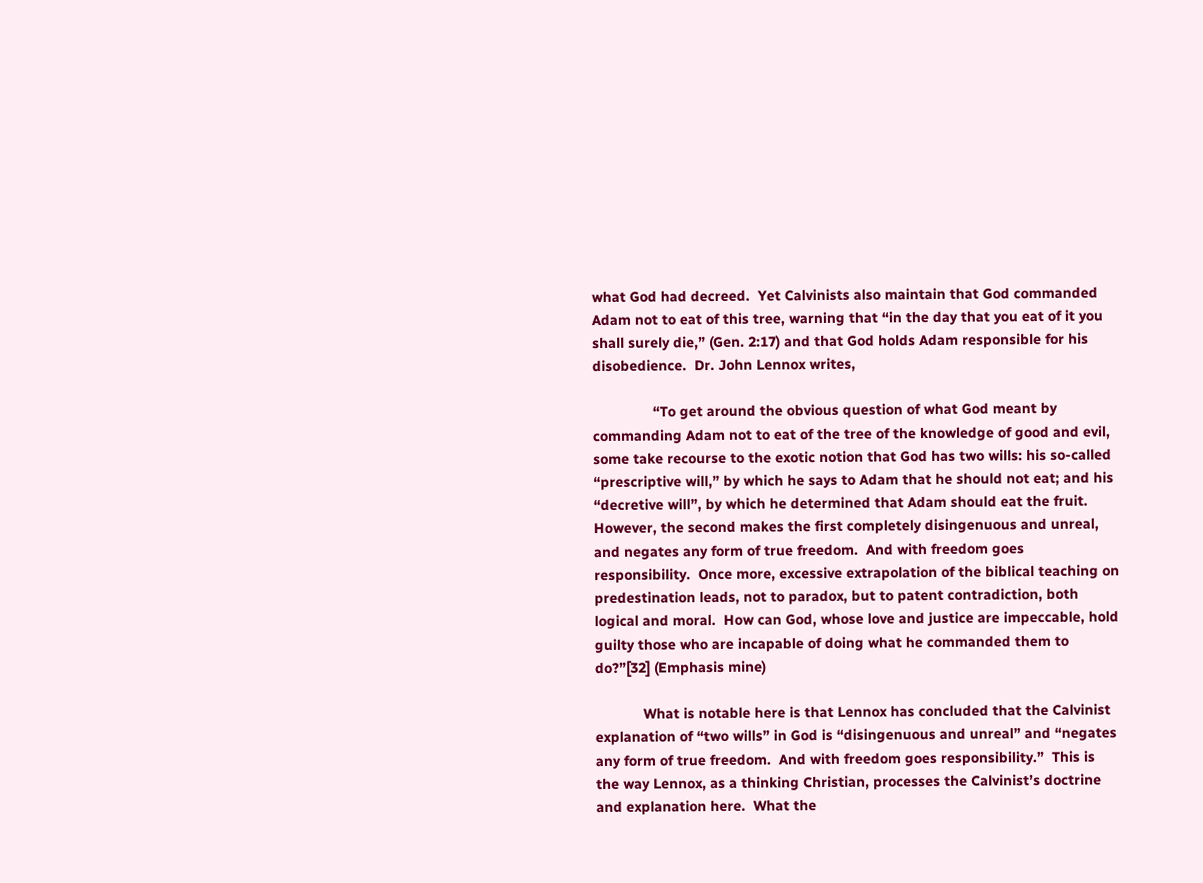what God had decreed.  Yet Calvinists also maintain that God commanded Adam not to eat of this tree, warning that “in the day that you eat of it you shall surely die,” (Gen. 2:17) and that God holds Adam responsible for his disobedience.  Dr. John Lennox writes,

               “To get around the obvious question of what God meant by commanding Adam not to eat of the tree of the knowledge of good and evil, some take recourse to the exotic notion that God has two wills: his so-called “prescriptive will,” by which he says to Adam that he should not eat; and his “decretive will”, by which he determined that Adam should eat the fruit.  However, the second makes the first completely disingenuous and unreal, and negates any form of true freedom.  And with freedom goes responsibility.  Once more, excessive extrapolation of the biblical teaching on predestination leads, not to paradox, but to patent contradiction, both logical and moral.  How can God, whose love and justice are impeccable, hold guilty those who are incapable of doing what he commanded them to do?”[32] (Emphasis mine)

            What is notable here is that Lennox has concluded that the Calvinist explanation of “two wills” in God is “disingenuous and unreal” and “negates any form of true freedom.  And with freedom goes responsibility.”  This is the way Lennox, as a thinking Christian, processes the Calvinist’s doctrine and explanation here.  What the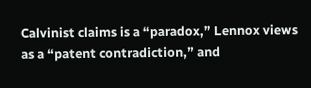Calvinist claims is a “paradox,” Lennox views as a “patent contradiction,” and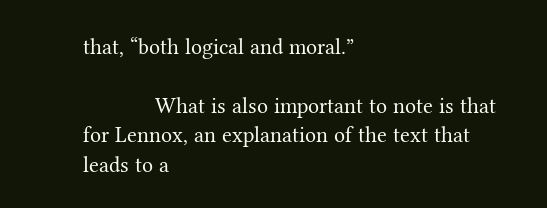that, “both logical and moral.”

            What is also important to note is that for Lennox, an explanation of the text that leads to a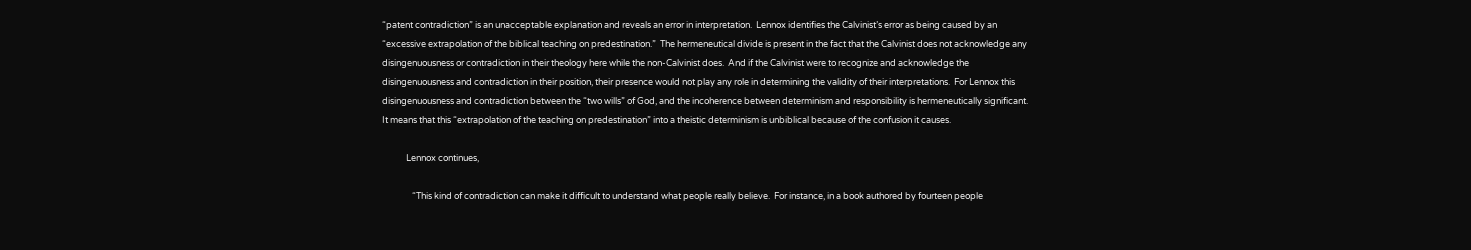“patent contradiction” is an unacceptable explanation and reveals an error in interpretation.  Lennox identifies the Calvinist’s error as being caused by an “excessive extrapolation of the biblical teaching on predestination.”  The hermeneutical divide is present in the fact that the Calvinist does not acknowledge any disingenuousness or contradiction in their theology here while the non-Calvinist does.  And if the Calvinist were to recognize and acknowledge the disingenuousness and contradiction in their position, their presence would not play any role in determining the validity of their interpretations.  For Lennox this disingenuousness and contradiction between the “two wills” of God, and the incoherence between determinism and responsibility is hermeneutically significant.  It means that this “extrapolation of the teaching on predestination” into a theistic determinism is unbiblical because of the confusion it causes.

            Lennox continues,

               “This kind of contradiction can make it difficult to understand what people really believe.  For instance, in a book authored by fourteen people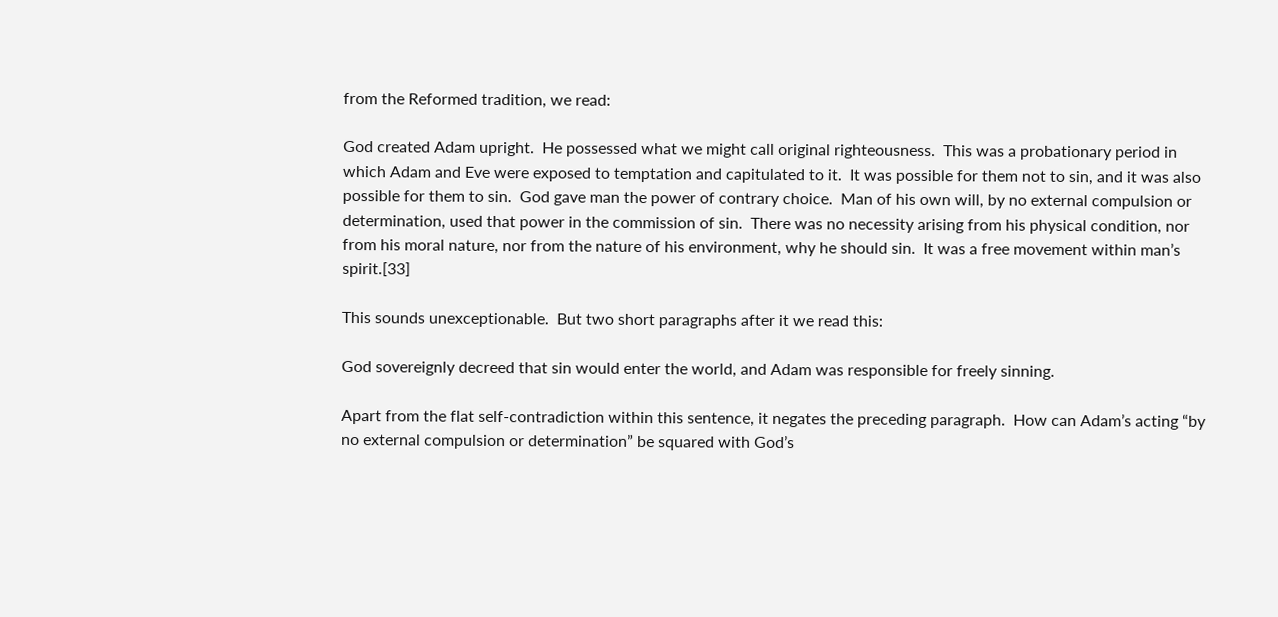from the Reformed tradition, we read:

God created Adam upright.  He possessed what we might call original righteousness.  This was a probationary period in which Adam and Eve were exposed to temptation and capitulated to it.  It was possible for them not to sin, and it was also possible for them to sin.  God gave man the power of contrary choice.  Man of his own will, by no external compulsion or determination, used that power in the commission of sin.  There was no necessity arising from his physical condition, nor from his moral nature, nor from the nature of his environment, why he should sin.  It was a free movement within man’s spirit.[33]

This sounds unexceptionable.  But two short paragraphs after it we read this:

God sovereignly decreed that sin would enter the world, and Adam was responsible for freely sinning.

Apart from the flat self-contradiction within this sentence, it negates the preceding paragraph.  How can Adam’s acting “by no external compulsion or determination” be squared with God’s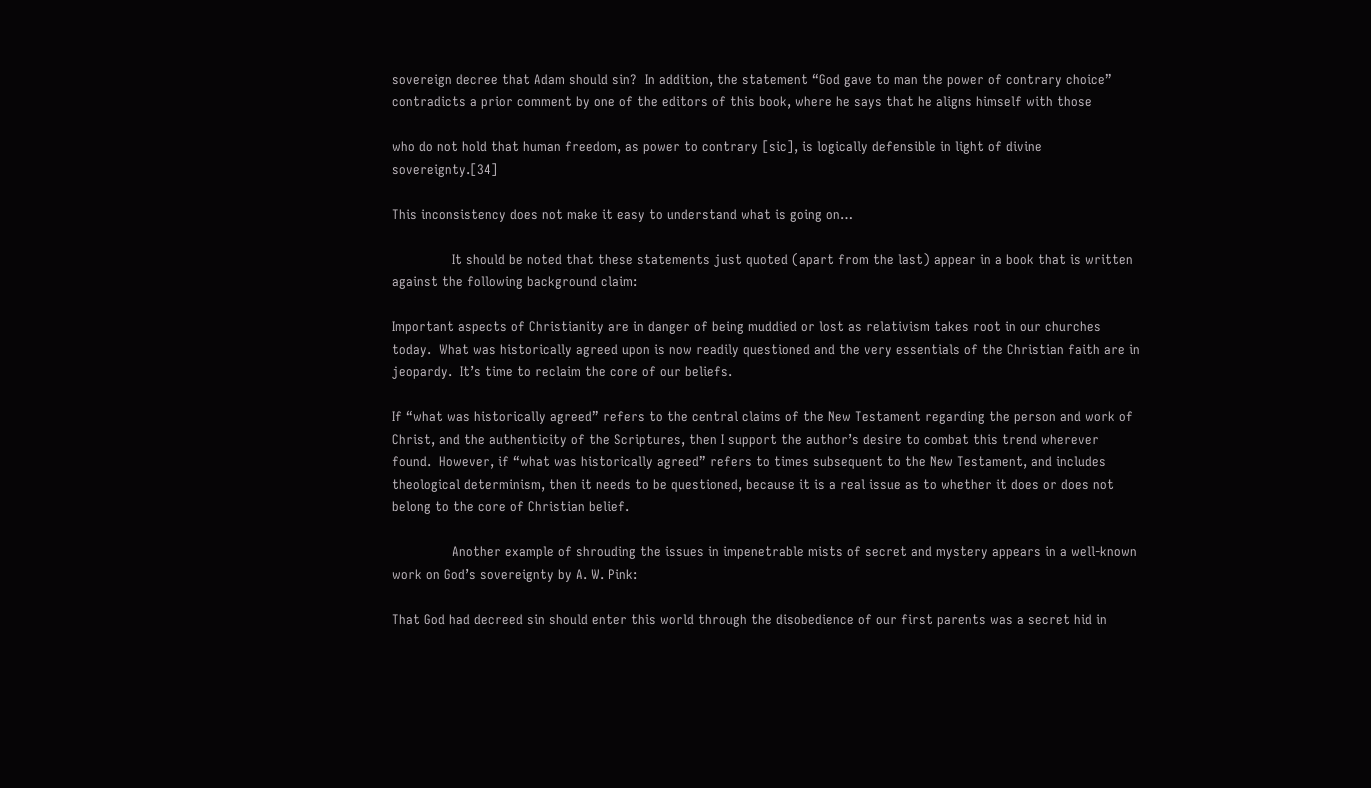sovereign decree that Adam should sin?  In addition, the statement “God gave to man the power of contrary choice” contradicts a prior comment by one of the editors of this book, where he says that he aligns himself with those

who do not hold that human freedom, as power to contrary [sic], is logically defensible in light of divine sovereignty.[34]

This inconsistency does not make it easy to understand what is going on…

               It should be noted that these statements just quoted (apart from the last) appear in a book that is written against the following background claim:

Important aspects of Christianity are in danger of being muddied or lost as relativism takes root in our churches today.  What was historically agreed upon is now readily questioned and the very essentials of the Christian faith are in jeopardy.  It’s time to reclaim the core of our beliefs.

If “what was historically agreed” refers to the central claims of the New Testament regarding the person and work of Christ, and the authenticity of the Scriptures, then I support the author’s desire to combat this trend wherever found.  However, if “what was historically agreed” refers to times subsequent to the New Testament, and includes theological determinism, then it needs to be questioned, because it is a real issue as to whether it does or does not belong to the core of Christian belief.

               Another example of shrouding the issues in impenetrable mists of secret and mystery appears in a well-known work on God’s sovereignty by A. W. Pink:

That God had decreed sin should enter this world through the disobedience of our first parents was a secret hid in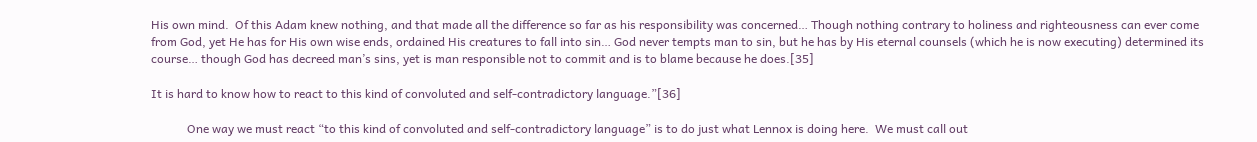His own mind.  Of this Adam knew nothing, and that made all the difference so far as his responsibility was concerned… Though nothing contrary to holiness and righteousness can ever come from God, yet He has for His own wise ends, ordained His creatures to fall into sin… God never tempts man to sin, but he has by His eternal counsels (which he is now executing) determined its course… though God has decreed man’s sins, yet is man responsible not to commit and is to blame because he does.[35]

It is hard to know how to react to this kind of convoluted and self-contradictory language.”[36]

            One way we must react “to this kind of convoluted and self-contradictory language” is to do just what Lennox is doing here.  We must call out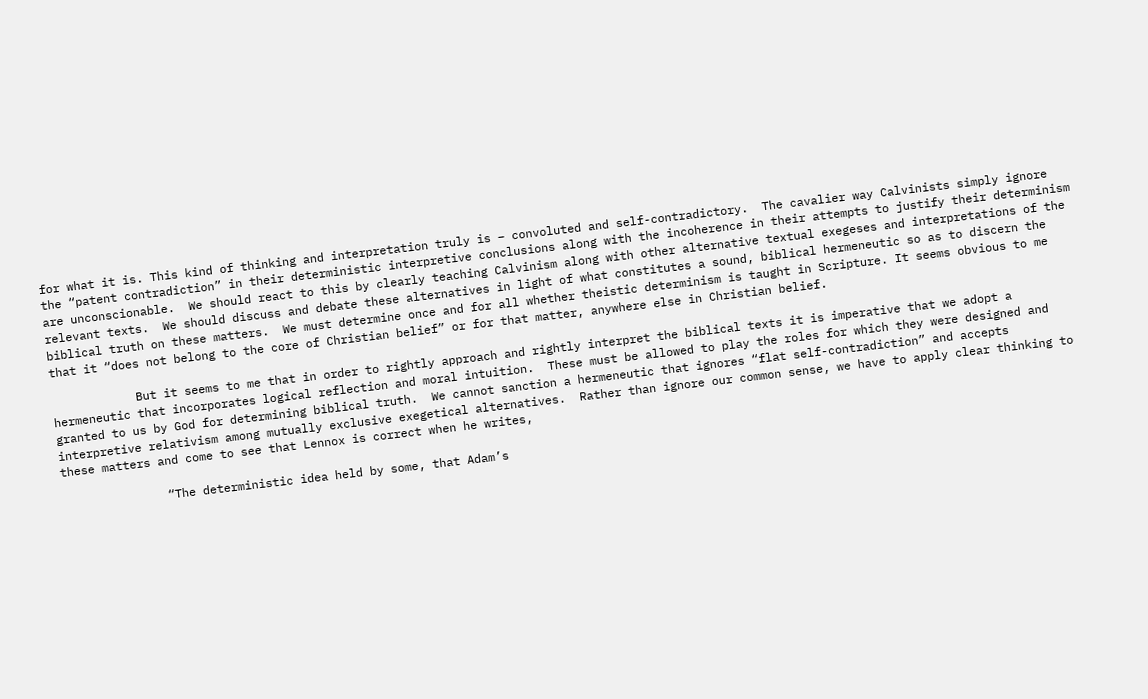for what it is. This kind of thinking and interpretation truly is – convoluted and self-contradictory.  The cavalier way Calvinists simply ignore the “patent contradiction” in their deterministic interpretive conclusions along with the incoherence in their attempts to justify their determinism are unconscionable.  We should react to this by clearly teaching Calvinism along with other alternative textual exegeses and interpretations of the relevant texts.  We should discuss and debate these alternatives in light of what constitutes a sound, biblical hermeneutic so as to discern the biblical truth on these matters.  We must determine once and for all whether theistic determinism is taught in Scripture. It seems obvious to me that it “does not belong to the core of Christian belief” or for that matter, anywhere else in Christian belief.

            But it seems to me that in order to rightly approach and rightly interpret the biblical texts it is imperative that we adopt a hermeneutic that incorporates logical reflection and moral intuition.  These must be allowed to play the roles for which they were designed and granted to us by God for determining biblical truth.  We cannot sanction a hermeneutic that ignores “flat self-contradiction” and accepts interpretive relativism among mutually exclusive exegetical alternatives.  Rather than ignore our common sense, we have to apply clear thinking to these matters and come to see that Lennox is correct when he writes,

               “The deterministic idea held by some, that Adam’s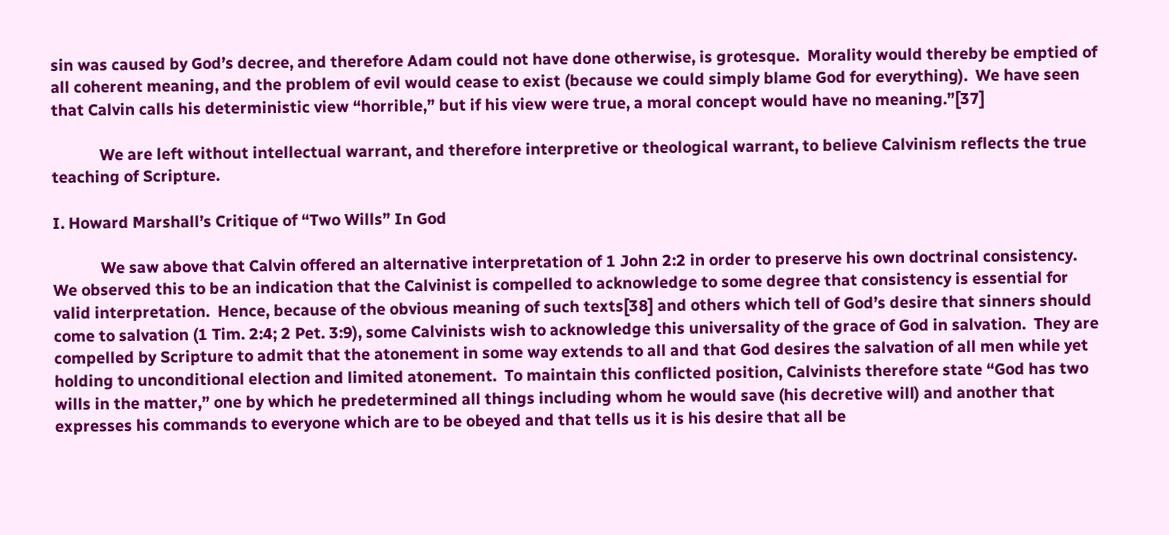sin was caused by God’s decree, and therefore Adam could not have done otherwise, is grotesque.  Morality would thereby be emptied of all coherent meaning, and the problem of evil would cease to exist (because we could simply blame God for everything).  We have seen that Calvin calls his deterministic view “horrible,” but if his view were true, a moral concept would have no meaning.”[37]

            We are left without intellectual warrant, and therefore interpretive or theological warrant, to believe Calvinism reflects the true teaching of Scripture.

I. Howard Marshall’s Critique of “Two Wills” In God

            We saw above that Calvin offered an alternative interpretation of 1 John 2:2 in order to preserve his own doctrinal consistency.  We observed this to be an indication that the Calvinist is compelled to acknowledge to some degree that consistency is essential for valid interpretation.  Hence, because of the obvious meaning of such texts[38] and others which tell of God’s desire that sinners should come to salvation (1 Tim. 2:4; 2 Pet. 3:9), some Calvinists wish to acknowledge this universality of the grace of God in salvation.  They are compelled by Scripture to admit that the atonement in some way extends to all and that God desires the salvation of all men while yet holding to unconditional election and limited atonement.  To maintain this conflicted position, Calvinists therefore state “God has two wills in the matter,” one by which he predetermined all things including whom he would save (his decretive will) and another that expresses his commands to everyone which are to be obeyed and that tells us it is his desire that all be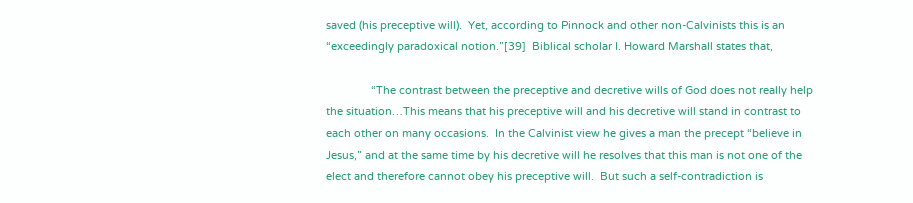saved (his preceptive will).  Yet, according to Pinnock and other non-Calvinists this is an “exceedingly paradoxical notion.”[39]  Biblical scholar I. Howard Marshall states that,

               “The contrast between the preceptive and decretive wills of God does not really help the situation…This means that his preceptive will and his decretive will stand in contrast to each other on many occasions.  In the Calvinist view he gives a man the precept “believe in Jesus,” and at the same time by his decretive will he resolves that this man is not one of the elect and therefore cannot obey his preceptive will.  But such a self-contradiction is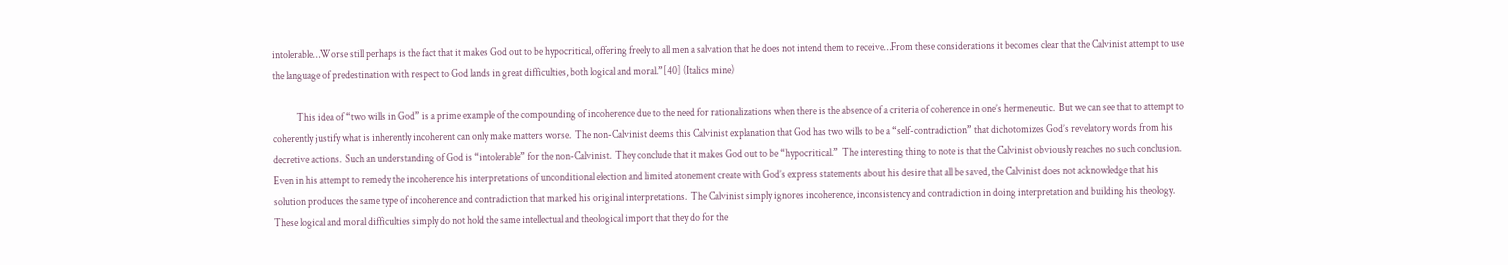intolerable…Worse still perhaps is the fact that it makes God out to be hypocritical, offering freely to all men a salvation that he does not intend them to receive…From these considerations it becomes clear that the Calvinist attempt to use the language of predestination with respect to God lands in great difficulties, both logical and moral.”[40] (Italics mine)

            This idea of “two wills in God” is a prime example of the compounding of incoherence due to the need for rationalizations when there is the absence of a criteria of coherence in one’s hermeneutic.  But we can see that to attempt to coherently justify what is inherently incoherent can only make matters worse.  The non-Calvinist deems this Calvinist explanation that God has two wills to be a “self-contradiction” that dichotomizes God’s revelatory words from his decretive actions.  Such an understanding of God is “intolerable” for the non-Calvinist.  They conclude that it makes God out to be “hypocritical.”  The interesting thing to note is that the Calvinist obviously reaches no such conclusion.  Even in his attempt to remedy the incoherence his interpretations of unconditional election and limited atonement create with God’s express statements about his desire that all be saved, the Calvinist does not acknowledge that his solution produces the same type of incoherence and contradiction that marked his original interpretations.  The Calvinist simply ignores incoherence, inconsistency and contradiction in doing interpretation and building his theology.  These logical and moral difficulties simply do not hold the same intellectual and theological import that they do for the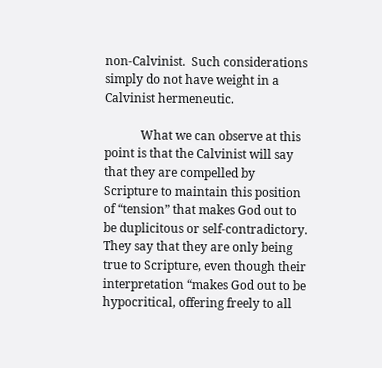non-Calvinist.  Such considerations simply do not have weight in a Calvinist hermeneutic.

            What we can observe at this point is that the Calvinist will say that they are compelled by Scripture to maintain this position of “tension” that makes God out to be duplicitous or self-contradictory.  They say that they are only being true to Scripture, even though their interpretation “makes God out to be hypocritical, offering freely to all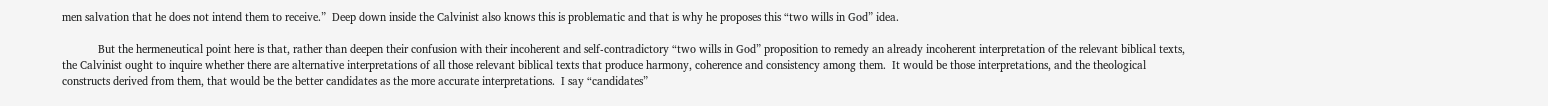men salvation that he does not intend them to receive.”  Deep down inside the Calvinist also knows this is problematic and that is why he proposes this “two wills in God” idea.

            But the hermeneutical point here is that, rather than deepen their confusion with their incoherent and self-contradictory “two wills in God” proposition to remedy an already incoherent interpretation of the relevant biblical texts, the Calvinist ought to inquire whether there are alternative interpretations of all those relevant biblical texts that produce harmony, coherence and consistency among them.  It would be those interpretations, and the theological constructs derived from them, that would be the better candidates as the more accurate interpretations.  I say “candidates”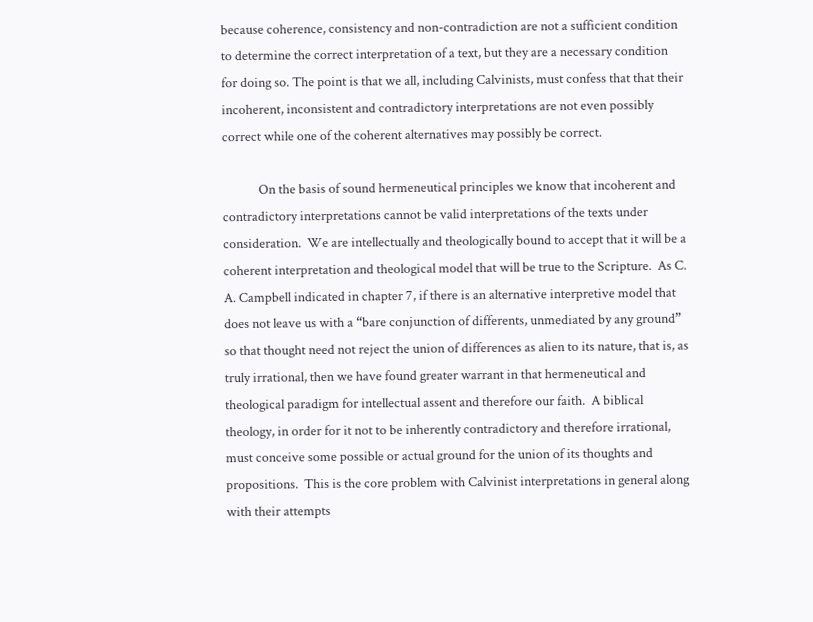because coherence, consistency and non-contradiction are not a sufficient condition to determine the correct interpretation of a text, but they are a necessary condition for doing so. The point is that we all, including Calvinists, must confess that that their incoherent, inconsistent and contradictory interpretations are not even possibly correct while one of the coherent alternatives may possibly be correct.

            On the basis of sound hermeneutical principles we know that incoherent and contradictory interpretations cannot be valid interpretations of the texts under consideration.  We are intellectually and theologically bound to accept that it will be a coherent interpretation and theological model that will be true to the Scripture.  As C. A. Campbell indicated in chapter 7, if there is an alternative interpretive model that does not leave us with a “bare conjunction of differents, unmediated by any ground” so that thought need not reject the union of differences as alien to its nature, that is, as truly irrational, then we have found greater warrant in that hermeneutical and theological paradigm for intellectual assent and therefore our faith.  A biblical theology, in order for it not to be inherently contradictory and therefore irrational, must conceive some possible or actual ground for the union of its thoughts and propositions.  This is the core problem with Calvinist interpretations in general along with their attempts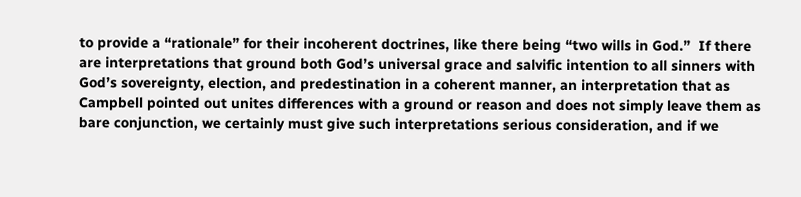to provide a “rationale” for their incoherent doctrines, like there being “two wills in God.”  If there are interpretations that ground both God’s universal grace and salvific intention to all sinners with God’s sovereignty, election, and predestination in a coherent manner, an interpretation that as Campbell pointed out unites differences with a ground or reason and does not simply leave them as bare conjunction, we certainly must give such interpretations serious consideration, and if we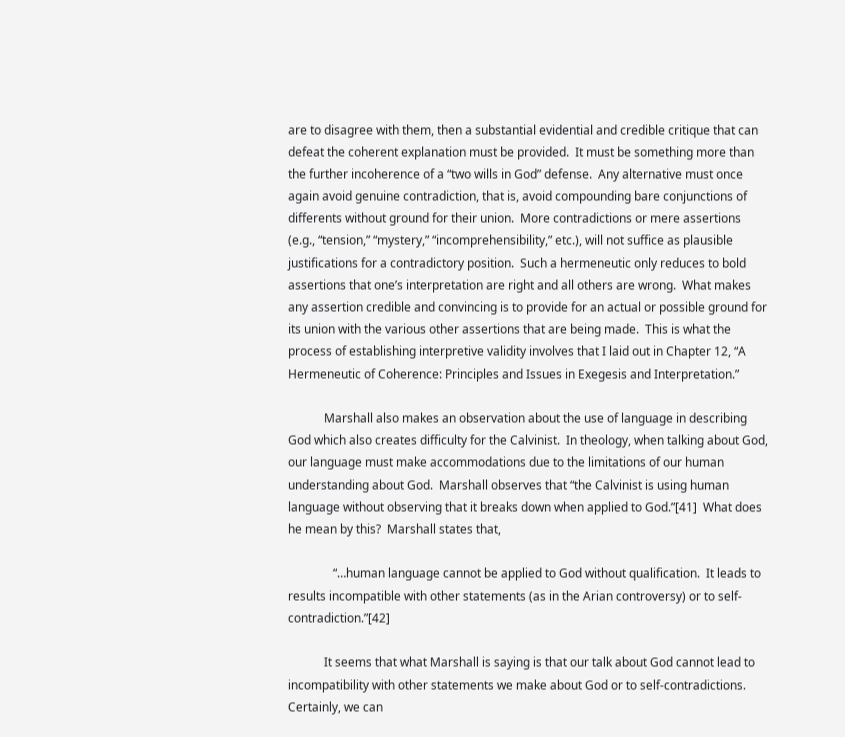are to disagree with them, then a substantial evidential and credible critique that can defeat the coherent explanation must be provided.  It must be something more than the further incoherence of a “two wills in God” defense.  Any alternative must once again avoid genuine contradiction, that is, avoid compounding bare conjunctions of differents without ground for their union.  More contradictions or mere assertions (e.g., “tension,” “mystery,” “incomprehensibility,” etc.), will not suffice as plausible justifications for a contradictory position.  Such a hermeneutic only reduces to bold assertions that one’s interpretation are right and all others are wrong.  What makes any assertion credible and convincing is to provide for an actual or possible ground for its union with the various other assertions that are being made.  This is what the process of establishing interpretive validity involves that I laid out in Chapter 12, “A Hermeneutic of Coherence: Principles and Issues in Exegesis and Interpretation.”

            Marshall also makes an observation about the use of language in describing God which also creates difficulty for the Calvinist.  In theology, when talking about God, our language must make accommodations due to the limitations of our human understanding about God.  Marshall observes that “the Calvinist is using human language without observing that it breaks down when applied to God.”[41]  What does he mean by this?  Marshall states that,

               “…human language cannot be applied to God without qualification.  It leads to results incompatible with other statements (as in the Arian controversy) or to self-contradiction.”[42]

            It seems that what Marshall is saying is that our talk about God cannot lead to incompatibility with other statements we make about God or to self-contradictions.  Certainly, we can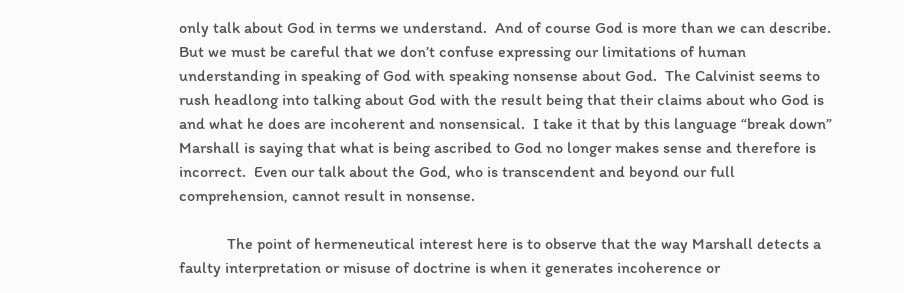only talk about God in terms we understand.  And of course God is more than we can describe.  But we must be careful that we don’t confuse expressing our limitations of human understanding in speaking of God with speaking nonsense about God.  The Calvinist seems to rush headlong into talking about God with the result being that their claims about who God is and what he does are incoherent and nonsensical.  I take it that by this language “break down” Marshall is saying that what is being ascribed to God no longer makes sense and therefore is incorrect.  Even our talk about the God, who is transcendent and beyond our full comprehension, cannot result in nonsense.

            The point of hermeneutical interest here is to observe that the way Marshall detects a faulty interpretation or misuse of doctrine is when it generates incoherence or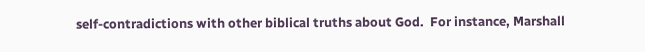self-contradictions with other biblical truths about God.  For instance, Marshall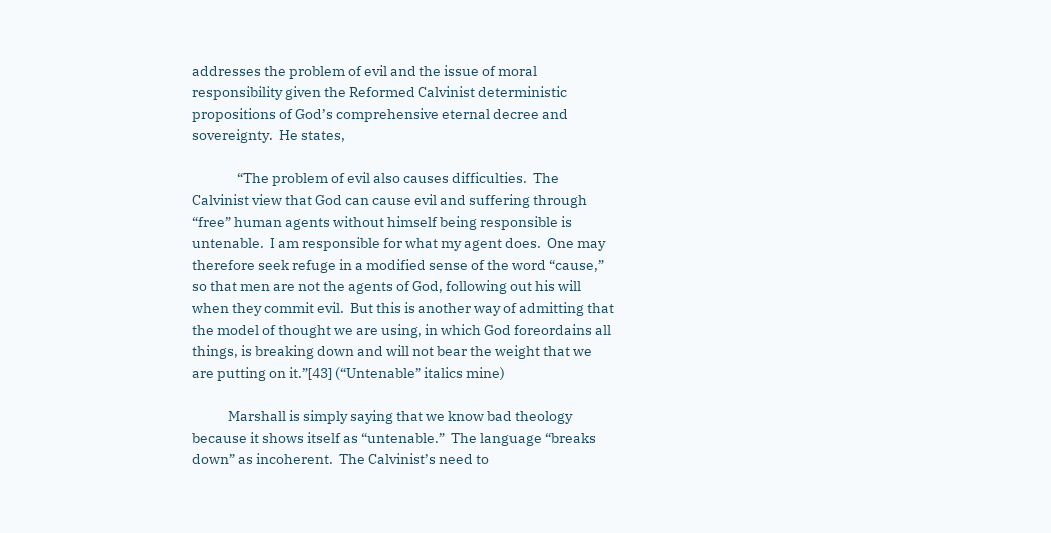addresses the problem of evil and the issue of moral responsibility given the Reformed Calvinist deterministic propositions of God’s comprehensive eternal decree and sovereignty.  He states,

               “The problem of evil also causes difficulties.  The Calvinist view that God can cause evil and suffering through “free” human agents without himself being responsible is untenable.  I am responsible for what my agent does.  One may therefore seek refuge in a modified sense of the word “cause,” so that men are not the agents of God, following out his will when they commit evil.  But this is another way of admitting that the model of thought we are using, in which God foreordains all things, is breaking down and will not bear the weight that we are putting on it.”[43] (“Untenable” italics mine)

            Marshall is simply saying that we know bad theology because it shows itself as “untenable.”  The language “breaks down” as incoherent.  The Calvinist’s need to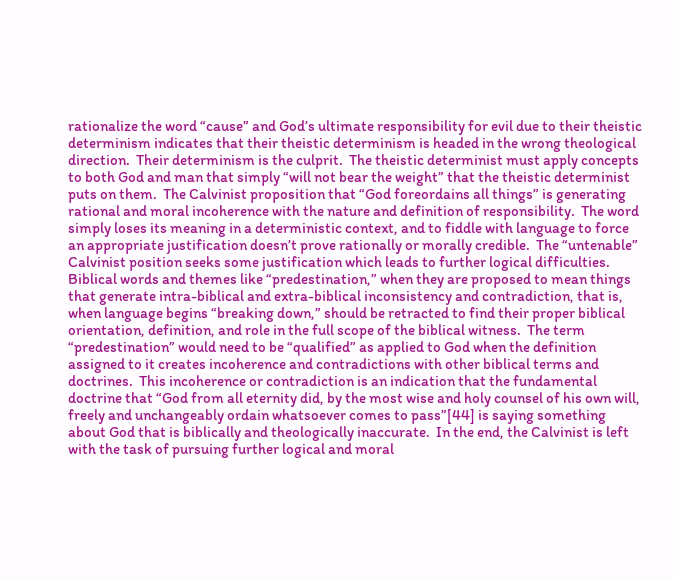rationalize the word “cause” and God’s ultimate responsibility for evil due to their theistic determinism indicates that their theistic determinism is headed in the wrong theological direction.  Their determinism is the culprit.  The theistic determinist must apply concepts to both God and man that simply “will not bear the weight” that the theistic determinist puts on them.  The Calvinist proposition that “God foreordains all things” is generating rational and moral incoherence with the nature and definition of responsibility.  The word simply loses its meaning in a deterministic context, and to fiddle with language to force an appropriate justification doesn’t prove rationally or morally credible.  The “untenable” Calvinist position seeks some justification which leads to further logical difficulties.  Biblical words and themes like “predestination,” when they are proposed to mean things that generate intra-biblical and extra-biblical inconsistency and contradiction, that is, when language begins “breaking down,” should be retracted to find their proper biblical orientation, definition, and role in the full scope of the biblical witness.  The term “predestination” would need to be “qualified” as applied to God when the definition assigned to it creates incoherence and contradictions with other biblical terms and doctrines.  This incoherence or contradiction is an indication that the fundamental doctrine that “God from all eternity did, by the most wise and holy counsel of his own will, freely and unchangeably ordain whatsoever comes to pass”[44] is saying something about God that is biblically and theologically inaccurate.  In the end, the Calvinist is left with the task of pursuing further logical and moral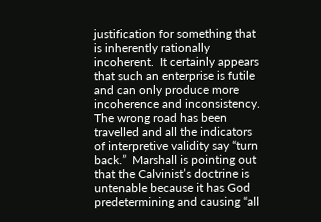justification for something that is inherently rationally incoherent.  It certainly appears that such an enterprise is futile and can only produce more incoherence and inconsistency.  The wrong road has been travelled and all the indicators of interpretive validity say “turn back.”  Marshall is pointing out that the Calvinist’s doctrine is untenable because it has God predetermining and causing “all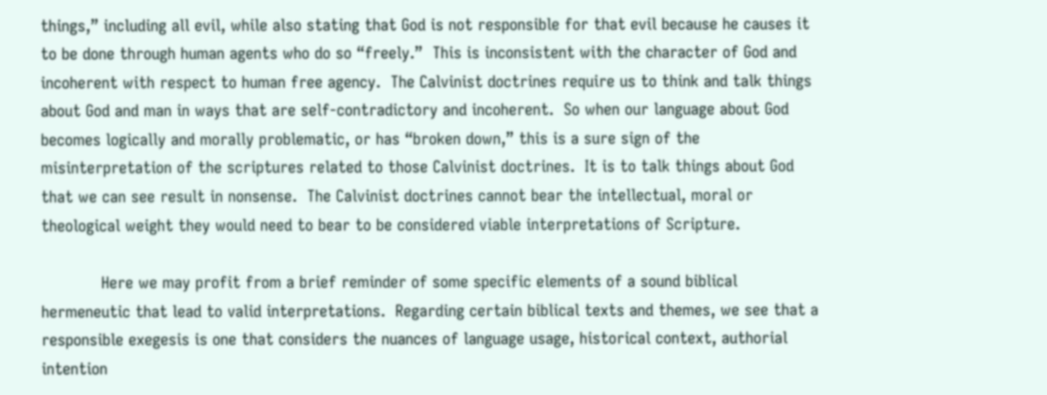things,” including all evil, while also stating that God is not responsible for that evil because he causes it to be done through human agents who do so “freely.”  This is inconsistent with the character of God and incoherent with respect to human free agency.  The Calvinist doctrines require us to think and talk things about God and man in ways that are self-contradictory and incoherent.  So when our language about God becomes logically and morally problematic, or has “broken down,” this is a sure sign of the misinterpretation of the scriptures related to those Calvinist doctrines.  It is to talk things about God that we can see result in nonsense.  The Calvinist doctrines cannot bear the intellectual, moral or theological weight they would need to bear to be considered viable interpretations of Scripture.

            Here we may profit from a brief reminder of some specific elements of a sound biblical hermeneutic that lead to valid interpretations.  Regarding certain biblical texts and themes, we see that a responsible exegesis is one that considers the nuances of language usage, historical context, authorial intention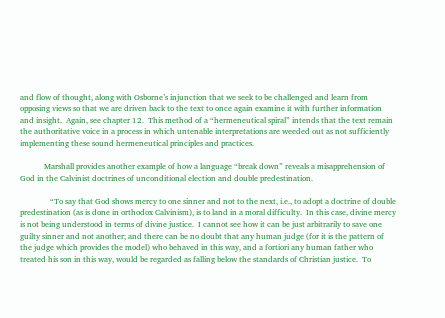and flow of thought, along with Osborne’s injunction that we seek to be challenged and learn from opposing views so that we are driven back to the text to once again examine it with further information and insight.  Again, see chapter 12.  This method of a “hermeneutical spiral” intends that the text remain the authoritative voice in a process in which untenable interpretations are weeded out as not sufficiently implementing these sound hermeneutical principles and practices.

            Marshall provides another example of how a language “break down” reveals a misapprehension of God in the Calvinist doctrines of unconditional election and double predestination.

               “To say that God shows mercy to one sinner and not to the next, i.e., to adopt a doctrine of double predestination (as is done in orthodox Calvinism), is to land in a moral difficulty.  In this case, divine mercy is not being understood in terms of divine justice.  I cannot see how it can be just arbitrarily to save one guilty sinner and not another; and there can be no doubt that any human judge (for it is the pattern of the judge which provides the model) who behaved in this way, and a fortiori any human father who treated his son in this way, would be regarded as falling below the standards of Christian justice.  To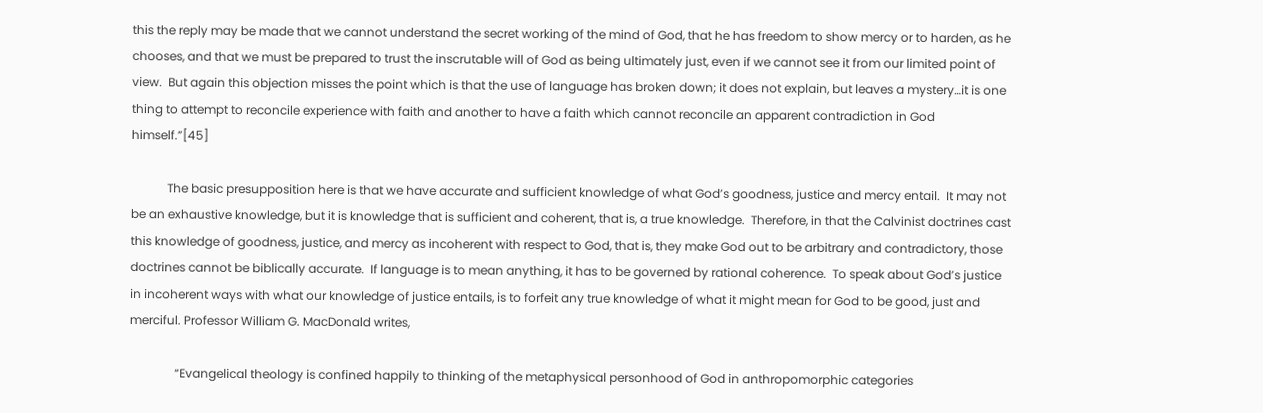this the reply may be made that we cannot understand the secret working of the mind of God, that he has freedom to show mercy or to harden, as he chooses, and that we must be prepared to trust the inscrutable will of God as being ultimately just, even if we cannot see it from our limited point of view.  But again this objection misses the point which is that the use of language has broken down; it does not explain, but leaves a mystery…it is one thing to attempt to reconcile experience with faith and another to have a faith which cannot reconcile an apparent contradiction in God himself.”[45]

            The basic presupposition here is that we have accurate and sufficient knowledge of what God’s goodness, justice and mercy entail.  It may not be an exhaustive knowledge, but it is knowledge that is sufficient and coherent, that is, a true knowledge.  Therefore, in that the Calvinist doctrines cast this knowledge of goodness, justice, and mercy as incoherent with respect to God, that is, they make God out to be arbitrary and contradictory, those doctrines cannot be biblically accurate.  If language is to mean anything, it has to be governed by rational coherence.  To speak about God’s justice in incoherent ways with what our knowledge of justice entails, is to forfeit any true knowledge of what it might mean for God to be good, just and merciful. Professor William G. MacDonald writes,

               “Evangelical theology is confined happily to thinking of the metaphysical personhood of God in anthropomorphic categories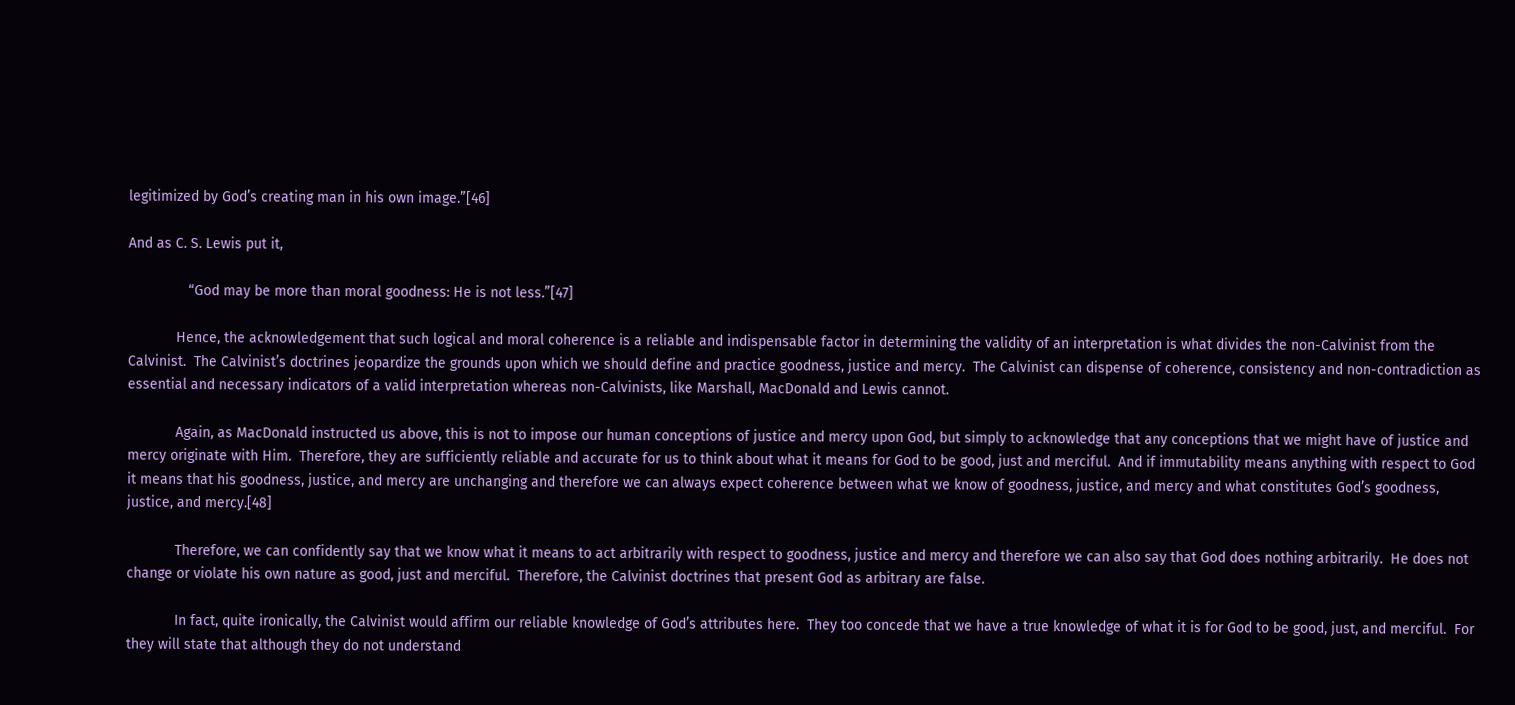legitimized by God’s creating man in his own image.”[46]

And as C. S. Lewis put it,

               “God may be more than moral goodness: He is not less.”[47]

            Hence, the acknowledgement that such logical and moral coherence is a reliable and indispensable factor in determining the validity of an interpretation is what divides the non-Calvinist from the Calvinist.  The Calvinist’s doctrines jeopardize the grounds upon which we should define and practice goodness, justice and mercy.  The Calvinist can dispense of coherence, consistency and non-contradiction as essential and necessary indicators of a valid interpretation whereas non-Calvinists, like Marshall, MacDonald and Lewis cannot.

            Again, as MacDonald instructed us above, this is not to impose our human conceptions of justice and mercy upon God, but simply to acknowledge that any conceptions that we might have of justice and mercy originate with Him.  Therefore, they are sufficiently reliable and accurate for us to think about what it means for God to be good, just and merciful.  And if immutability means anything with respect to God it means that his goodness, justice, and mercy are unchanging and therefore we can always expect coherence between what we know of goodness, justice, and mercy and what constitutes God’s goodness, justice, and mercy.[48]

            Therefore, we can confidently say that we know what it means to act arbitrarily with respect to goodness, justice and mercy and therefore we can also say that God does nothing arbitrarily.  He does not change or violate his own nature as good, just and merciful.  Therefore, the Calvinist doctrines that present God as arbitrary are false.

            In fact, quite ironically, the Calvinist would affirm our reliable knowledge of God’s attributes here.  They too concede that we have a true knowledge of what it is for God to be good, just, and merciful.  For they will state that although they do not understand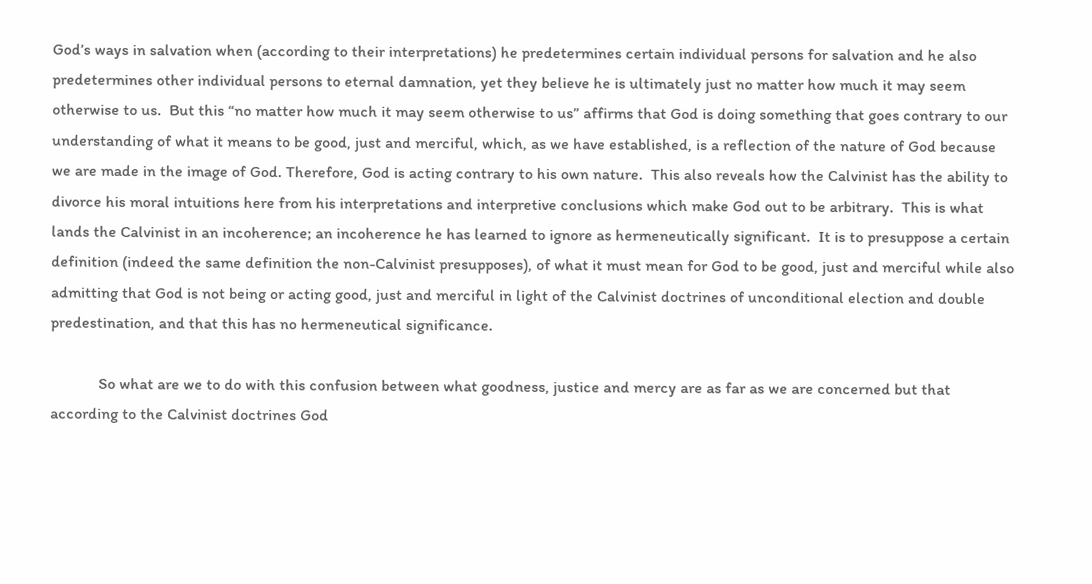God’s ways in salvation when (according to their interpretations) he predetermines certain individual persons for salvation and he also predetermines other individual persons to eternal damnation, yet they believe he is ultimately just no matter how much it may seem otherwise to us.  But this “no matter how much it may seem otherwise to us” affirms that God is doing something that goes contrary to our understanding of what it means to be good, just and merciful, which, as we have established, is a reflection of the nature of God because we are made in the image of God. Therefore, God is acting contrary to his own nature.  This also reveals how the Calvinist has the ability to divorce his moral intuitions here from his interpretations and interpretive conclusions which make God out to be arbitrary.  This is what lands the Calvinist in an incoherence; an incoherence he has learned to ignore as hermeneutically significant.  It is to presuppose a certain definition (indeed the same definition the non-Calvinist presupposes), of what it must mean for God to be good, just and merciful while also admitting that God is not being or acting good, just and merciful in light of the Calvinist doctrines of unconditional election and double predestination, and that this has no hermeneutical significance.

            So what are we to do with this confusion between what goodness, justice and mercy are as far as we are concerned but that according to the Calvinist doctrines God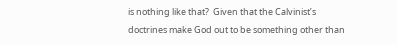is nothing like that?  Given that the Calvinist’s doctrines make God out to be something other than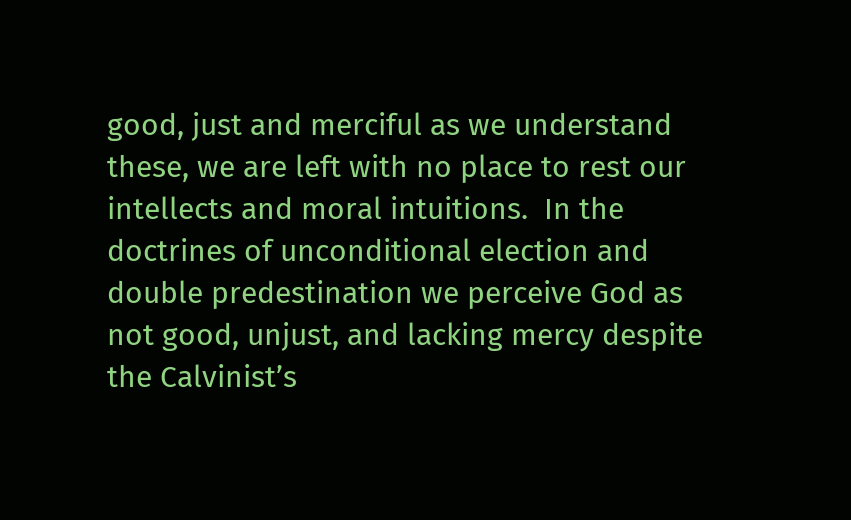good, just and merciful as we understand these, we are left with no place to rest our intellects and moral intuitions.  In the doctrines of unconditional election and double predestination we perceive God as not good, unjust, and lacking mercy despite the Calvinist’s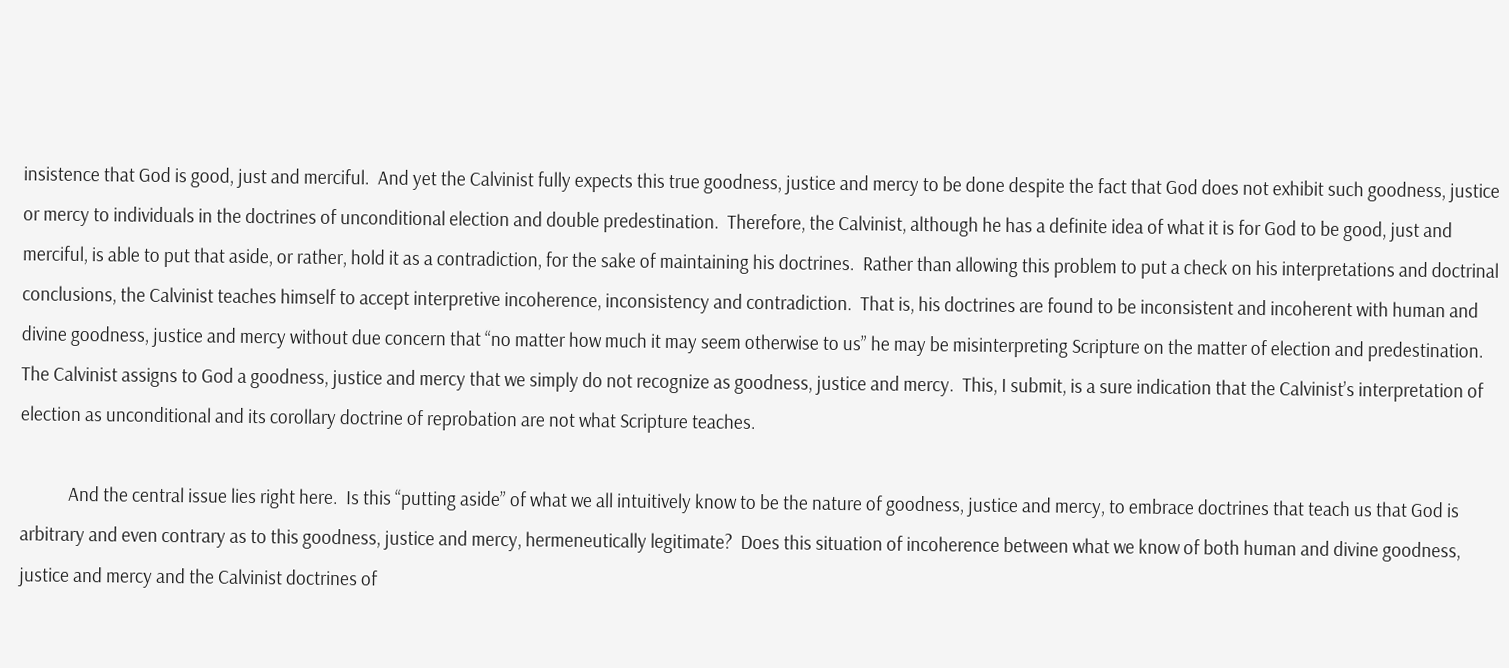insistence that God is good, just and merciful.  And yet the Calvinist fully expects this true goodness, justice and mercy to be done despite the fact that God does not exhibit such goodness, justice or mercy to individuals in the doctrines of unconditional election and double predestination.  Therefore, the Calvinist, although he has a definite idea of what it is for God to be good, just and merciful, is able to put that aside, or rather, hold it as a contradiction, for the sake of maintaining his doctrines.  Rather than allowing this problem to put a check on his interpretations and doctrinal conclusions, the Calvinist teaches himself to accept interpretive incoherence, inconsistency and contradiction.  That is, his doctrines are found to be inconsistent and incoherent with human and divine goodness, justice and mercy without due concern that “no matter how much it may seem otherwise to us” he may be misinterpreting Scripture on the matter of election and predestination.  The Calvinist assigns to God a goodness, justice and mercy that we simply do not recognize as goodness, justice and mercy.  This, I submit, is a sure indication that the Calvinist’s interpretation of election as unconditional and its corollary doctrine of reprobation are not what Scripture teaches.

            And the central issue lies right here.  Is this “putting aside” of what we all intuitively know to be the nature of goodness, justice and mercy, to embrace doctrines that teach us that God is arbitrary and even contrary as to this goodness, justice and mercy, hermeneutically legitimate?  Does this situation of incoherence between what we know of both human and divine goodness, justice and mercy and the Calvinist doctrines of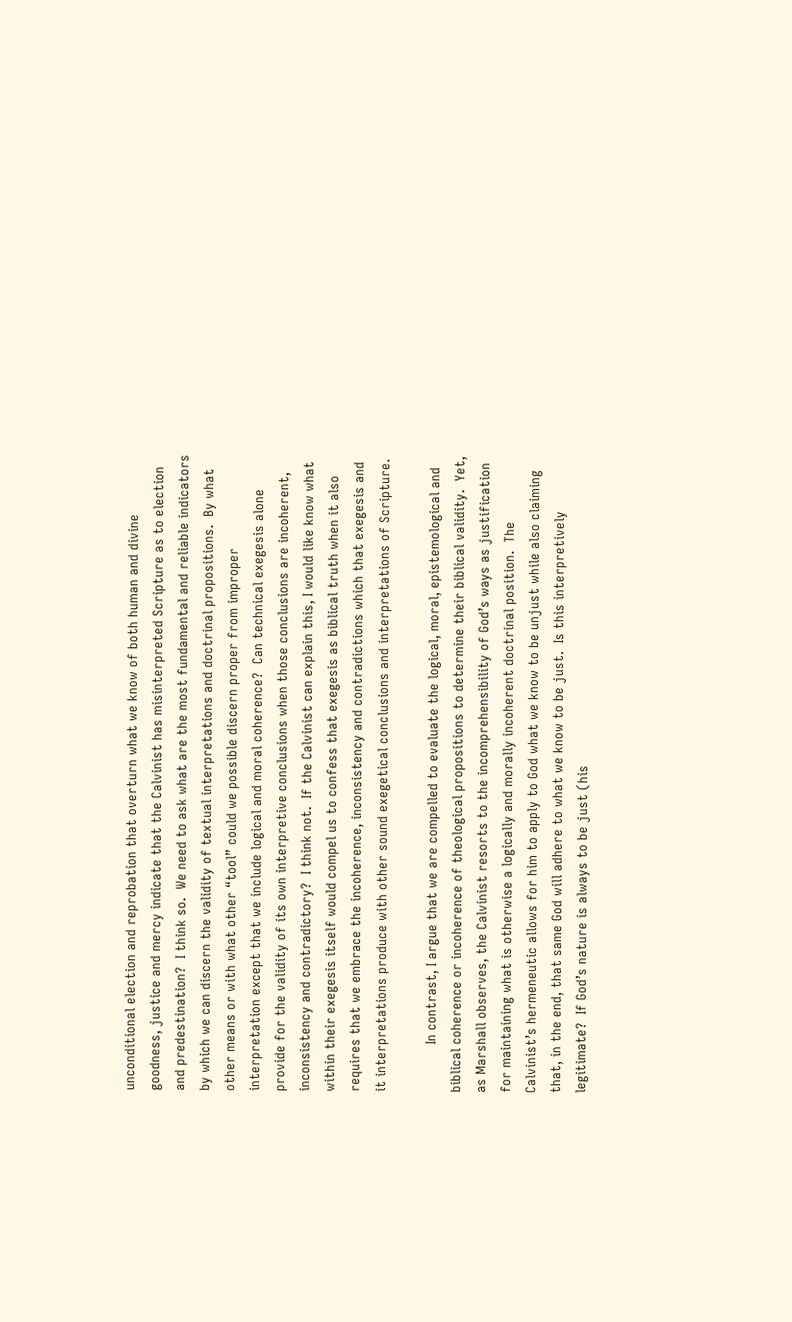unconditional election and reprobation that overturn what we know of both human and divine goodness, justice and mercy indicate that the Calvinist has misinterpreted Scripture as to election and predestination?  I think so.  We need to ask what are the most fundamental and reliable indicators by which we can discern the validity of textual interpretations and doctrinal propositions.  By what other means or with what other “tool” could we possible discern proper from improper interpretation except that we include logical and moral coherence?  Can technical exegesis alone provide for the validity of its own interpretive conclusions when those conclusions are incoherent, inconsistency and contradictory?  I think not.  If the Calvinist can explain this, I would like know what within their exegesis itself would compel us to confess that exegesis as biblical truth when it also requires that we embrace the incoherence, inconsistency and contradictions which that exegesis and it interpretations produce with other sound exegetical conclusions and interpretations of Scripture.

            In contrast, I argue that we are compelled to evaluate the logical, moral, epistemological and biblical coherence or incoherence of theological propositions to determine their biblical validity.  Yet, as Marshall observes, the Calvinist resorts to the incomprehensibility of God’s ways as justification for maintaining what is otherwise a logically and morally incoherent doctrinal position.  The Calvinist’s hermeneutic allows for him to apply to God what we know to be unjust while also claiming that, in the end, that same God will adhere to what we know to be just.  Is this interpretively legitimate?  If God’s nature is always to be just (his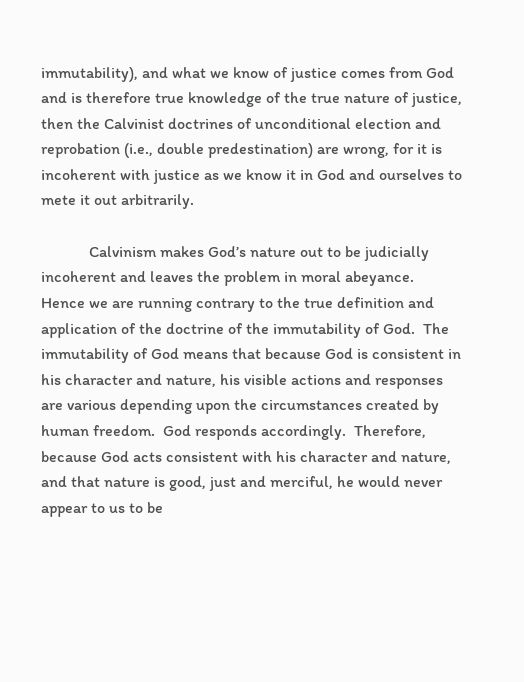immutability), and what we know of justice comes from God and is therefore true knowledge of the true nature of justice, then the Calvinist doctrines of unconditional election and reprobation (i.e., double predestination) are wrong, for it is incoherent with justice as we know it in God and ourselves to mete it out arbitrarily.

            Calvinism makes God’s nature out to be judicially incoherent and leaves the problem in moral abeyance.  Hence we are running contrary to the true definition and application of the doctrine of the immutability of God.  The immutability of God means that because God is consistent in his character and nature, his visible actions and responses are various depending upon the circumstances created by human freedom.  God responds accordingly.  Therefore, because God acts consistent with his character and nature, and that nature is good, just and merciful, he would never appear to us to be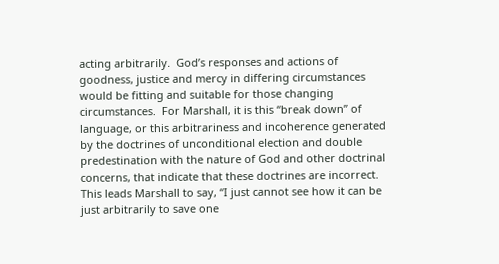acting arbitrarily.  God’s responses and actions of goodness, justice and mercy in differing circumstances would be fitting and suitable for those changing circumstances.  For Marshall, it is this “break down” of language, or this arbitrariness and incoherence generated by the doctrines of unconditional election and double predestination with the nature of God and other doctrinal concerns, that indicate that these doctrines are incorrect.  This leads Marshall to say, “I just cannot see how it can be just arbitrarily to save one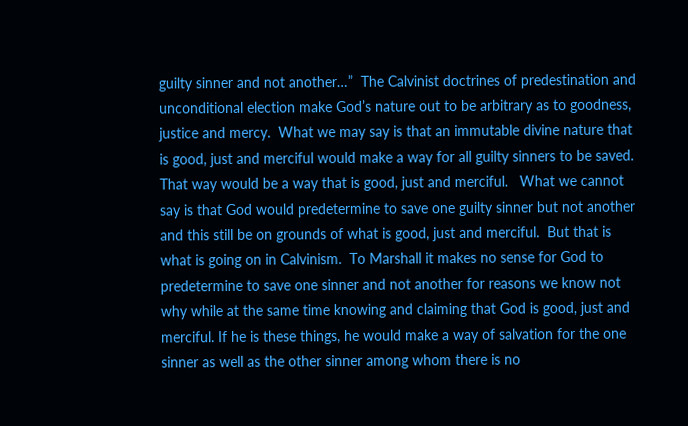guilty sinner and not another…”  The Calvinist doctrines of predestination and unconditional election make God’s nature out to be arbitrary as to goodness, justice and mercy.  What we may say is that an immutable divine nature that is good, just and merciful would make a way for all guilty sinners to be saved.  That way would be a way that is good, just and merciful.   What we cannot say is that God would predetermine to save one guilty sinner but not another and this still be on grounds of what is good, just and merciful.  But that is what is going on in Calvinism.  To Marshall it makes no sense for God to predetermine to save one sinner and not another for reasons we know not why while at the same time knowing and claiming that God is good, just and merciful. If he is these things, he would make a way of salvation for the one sinner as well as the other sinner among whom there is no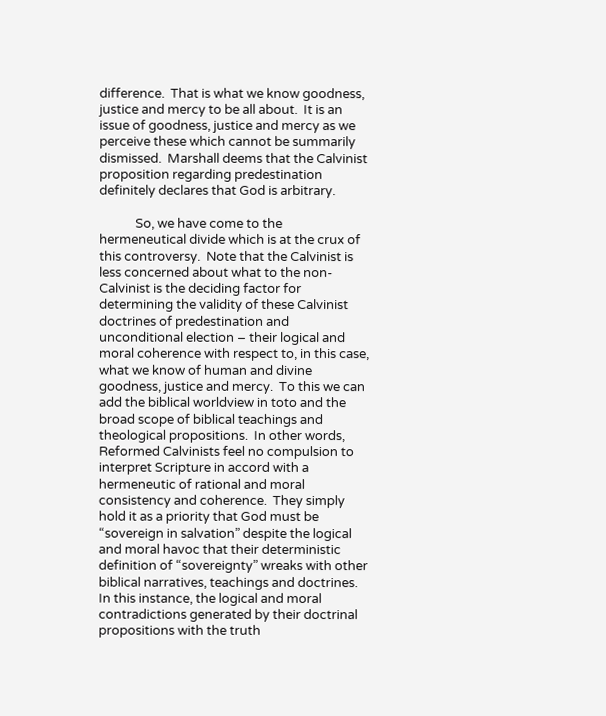difference.  That is what we know goodness, justice and mercy to be all about.  It is an issue of goodness, justice and mercy as we perceive these which cannot be summarily dismissed.  Marshall deems that the Calvinist proposition regarding predestination definitely declares that God is arbitrary.

            So, we have come to the hermeneutical divide which is at the crux of this controversy.  Note that the Calvinist is less concerned about what to the non-Calvinist is the deciding factor for determining the validity of these Calvinist doctrines of predestination and unconditional election – their logical and moral coherence with respect to, in this case, what we know of human and divine goodness, justice and mercy.  To this we can add the biblical worldview in toto and the broad scope of biblical teachings and theological propositions.  In other words, Reformed Calvinists feel no compulsion to interpret Scripture in accord with a hermeneutic of rational and moral consistency and coherence.  They simply hold it as a priority that God must be “sovereign in salvation” despite the logical and moral havoc that their deterministic definition of “sovereignty” wreaks with other biblical narratives, teachings and doctrines.  In this instance, the logical and moral contradictions generated by their doctrinal propositions with the truth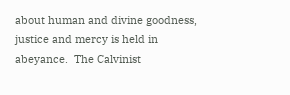about human and divine goodness, justice and mercy is held in abeyance.  The Calvinist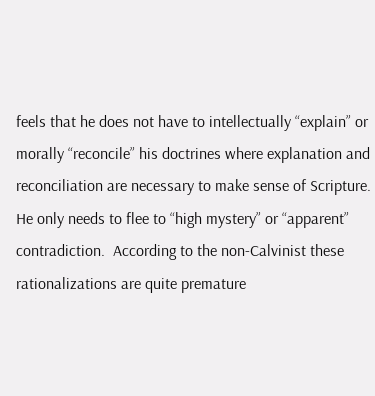feels that he does not have to intellectually “explain” or morally “reconcile” his doctrines where explanation and reconciliation are necessary to make sense of Scripture.  He only needs to flee to “high mystery” or “apparent” contradiction.  According to the non-Calvinist these rationalizations are quite premature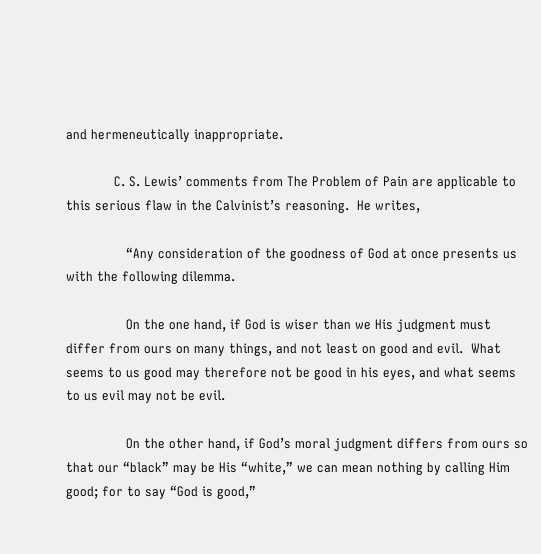and hermeneutically inappropriate.

            C. S. Lewis’ comments from The Problem of Pain are applicable to this serious flaw in the Calvinist’s reasoning.  He writes,

               “Any consideration of the goodness of God at once presents us with the following dilemma.

               On the one hand, if God is wiser than we His judgment must differ from ours on many things, and not least on good and evil.  What seems to us good may therefore not be good in his eyes, and what seems to us evil may not be evil.

               On the other hand, if God’s moral judgment differs from ours so that our “black” may be His “white,” we can mean nothing by calling Him good; for to say “God is good,”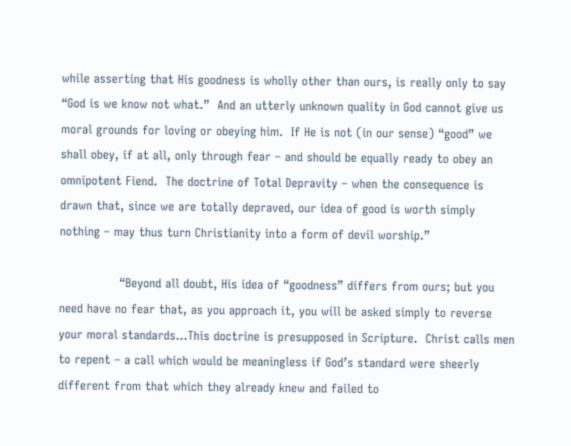while asserting that His goodness is wholly other than ours, is really only to say “God is we know not what.”  And an utterly unknown quality in God cannot give us moral grounds for loving or obeying him.  If He is not (in our sense) “good” we shall obey, if at all, only through fear – and should be equally ready to obey an omnipotent Fiend.  The doctrine of Total Depravity – when the consequence is drawn that, since we are totally depraved, our idea of good is worth simply nothing – may thus turn Christianity into a form of devil worship.”

               “Beyond all doubt, His idea of “goodness” differs from ours; but you need have no fear that, as you approach it, you will be asked simply to reverse your moral standards…This doctrine is presupposed in Scripture.  Christ calls men to repent – a call which would be meaningless if God’s standard were sheerly different from that which they already knew and failed to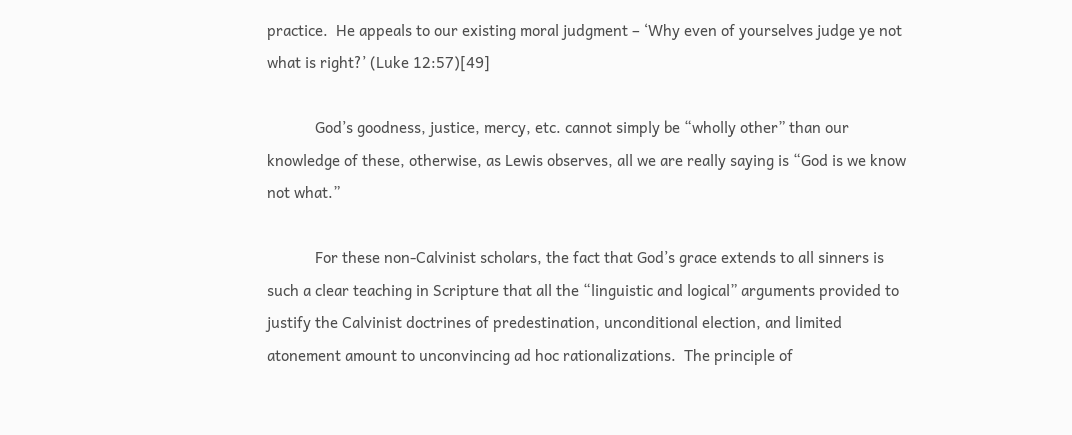practice.  He appeals to our existing moral judgment – ‘Why even of yourselves judge ye not what is right?’ (Luke 12:57)[49]

            God’s goodness, justice, mercy, etc. cannot simply be “wholly other” than our knowledge of these, otherwise, as Lewis observes, all we are really saying is “God is we know not what.”

            For these non-Calvinist scholars, the fact that God’s grace extends to all sinners is such a clear teaching in Scripture that all the “linguistic and logical” arguments provided to justify the Calvinist doctrines of predestination, unconditional election, and limited atonement amount to unconvincing ad hoc rationalizations.  The principle of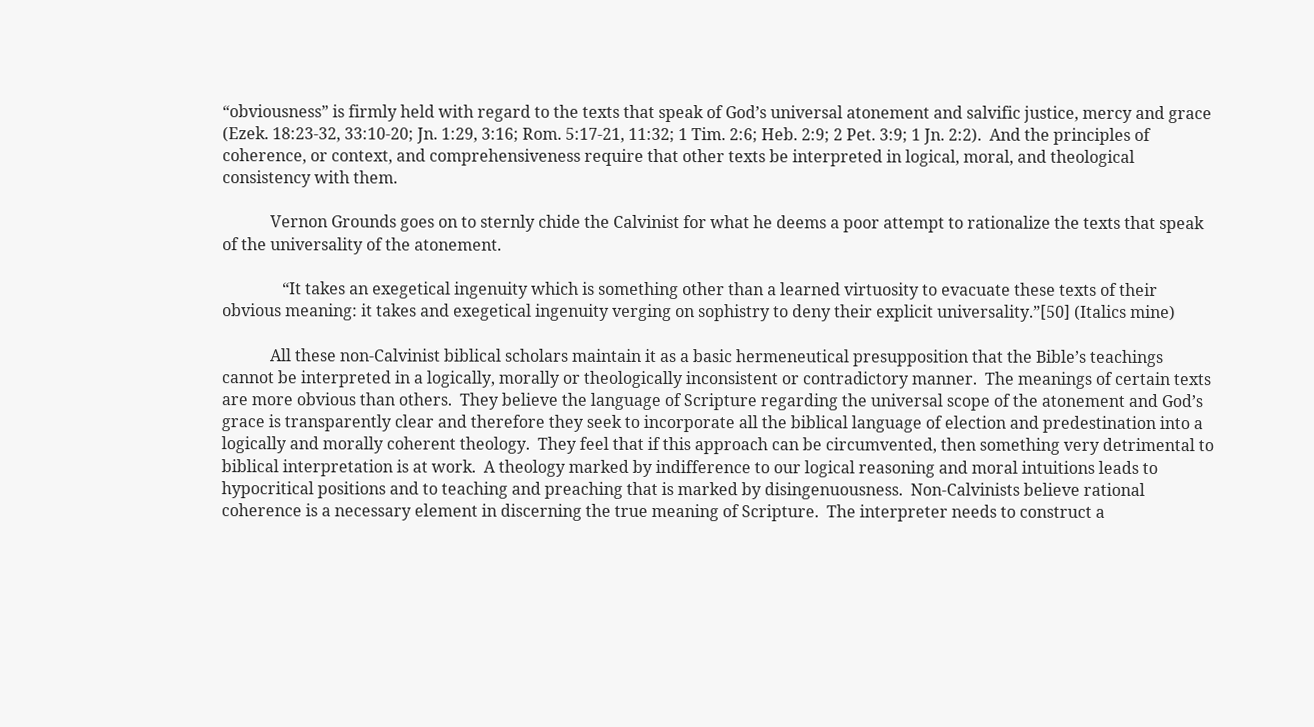“obviousness” is firmly held with regard to the texts that speak of God’s universal atonement and salvific justice, mercy and grace (Ezek. 18:23-32, 33:10-20; Jn. 1:29, 3:16; Rom. 5:17-21, 11:32; 1 Tim. 2:6; Heb. 2:9; 2 Pet. 3:9; 1 Jn. 2:2).  And the principles of coherence, or context, and comprehensiveness require that other texts be interpreted in logical, moral, and theological consistency with them.

            Vernon Grounds goes on to sternly chide the Calvinist for what he deems a poor attempt to rationalize the texts that speak of the universality of the atonement.

               “It takes an exegetical ingenuity which is something other than a learned virtuosity to evacuate these texts of their obvious meaning: it takes and exegetical ingenuity verging on sophistry to deny their explicit universality.”[50] (Italics mine)

            All these non-Calvinist biblical scholars maintain it as a basic hermeneutical presupposition that the Bible’s teachings cannot be interpreted in a logically, morally or theologically inconsistent or contradictory manner.  The meanings of certain texts are more obvious than others.  They believe the language of Scripture regarding the universal scope of the atonement and God’s grace is transparently clear and therefore they seek to incorporate all the biblical language of election and predestination into a logically and morally coherent theology.  They feel that if this approach can be circumvented, then something very detrimental to biblical interpretation is at work.  A theology marked by indifference to our logical reasoning and moral intuitions leads to hypocritical positions and to teaching and preaching that is marked by disingenuousness.  Non-Calvinists believe rational coherence is a necessary element in discerning the true meaning of Scripture.  The interpreter needs to construct a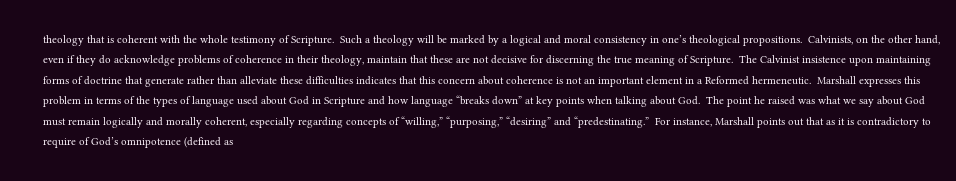theology that is coherent with the whole testimony of Scripture.  Such a theology will be marked by a logical and moral consistency in one’s theological propositions.  Calvinists, on the other hand, even if they do acknowledge problems of coherence in their theology, maintain that these are not decisive for discerning the true meaning of Scripture.  The Calvinist insistence upon maintaining forms of doctrine that generate rather than alleviate these difficulties indicates that this concern about coherence is not an important element in a Reformed hermeneutic.  Marshall expresses this problem in terms of the types of language used about God in Scripture and how language “breaks down” at key points when talking about God.  The point he raised was what we say about God must remain logically and morally coherent, especially regarding concepts of “willing,” “purposing,” “desiring” and “predestinating.”  For instance, Marshall points out that as it is contradictory to require of God’s omnipotence (defined as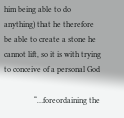him being able to do anything) that he therefore be able to create a stone he cannot lift, so it is with trying to conceive of a personal God

               “…foreordaining the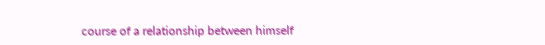course of a relationship between himself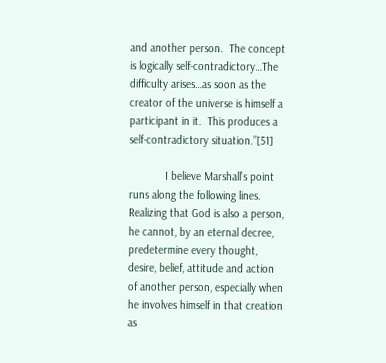and another person.  The concept is logically self-contradictory…The difficulty arises…as soon as the creator of the universe is himself a participant in it.  This produces a self-contradictory situation.”[51]

            I believe Marshall’s point runs along the following lines.  Realizing that God is also a person, he cannot, by an eternal decree, predetermine every thought, desire, belief, attitude and action of another person, especially when he involves himself in that creation as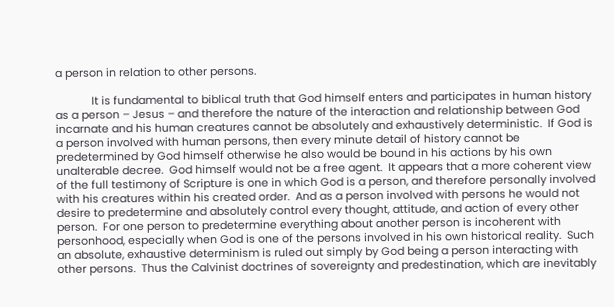a person in relation to other persons.

            It is fundamental to biblical truth that God himself enters and participates in human history as a person – Jesus – and therefore the nature of the interaction and relationship between God incarnate and his human creatures cannot be absolutely and exhaustively deterministic.  If God is a person involved with human persons, then every minute detail of history cannot be predetermined by God himself otherwise he also would be bound in his actions by his own unalterable decree.  God himself would not be a free agent.  It appears that a more coherent view of the full testimony of Scripture is one in which God is a person, and therefore personally involved with his creatures within his created order.  And as a person involved with persons he would not desire to predetermine and absolutely control every thought, attitude, and action of every other person.  For one person to predetermine everything about another person is incoherent with personhood, especially when God is one of the persons involved in his own historical reality.  Such an absolute, exhaustive determinism is ruled out simply by God being a person interacting with other persons.  Thus the Calvinist doctrines of sovereignty and predestination, which are inevitably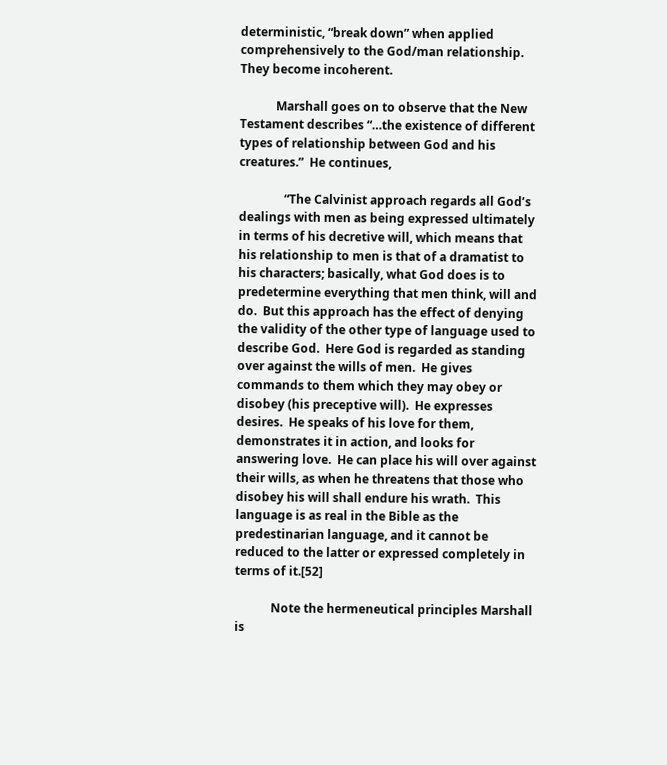deterministic, “break down” when applied comprehensively to the God/man relationship.  They become incoherent.

            Marshall goes on to observe that the New Testament describes “…the existence of different types of relationship between God and his creatures.”  He continues,

               “The Calvinist approach regards all God’s dealings with men as being expressed ultimately in terms of his decretive will, which means that his relationship to men is that of a dramatist to his characters; basically, what God does is to predetermine everything that men think, will and do.  But this approach has the effect of denying the validity of the other type of language used to describe God.  Here God is regarded as standing over against the wills of men.  He gives commands to them which they may obey or disobey (his preceptive will).  He expresses desires.  He speaks of his love for them, demonstrates it in action, and looks for answering love.  He can place his will over against their wills, as when he threatens that those who disobey his will shall endure his wrath.  This language is as real in the Bible as the predestinarian language, and it cannot be reduced to the latter or expressed completely in terms of it.[52]

            Note the hermeneutical principles Marshall is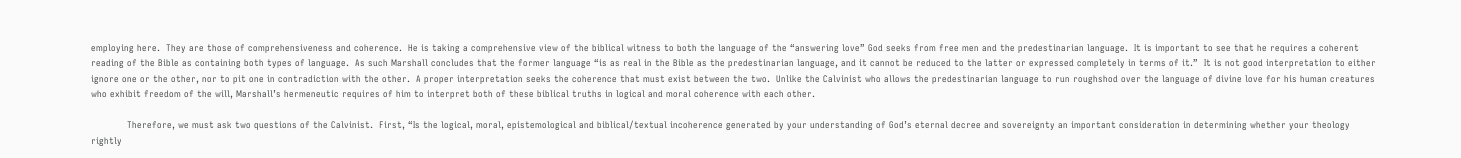employing here.  They are those of comprehensiveness and coherence.  He is taking a comprehensive view of the biblical witness to both the language of the “answering love” God seeks from free men and the predestinarian language.  It is important to see that he requires a coherent reading of the Bible as containing both types of language.  As such Marshall concludes that the former language “is as real in the Bible as the predestinarian language, and it cannot be reduced to the latter or expressed completely in terms of it.”  It is not good interpretation to either ignore one or the other, nor to pit one in contradiction with the other.  A proper interpretation seeks the coherence that must exist between the two.  Unlike the Calvinist who allows the predestinarian language to run roughshod over the language of divine love for his human creatures who exhibit freedom of the will, Marshall’s hermeneutic requires of him to interpret both of these biblical truths in logical and moral coherence with each other.

            Therefore, we must ask two questions of the Calvinist.  First, “Is the logical, moral, epistemological and biblical/textual incoherence generated by your understanding of God’s eternal decree and sovereignty an important consideration in determining whether your theology rightly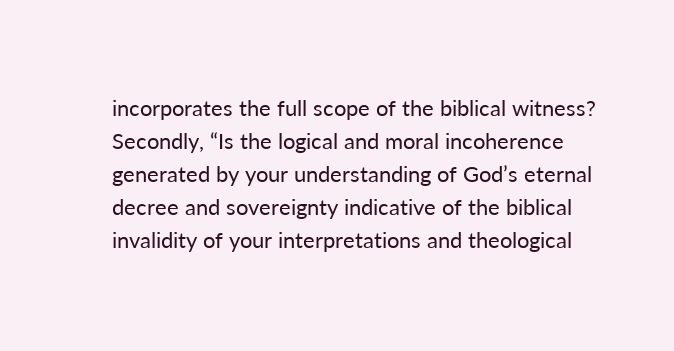incorporates the full scope of the biblical witness?  Secondly, “Is the logical and moral incoherence generated by your understanding of God’s eternal decree and sovereignty indicative of the biblical invalidity of your interpretations and theological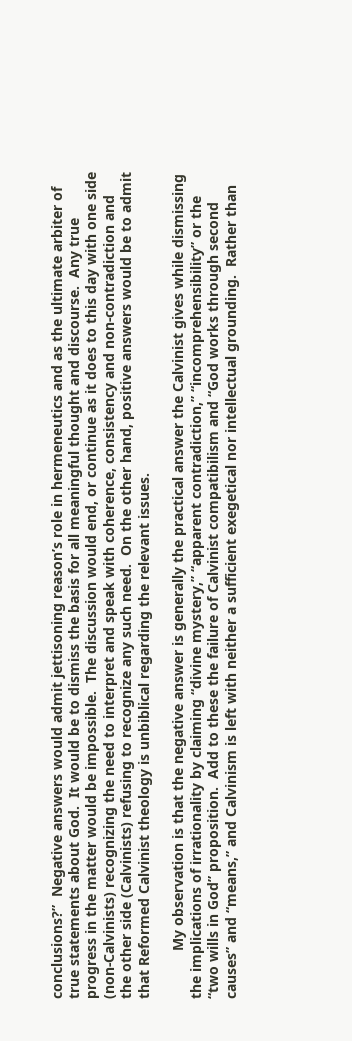conclusions?”  Negative answers would admit jettisoning reason’s role in hermeneutics and as the ultimate arbiter of true statements about God.  It would be to dismiss the basis for all meaningful thought and discourse.  Any true progress in the matter would be impossible.  The discussion would end, or continue as it does to this day with one side (non-Calvinists) recognizing the need to interpret and speak with coherence, consistency and non-contradiction and the other side (Calvinists) refusing to recognize any such need.  On the other hand, positive answers would be to admit that Reformed Calvinist theology is unbiblical regarding the relevant issues.

            My observation is that the negative answer is generally the practical answer the Calvinist gives while dismissing the implications of irrationality by claiming “divine mystery,” “apparent contradiction,” “incomprehensibility” or the “two wills in God” proposition.  Add to these the failure of Calvinist compatibilism and “God works through second causes” and “means,” and Calvinism is left with neither a sufficient exegetical nor intellectual grounding.  Rather than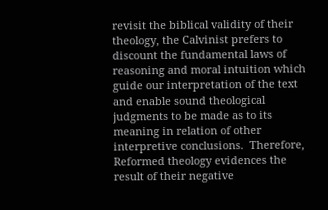revisit the biblical validity of their theology, the Calvinist prefers to discount the fundamental laws of reasoning and moral intuition which guide our interpretation of the text and enable sound theological judgments to be made as to its meaning in relation of other interpretive conclusions.  Therefore, Reformed theology evidences the result of their negative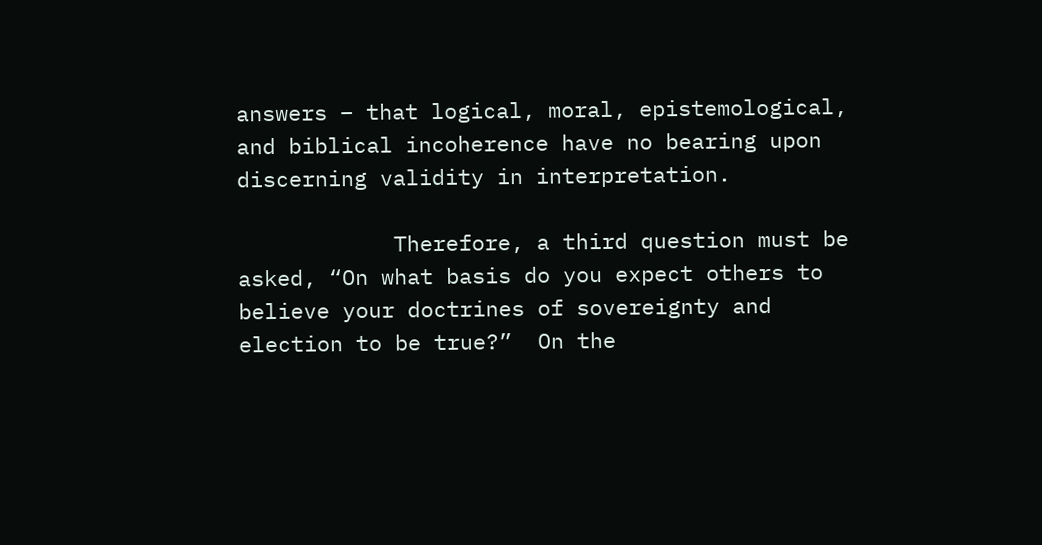answers – that logical, moral, epistemological, and biblical incoherence have no bearing upon discerning validity in interpretation.

            Therefore, a third question must be asked, “On what basis do you expect others to believe your doctrines of sovereignty and election to be true?”  On the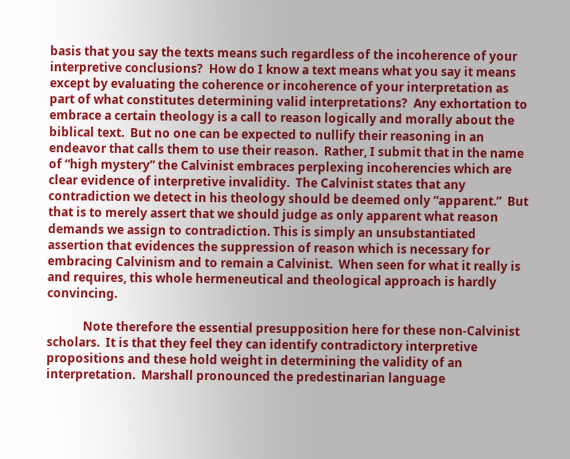basis that you say the texts means such regardless of the incoherence of your interpretive conclusions?  How do I know a text means what you say it means except by evaluating the coherence or incoherence of your interpretation as part of what constitutes determining valid interpretations?  Any exhortation to embrace a certain theology is a call to reason logically and morally about the biblical text.  But no one can be expected to nullify their reasoning in an endeavor that calls them to use their reason.  Rather, I submit that in the name of “high mystery” the Calvinist embraces perplexing incoherencies which are clear evidence of interpretive invalidity.  The Calvinist states that any contradiction we detect in his theology should be deemed only “apparent.”  But that is to merely assert that we should judge as only apparent what reason demands we assign to contradiction. This is simply an unsubstantiated assertion that evidences the suppression of reason which is necessary for embracing Calvinism and to remain a Calvinist.  When seen for what it really is and requires, this whole hermeneutical and theological approach is hardly convincing.

            Note therefore the essential presupposition here for these non-Calvinist scholars.  It is that they feel they can identify contradictory interpretive propositions and these hold weight in determining the validity of an interpretation.  Marshall pronounced the predestinarian language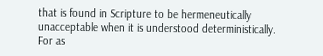that is found in Scripture to be hermeneutically unacceptable when it is understood deterministically.  For as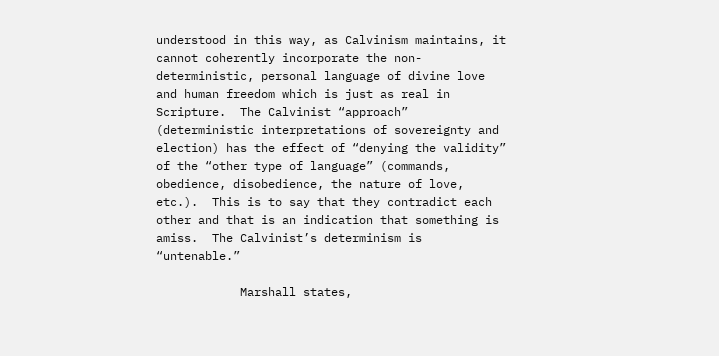understood in this way, as Calvinism maintains, it cannot coherently incorporate the non-deterministic, personal language of divine love and human freedom which is just as real in Scripture.  The Calvinist “approach” (deterministic interpretations of sovereignty and election) has the effect of “denying the validity” of the “other type of language” (commands, obedience, disobedience, the nature of love, etc.).  This is to say that they contradict each other and that is an indication that something is amiss.  The Calvinist’s determinism is “untenable.”

            Marshall states,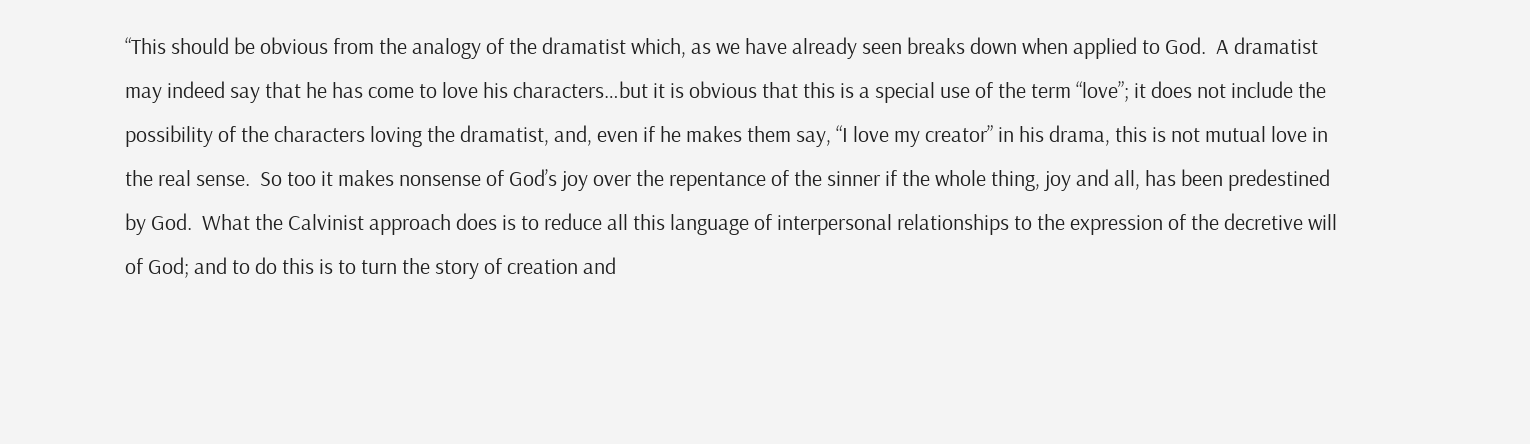“This should be obvious from the analogy of the dramatist which, as we have already seen breaks down when applied to God.  A dramatist may indeed say that he has come to love his characters…but it is obvious that this is a special use of the term “love”; it does not include the possibility of the characters loving the dramatist, and, even if he makes them say, “I love my creator” in his drama, this is not mutual love in the real sense.  So too it makes nonsense of God’s joy over the repentance of the sinner if the whole thing, joy and all, has been predestined by God.  What the Calvinist approach does is to reduce all this language of interpersonal relationships to the expression of the decretive will of God; and to do this is to turn the story of creation and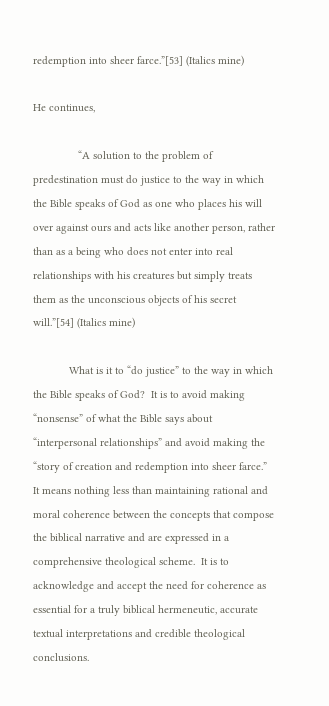redemption into sheer farce.”[53] (Italics mine)

He continues,

               “A solution to the problem of predestination must do justice to the way in which the Bible speaks of God as one who places his will over against ours and acts like another person, rather than as a being who does not enter into real relationships with his creatures but simply treats them as the unconscious objects of his secret will.”[54] (Italics mine)

            What is it to “do justice” to the way in which the Bible speaks of God?  It is to avoid making “nonsense” of what the Bible says about “interpersonal relationships” and avoid making the “story of creation and redemption into sheer farce.”  It means nothing less than maintaining rational and moral coherence between the concepts that compose the biblical narrative and are expressed in a comprehensive theological scheme.  It is to acknowledge and accept the need for coherence as essential for a truly biblical hermeneutic, accurate textual interpretations and credible theological conclusions.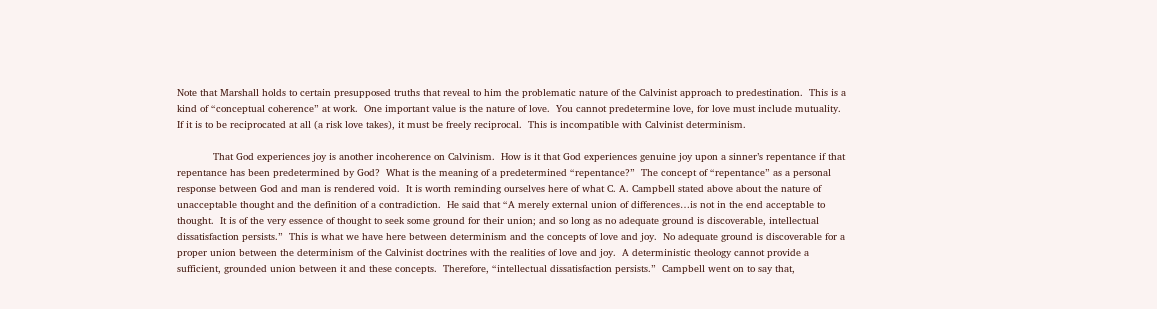Note that Marshall holds to certain presupposed truths that reveal to him the problematic nature of the Calvinist approach to predestination.  This is a kind of “conceptual coherence” at work.  One important value is the nature of love.  You cannot predetermine love, for love must include mutuality.  If it is to be reciprocated at all (a risk love takes), it must be freely reciprocal.  This is incompatible with Calvinist determinism.

            That God experiences joy is another incoherence on Calvinism.  How is it that God experiences genuine joy upon a sinner’s repentance if that repentance has been predetermined by God?  What is the meaning of a predetermined “repentance?”  The concept of “repentance” as a personal response between God and man is rendered void.  It is worth reminding ourselves here of what C. A. Campbell stated above about the nature of unacceptable thought and the definition of a contradiction.  He said that “A merely external union of differences…is not in the end acceptable to thought.  It is of the very essence of thought to seek some ground for their union; and so long as no adequate ground is discoverable, intellectual dissatisfaction persists.”  This is what we have here between determinism and the concepts of love and joy.  No adequate ground is discoverable for a proper union between the determinism of the Calvinist doctrines with the realities of love and joy.  A deterministic theology cannot provide a sufficient, grounded union between it and these concepts.  Therefore, “intellectual dissatisfaction persists.”  Campbell went on to say that,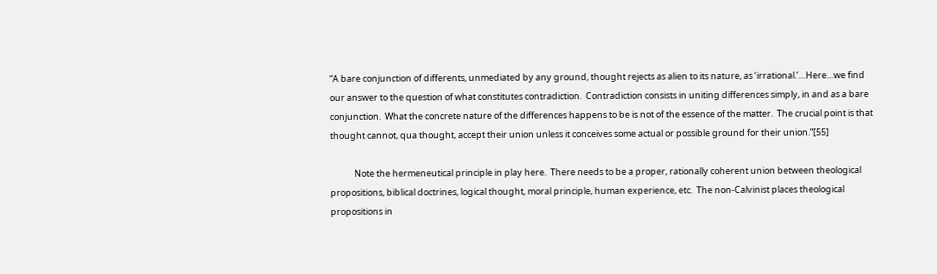“A bare conjunction of differents, unmediated by any ground, thought rejects as alien to its nature, as ‘irrational.’…Here…we find our answer to the question of what constitutes contradiction.  Contradiction consists in uniting differences simply, in and as a bare conjunction.  What the concrete nature of the differences happens to be is not of the essence of the matter.  The crucial point is that thought cannot, qua thought, accept their union unless it conceives some actual or possible ground for their union.”[55]

            Note the hermeneutical principle in play here.  There needs to be a proper, rationally coherent union between theological propositions, biblical doctrines, logical thought, moral principle, human experience, etc.  The non-Calvinist places theological propositions in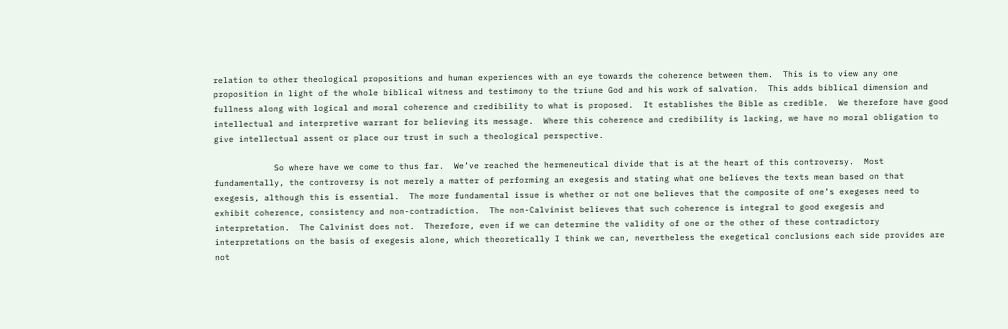relation to other theological propositions and human experiences with an eye towards the coherence between them.  This is to view any one proposition in light of the whole biblical witness and testimony to the triune God and his work of salvation.  This adds biblical dimension and fullness along with logical and moral coherence and credibility to what is proposed.  It establishes the Bible as credible.  We therefore have good intellectual and interpretive warrant for believing its message.  Where this coherence and credibility is lacking, we have no moral obligation to give intellectual assent or place our trust in such a theological perspective.

            So where have we come to thus far.  We’ve reached the hermeneutical divide that is at the heart of this controversy.  Most fundamentally, the controversy is not merely a matter of performing an exegesis and stating what one believes the texts mean based on that exegesis, although this is essential.  The more fundamental issue is whether or not one believes that the composite of one’s exegeses need to exhibit coherence, consistency and non-contradiction.  The non-Calvinist believes that such coherence is integral to good exegesis and interpretation.  The Calvinist does not.  Therefore, even if we can determine the validity of one or the other of these contradictory interpretations on the basis of exegesis alone, which theoretically I think we can, nevertheless the exegetical conclusions each side provides are not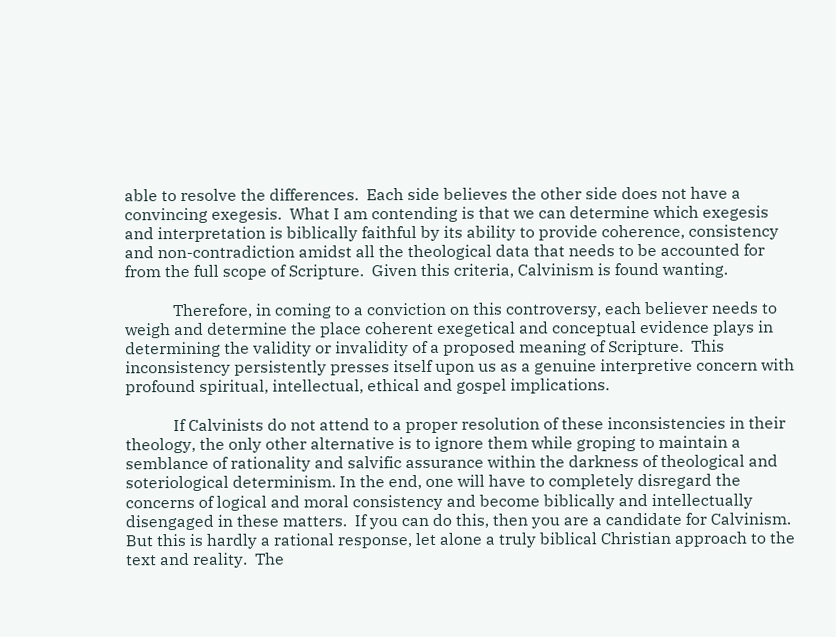able to resolve the differences.  Each side believes the other side does not have a convincing exegesis.  What I am contending is that we can determine which exegesis and interpretation is biblically faithful by its ability to provide coherence, consistency and non-contradiction amidst all the theological data that needs to be accounted for from the full scope of Scripture.  Given this criteria, Calvinism is found wanting.

            Therefore, in coming to a conviction on this controversy, each believer needs to weigh and determine the place coherent exegetical and conceptual evidence plays in determining the validity or invalidity of a proposed meaning of Scripture.  This inconsistency persistently presses itself upon us as a genuine interpretive concern with profound spiritual, intellectual, ethical and gospel implications.

            If Calvinists do not attend to a proper resolution of these inconsistencies in their theology, the only other alternative is to ignore them while groping to maintain a semblance of rationality and salvific assurance within the darkness of theological and soteriological determinism. In the end, one will have to completely disregard the concerns of logical and moral consistency and become biblically and intellectually disengaged in these matters.  If you can do this, then you are a candidate for Calvinism.  But this is hardly a rational response, let alone a truly biblical Christian approach to the text and reality.  The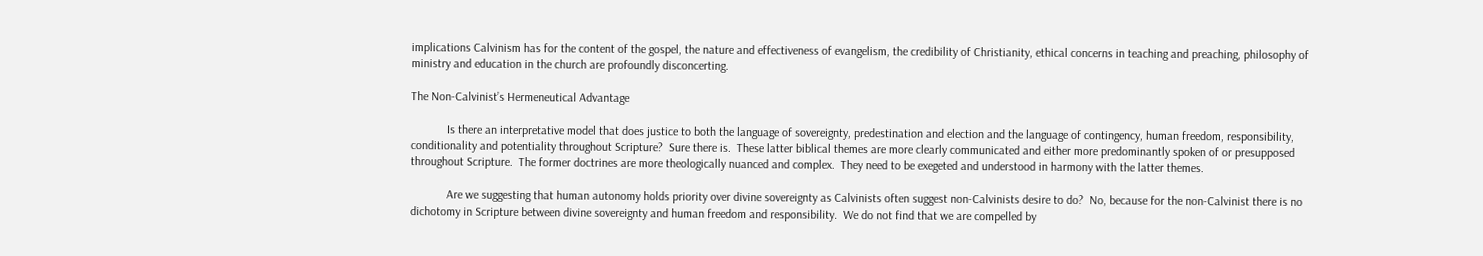implications Calvinism has for the content of the gospel, the nature and effectiveness of evangelism, the credibility of Christianity, ethical concerns in teaching and preaching, philosophy of ministry and education in the church are profoundly disconcerting.

The Non-Calvinist’s Hermeneutical Advantage

            Is there an interpretative model that does justice to both the language of sovereignty, predestination and election and the language of contingency, human freedom, responsibility, conditionality and potentiality throughout Scripture?  Sure there is.  These latter biblical themes are more clearly communicated and either more predominantly spoken of or presupposed throughout Scripture.  The former doctrines are more theologically nuanced and complex.  They need to be exegeted and understood in harmony with the latter themes.

            Are we suggesting that human autonomy holds priority over divine sovereignty as Calvinists often suggest non-Calvinists desire to do?  No, because for the non-Calvinist there is no dichotomy in Scripture between divine sovereignty and human freedom and responsibility.  We do not find that we are compelled by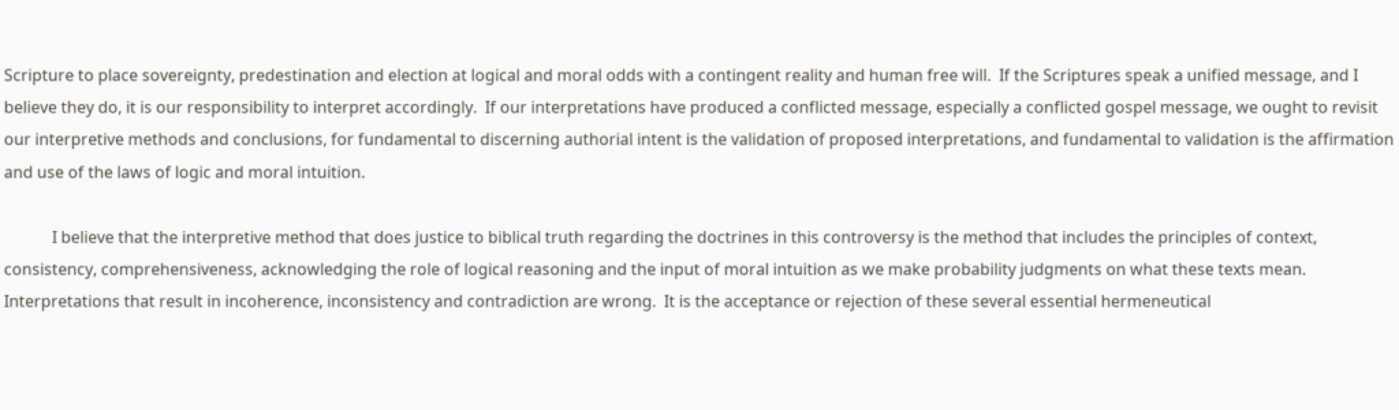Scripture to place sovereignty, predestination and election at logical and moral odds with a contingent reality and human free will.  If the Scriptures speak a unified message, and I believe they do, it is our responsibility to interpret accordingly.  If our interpretations have produced a conflicted message, especially a conflicted gospel message, we ought to revisit our interpretive methods and conclusions, for fundamental to discerning authorial intent is the validation of proposed interpretations, and fundamental to validation is the affirmation and use of the laws of logic and moral intuition.

            I believe that the interpretive method that does justice to biblical truth regarding the doctrines in this controversy is the method that includes the principles of context, consistency, comprehensiveness, acknowledging the role of logical reasoning and the input of moral intuition as we make probability judgments on what these texts mean.  Interpretations that result in incoherence, inconsistency and contradiction are wrong.  It is the acceptance or rejection of these several essential hermeneutical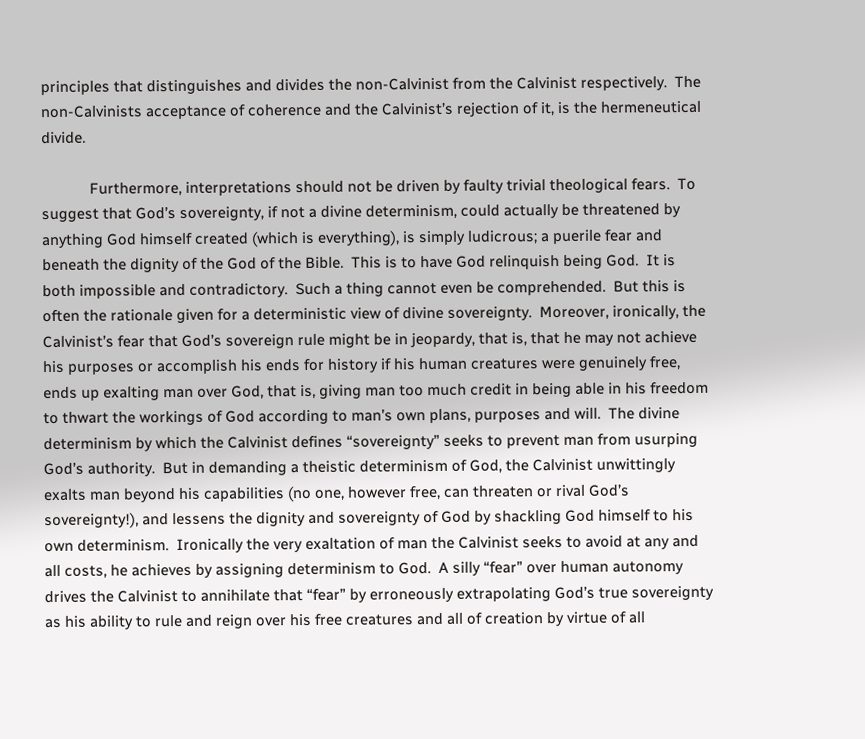principles that distinguishes and divides the non-Calvinist from the Calvinist respectively.  The non-Calvinists acceptance of coherence and the Calvinist’s rejection of it, is the hermeneutical divide.

            Furthermore, interpretations should not be driven by faulty trivial theological fears.  To suggest that God’s sovereignty, if not a divine determinism, could actually be threatened by anything God himself created (which is everything), is simply ludicrous; a puerile fear and beneath the dignity of the God of the Bible.  This is to have God relinquish being God.  It is both impossible and contradictory.  Such a thing cannot even be comprehended.  But this is often the rationale given for a deterministic view of divine sovereignty.  Moreover, ironically, the Calvinist’s fear that God’s sovereign rule might be in jeopardy, that is, that he may not achieve his purposes or accomplish his ends for history if his human creatures were genuinely free, ends up exalting man over God, that is, giving man too much credit in being able in his freedom to thwart the workings of God according to man’s own plans, purposes and will.  The divine determinism by which the Calvinist defines “sovereignty” seeks to prevent man from usurping God’s authority.  But in demanding a theistic determinism of God, the Calvinist unwittingly exalts man beyond his capabilities (no one, however free, can threaten or rival God’s sovereignty!), and lessens the dignity and sovereignty of God by shackling God himself to his own determinism.  Ironically the very exaltation of man the Calvinist seeks to avoid at any and all costs, he achieves by assigning determinism to God.  A silly “fear” over human autonomy drives the Calvinist to annihilate that “fear” by erroneously extrapolating God’s true sovereignty as his ability to rule and reign over his free creatures and all of creation by virtue of all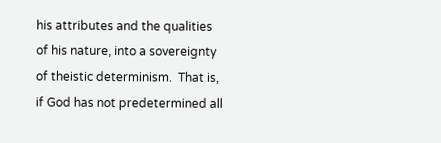his attributes and the qualities of his nature, into a sovereignty of theistic determinism.  That is, if God has not predetermined all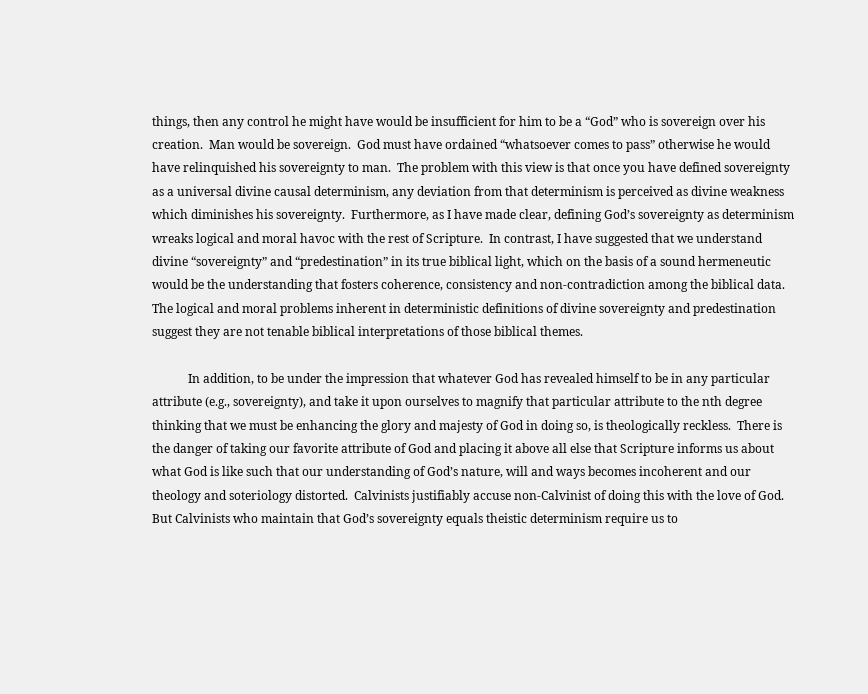things, then any control he might have would be insufficient for him to be a “God” who is sovereign over his creation.  Man would be sovereign.  God must have ordained “whatsoever comes to pass” otherwise he would have relinquished his sovereignty to man.  The problem with this view is that once you have defined sovereignty as a universal divine causal determinism, any deviation from that determinism is perceived as divine weakness which diminishes his sovereignty.  Furthermore, as I have made clear, defining God’s sovereignty as determinism wreaks logical and moral havoc with the rest of Scripture.  In contrast, I have suggested that we understand divine “sovereignty” and “predestination” in its true biblical light, which on the basis of a sound hermeneutic would be the understanding that fosters coherence, consistency and non-contradiction among the biblical data.  The logical and moral problems inherent in deterministic definitions of divine sovereignty and predestination suggest they are not tenable biblical interpretations of those biblical themes.

            In addition, to be under the impression that whatever God has revealed himself to be in any particular attribute (e.g., sovereignty), and take it upon ourselves to magnify that particular attribute to the nth degree thinking that we must be enhancing the glory and majesty of God in doing so, is theologically reckless.  There is the danger of taking our favorite attribute of God and placing it above all else that Scripture informs us about what God is like such that our understanding of God’s nature, will and ways becomes incoherent and our theology and soteriology distorted.  Calvinists justifiably accuse non-Calvinist of doing this with the love of God. But Calvinists who maintain that God’s sovereignty equals theistic determinism require us to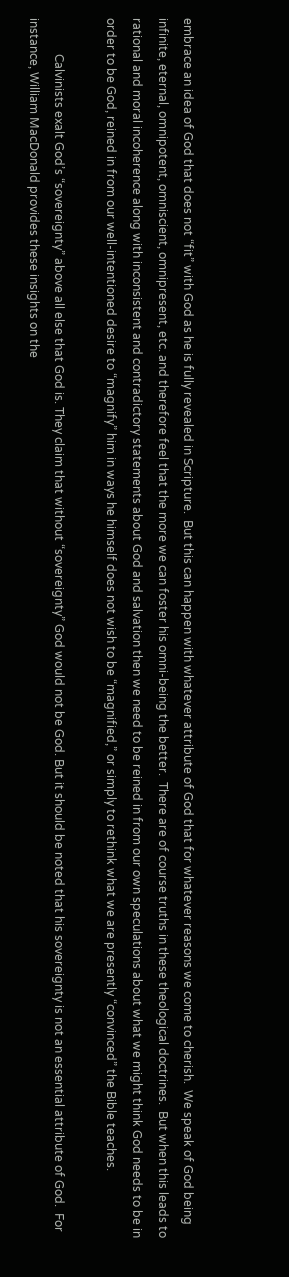embrace an idea of God that does not “fit” with God as he is fully revealed in Scripture.  But this can happen with whatever attribute of God that for whatever reasons we come to cherish.  We speak of God being infinite, eternal, omnipotent, omniscient, omnipresent, etc. and therefore feel that the more we can foster his omni-being the better.  There are of course truths in these theological doctrines.  But when this leads to rational and moral incoherence along with inconsistent and contradictory statements about God and salvation then we need to be reined in from our own speculations about what we might think God needs to be in order to be God, reined in from our well-intentioned desire to “magnify” him in ways he himself does not wish to be “magnified,” or simply to rethink what we are presently “convinced” the Bible teaches.

            Calvinists exalt God’s “sovereignty” above all else that God is. They claim that without “sovereignty” God would not be God. But it should be noted that his sovereignty is not an essential attribute of God.  For instance, William MacDonald provides these insights on the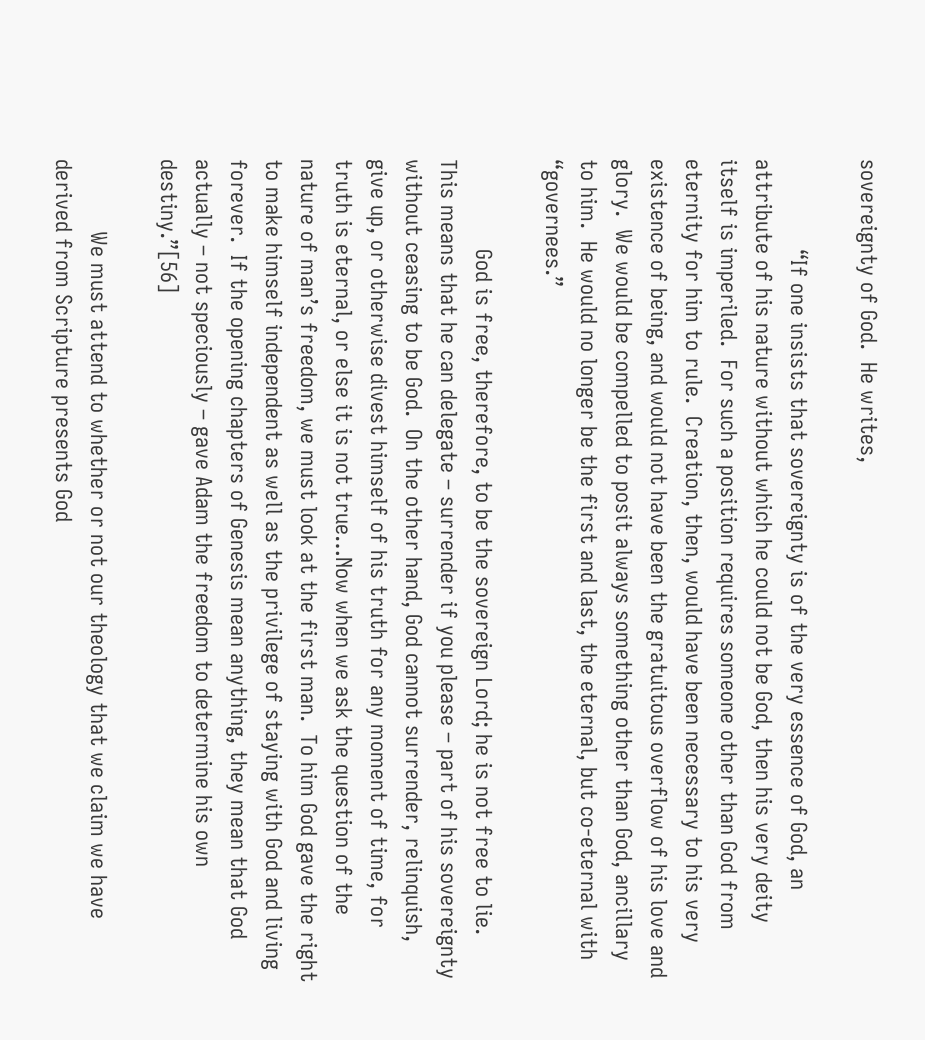sovereignty of God.  He writes,

               “If one insists that sovereignty is of the very essence of God, an attribute of his nature without which he could not be God, then his very deity itself is imperiled.  For such a position requires someone other than God from eternity for him to rule.  Creation, then, would have been necessary to his very existence of being, and would not have been the gratuitous overflow of his love and glory.  We would be compelled to posit always something other than God, ancillary to him.  He would no longer be the first and last, the eternal, but co-eternal with “governees.”

               God is free, therefore, to be the sovereign Lord; he is not free to lie.  This means that he can delegate – surrender if you please – part of his sovereignty without ceasing to be God.  On the other hand, God cannot surrender, relinquish, give up, or otherwise divest himself of his truth for any moment of time, for truth is eternal, or else it is not true…Now when we ask the question of the nature of man’s freedom, we must look at the first man.  To him God gave the right to make himself independent as well as the privilege of staying with God and living forever.  If the opening chapters of Genesis mean anything, they mean that God actually – not speciously – gave Adam the freedom to determine his own destiny.”[56]

            We must attend to whether or not our theology that we claim we have derived from Scripture presents God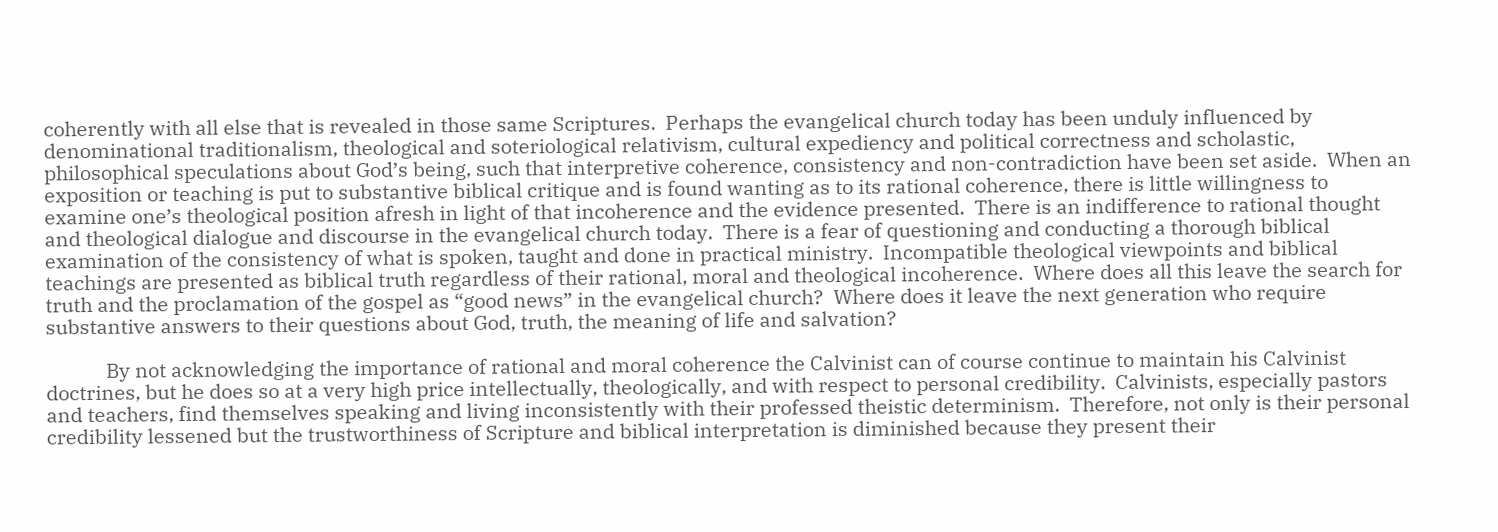coherently with all else that is revealed in those same Scriptures.  Perhaps the evangelical church today has been unduly influenced by denominational traditionalism, theological and soteriological relativism, cultural expediency and political correctness and scholastic, philosophical speculations about God’s being, such that interpretive coherence, consistency and non-contradiction have been set aside.  When an exposition or teaching is put to substantive biblical critique and is found wanting as to its rational coherence, there is little willingness to examine one’s theological position afresh in light of that incoherence and the evidence presented.  There is an indifference to rational thought and theological dialogue and discourse in the evangelical church today.  There is a fear of questioning and conducting a thorough biblical examination of the consistency of what is spoken, taught and done in practical ministry.  Incompatible theological viewpoints and biblical teachings are presented as biblical truth regardless of their rational, moral and theological incoherence.  Where does all this leave the search for truth and the proclamation of the gospel as “good news” in the evangelical church?  Where does it leave the next generation who require substantive answers to their questions about God, truth, the meaning of life and salvation?

            By not acknowledging the importance of rational and moral coherence the Calvinist can of course continue to maintain his Calvinist doctrines, but he does so at a very high price intellectually, theologically, and with respect to personal credibility.  Calvinists, especially pastors and teachers, find themselves speaking and living inconsistently with their professed theistic determinism.  Therefore, not only is their personal credibility lessened but the trustworthiness of Scripture and biblical interpretation is diminished because they present their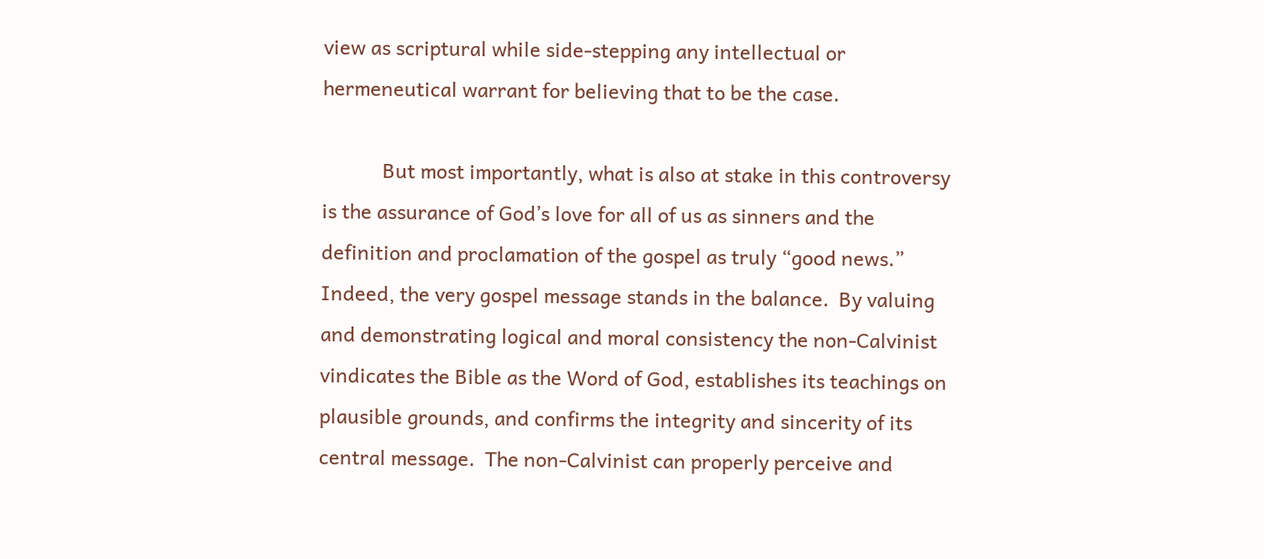view as scriptural while side-stepping any intellectual or hermeneutical warrant for believing that to be the case.

            But most importantly, what is also at stake in this controversy is the assurance of God’s love for all of us as sinners and the definition and proclamation of the gospel as truly “good news.”  Indeed, the very gospel message stands in the balance.  By valuing and demonstrating logical and moral consistency the non-Calvinist vindicates the Bible as the Word of God, establishes its teachings on plausible grounds, and confirms the integrity and sincerity of its central message.  The non-Calvinist can properly perceive and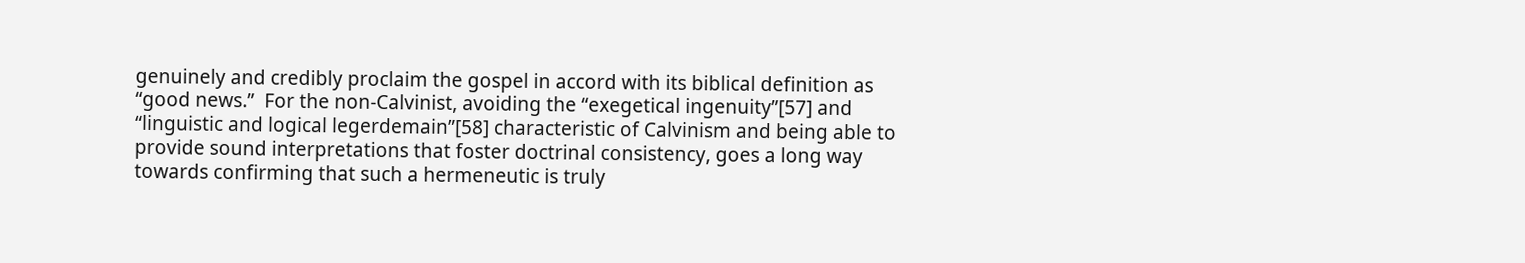genuinely and credibly proclaim the gospel in accord with its biblical definition as “good news.”  For the non-Calvinist, avoiding the “exegetical ingenuity”[57] and “linguistic and logical legerdemain”[58] characteristic of Calvinism and being able to provide sound interpretations that foster doctrinal consistency, goes a long way towards confirming that such a hermeneutic is truly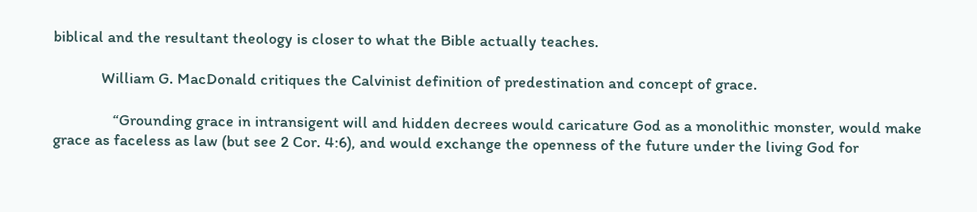biblical and the resultant theology is closer to what the Bible actually teaches.

            William G. MacDonald critiques the Calvinist definition of predestination and concept of grace.

               “Grounding grace in intransigent will and hidden decrees would caricature God as a monolithic monster, would make grace as faceless as law (but see 2 Cor. 4:6), and would exchange the openness of the future under the living God for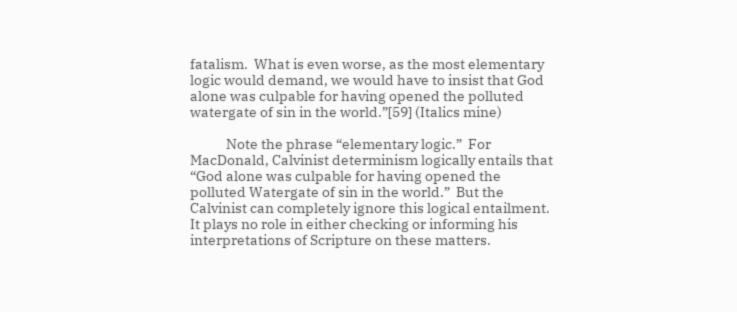fatalism.  What is even worse, as the most elementary logic would demand, we would have to insist that God alone was culpable for having opened the polluted watergate of sin in the world.”[59] (Italics mine)

            Note the phrase “elementary logic.”  For MacDonald, Calvinist determinism logically entails that “God alone was culpable for having opened the polluted Watergate of sin in the world.”  But the Calvinist can completely ignore this logical entailment.  It plays no role in either checking or informing his interpretations of Scripture on these matters.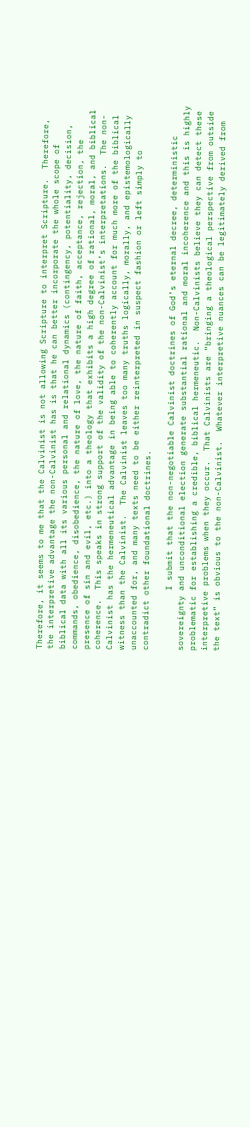Therefore, it seems to me that the Calvinist is not allowing Scripture to interpret Scripture.  Therefore, the interpretive advantage the non-Calvinist has is that he can better incorporate the whole scope of biblical data with all its various personal and relational dynamics (contingency, potentiality, decision, commands, obedience, disobedience, the nature of love, the nature of faith, acceptance, rejection, the presence of sin and evil, etc.) into a theology that exhibits a high degree of rational, moral, and biblical coherence.  This speaks in strong support of the validity of the non-Calvinist’s interpretations.  The non-Calvinist has the hermeneutical advantage in being able to coherently account for much more of the biblical witness than the Calvinist.  The Calvinist leaves too many truths logically, morally, and epistemologically unaccounted for, and many texts need to be either reinterpreted in suspect fashion or left simply to contradict other foundational doctrines.

            I submit that the non-negotiable Calvinist doctrines of God’s eternal decree, deterministic sovereignty and unconditional election generate substantial rational and moral incoherence and this is highly problematic for establishing a credible, biblical hermeneutic.  Non-Calvinists believe they can detect these interpretive problems when they occur.  That Calvinists are “bringing a theological perspective from outside the text” is obvious to the non-Calvinist.  Whatever interpretive nuances can be legitimately derived from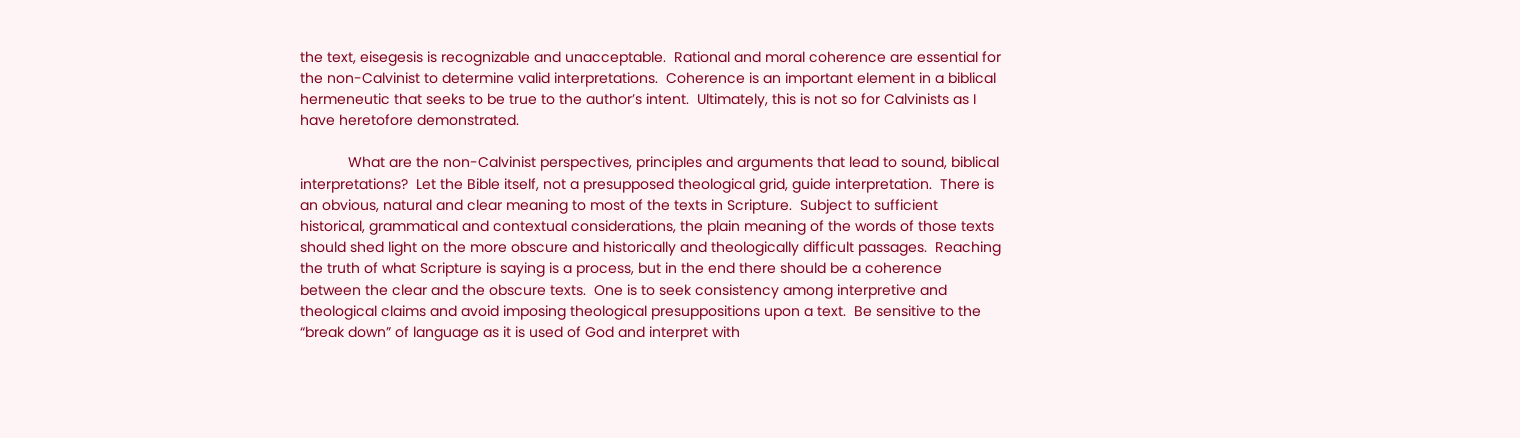the text, eisegesis is recognizable and unacceptable.  Rational and moral coherence are essential for the non-Calvinist to determine valid interpretations.  Coherence is an important element in a biblical hermeneutic that seeks to be true to the author’s intent.  Ultimately, this is not so for Calvinists as I have heretofore demonstrated.

            What are the non-Calvinist perspectives, principles and arguments that lead to sound, biblical interpretations?  Let the Bible itself, not a presupposed theological grid, guide interpretation.  There is an obvious, natural and clear meaning to most of the texts in Scripture.  Subject to sufficient historical, grammatical and contextual considerations, the plain meaning of the words of those texts should shed light on the more obscure and historically and theologically difficult passages.  Reaching the truth of what Scripture is saying is a process, but in the end there should be a coherence between the clear and the obscure texts.  One is to seek consistency among interpretive and theological claims and avoid imposing theological presuppositions upon a text.  Be sensitive to the “break down” of language as it is used of God and interpret with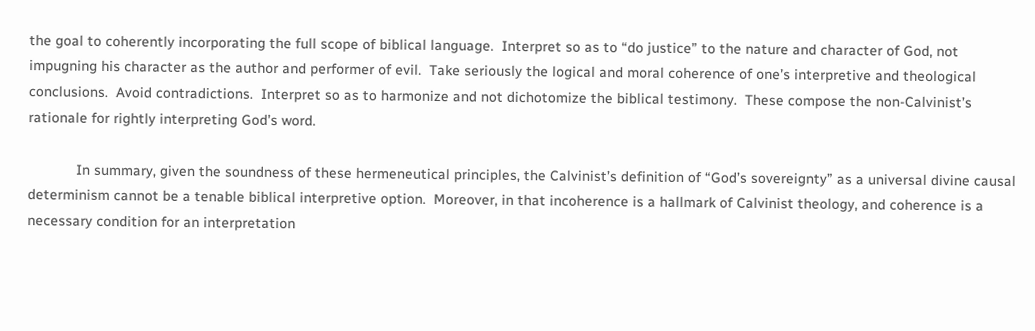the goal to coherently incorporating the full scope of biblical language.  Interpret so as to “do justice” to the nature and character of God, not impugning his character as the author and performer of evil.  Take seriously the logical and moral coherence of one’s interpretive and theological conclusions.  Avoid contradictions.  Interpret so as to harmonize and not dichotomize the biblical testimony.  These compose the non-Calvinist’s rationale for rightly interpreting God’s word.

            In summary, given the soundness of these hermeneutical principles, the Calvinist’s definition of “God’s sovereignty” as a universal divine causal determinism cannot be a tenable biblical interpretive option.  Moreover, in that incoherence is a hallmark of Calvinist theology, and coherence is a necessary condition for an interpretation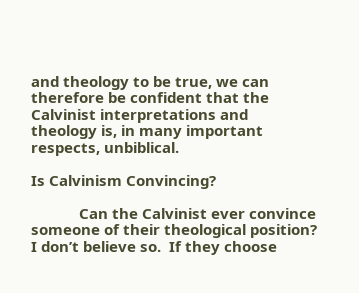and theology to be true, we can therefore be confident that the Calvinist interpretations and theology is, in many important respects, unbiblical.

Is Calvinism Convincing?

            Can the Calvinist ever convince someone of their theological position?  I don’t believe so.  If they choose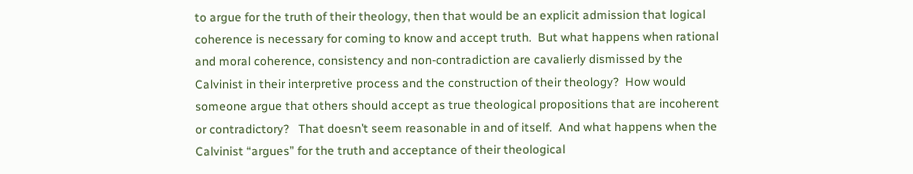to argue for the truth of their theology, then that would be an explicit admission that logical coherence is necessary for coming to know and accept truth.  But what happens when rational and moral coherence, consistency and non-contradiction are cavalierly dismissed by the Calvinist in their interpretive process and the construction of their theology?  How would someone argue that others should accept as true theological propositions that are incoherent or contradictory?   That doesn’t seem reasonable in and of itself.  And what happens when the Calvinist “argues” for the truth and acceptance of their theological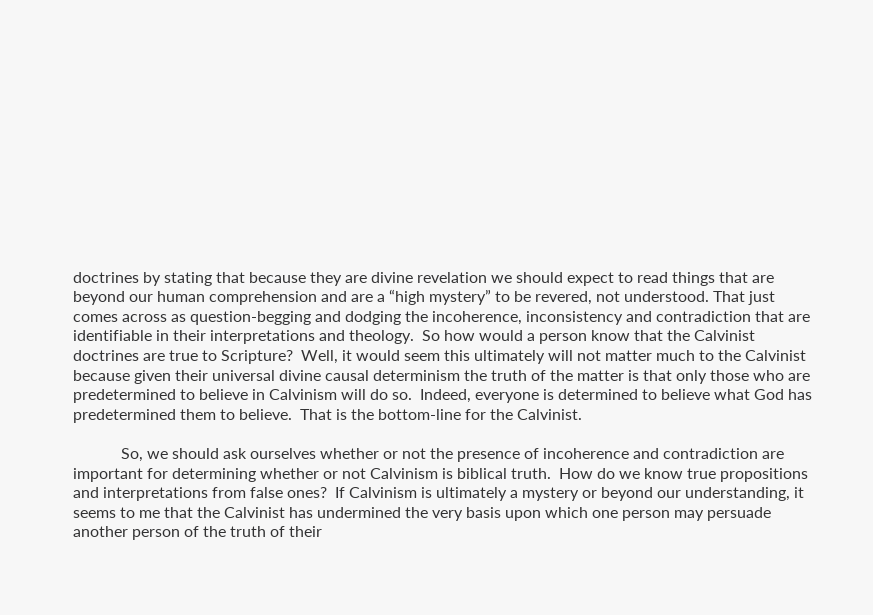doctrines by stating that because they are divine revelation we should expect to read things that are beyond our human comprehension and are a “high mystery” to be revered, not understood. That just comes across as question-begging and dodging the incoherence, inconsistency and contradiction that are identifiable in their interpretations and theology.  So how would a person know that the Calvinist doctrines are true to Scripture?  Well, it would seem this ultimately will not matter much to the Calvinist because given their universal divine causal determinism the truth of the matter is that only those who are predetermined to believe in Calvinism will do so.  Indeed, everyone is determined to believe what God has predetermined them to believe.  That is the bottom-line for the Calvinist.

            So, we should ask ourselves whether or not the presence of incoherence and contradiction are important for determining whether or not Calvinism is biblical truth.  How do we know true propositions and interpretations from false ones?  If Calvinism is ultimately a mystery or beyond our understanding, it seems to me that the Calvinist has undermined the very basis upon which one person may persuade another person of the truth of their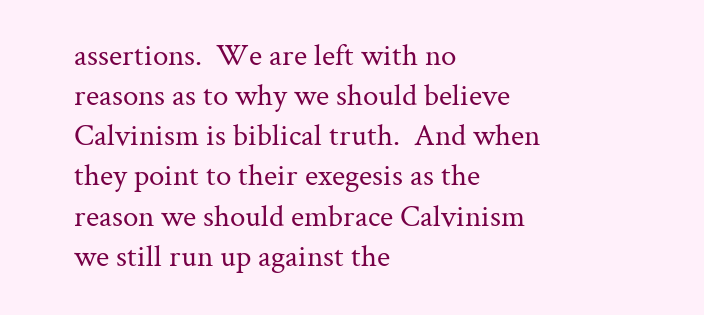assertions.  We are left with no reasons as to why we should believe Calvinism is biblical truth.  And when they point to their exegesis as the reason we should embrace Calvinism we still run up against the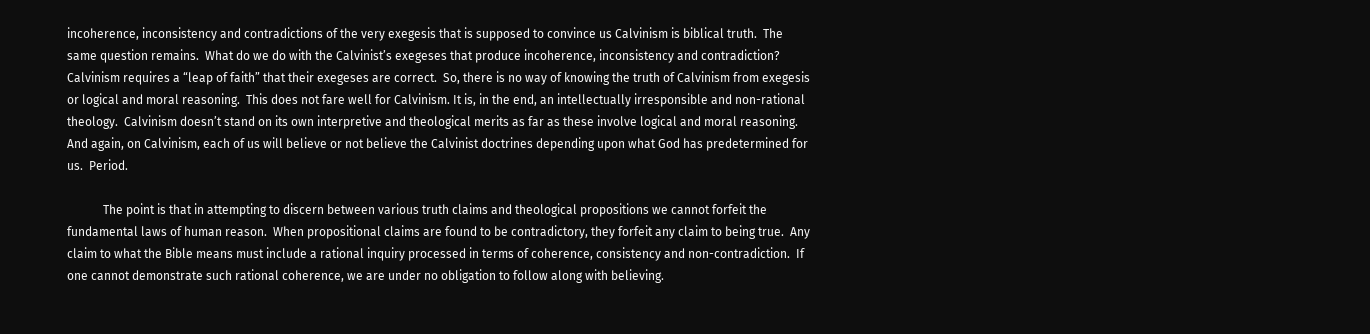incoherence, inconsistency and contradictions of the very exegesis that is supposed to convince us Calvinism is biblical truth.  The same question remains.  What do we do with the Calvinist’s exegeses that produce incoherence, inconsistency and contradiction?  Calvinism requires a “leap of faith” that their exegeses are correct.  So, there is no way of knowing the truth of Calvinism from exegesis or logical and moral reasoning.  This does not fare well for Calvinism. It is, in the end, an intellectually irresponsible and non-rational theology.  Calvinism doesn’t stand on its own interpretive and theological merits as far as these involve logical and moral reasoning.  And again, on Calvinism, each of us will believe or not believe the Calvinist doctrines depending upon what God has predetermined for us.  Period.

            The point is that in attempting to discern between various truth claims and theological propositions we cannot forfeit the fundamental laws of human reason.  When propositional claims are found to be contradictory, they forfeit any claim to being true.  Any claim to what the Bible means must include a rational inquiry processed in terms of coherence, consistency and non-contradiction.  If one cannot demonstrate such rational coherence, we are under no obligation to follow along with believing.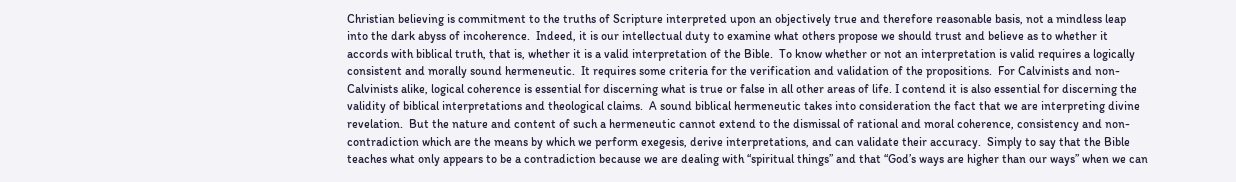Christian believing is commitment to the truths of Scripture interpreted upon an objectively true and therefore reasonable basis, not a mindless leap into the dark abyss of incoherence.  Indeed, it is our intellectual duty to examine what others propose we should trust and believe as to whether it accords with biblical truth, that is, whether it is a valid interpretation of the Bible.  To know whether or not an interpretation is valid requires a logically consistent and morally sound hermeneutic.  It requires some criteria for the verification and validation of the propositions.  For Calvinists and non-Calvinists alike, logical coherence is essential for discerning what is true or false in all other areas of life. I contend it is also essential for discerning the validity of biblical interpretations and theological claims.  A sound biblical hermeneutic takes into consideration the fact that we are interpreting divine revelation.  But the nature and content of such a hermeneutic cannot extend to the dismissal of rational and moral coherence, consistency and non-contradiction which are the means by which we perform exegesis, derive interpretations, and can validate their accuracy.  Simply to say that the Bible teaches what only appears to be a contradiction because we are dealing with “spiritual things” and that “God’s ways are higher than our ways” when we can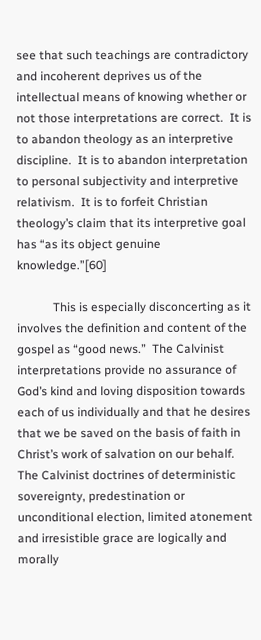see that such teachings are contradictory and incoherent deprives us of the intellectual means of knowing whether or not those interpretations are correct.  It is to abandon theology as an interpretive discipline.  It is to abandon interpretation to personal subjectivity and interpretive relativism.  It is to forfeit Christian theology’s claim that its interpretive goal has “as its object genuine knowledge.”[60]

            This is especially disconcerting as it involves the definition and content of the gospel as “good news.”  The Calvinist interpretations provide no assurance of God’s kind and loving disposition towards each of us individually and that he desires that we be saved on the basis of faith in Christ’s work of salvation on our behalf.  The Calvinist doctrines of deterministic sovereignty, predestination or unconditional election, limited atonement and irresistible grace are logically and morally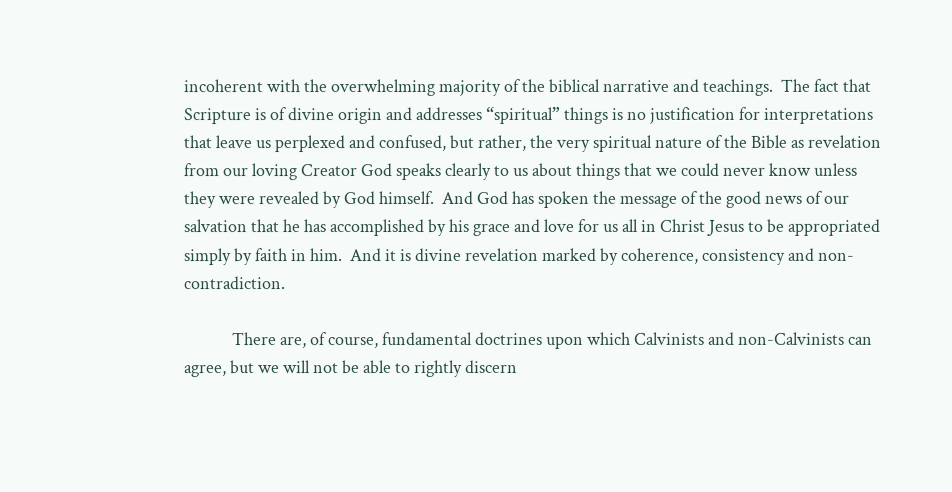incoherent with the overwhelming majority of the biblical narrative and teachings.  The fact that Scripture is of divine origin and addresses “spiritual” things is no justification for interpretations that leave us perplexed and confused, but rather, the very spiritual nature of the Bible as revelation from our loving Creator God speaks clearly to us about things that we could never know unless they were revealed by God himself.  And God has spoken the message of the good news of our salvation that he has accomplished by his grace and love for us all in Christ Jesus to be appropriated simply by faith in him.  And it is divine revelation marked by coherence, consistency and non-contradiction.

            There are, of course, fundamental doctrines upon which Calvinists and non-Calvinists can agree, but we will not be able to rightly discern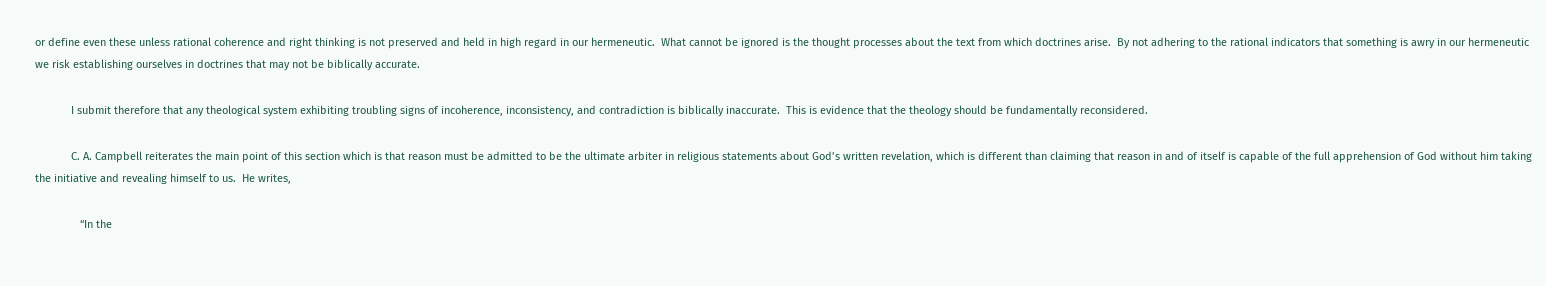or define even these unless rational coherence and right thinking is not preserved and held in high regard in our hermeneutic.  What cannot be ignored is the thought processes about the text from which doctrines arise.  By not adhering to the rational indicators that something is awry in our hermeneutic we risk establishing ourselves in doctrines that may not be biblically accurate.

            I submit therefore that any theological system exhibiting troubling signs of incoherence, inconsistency, and contradiction is biblically inaccurate.  This is evidence that the theology should be fundamentally reconsidered.

            C. A. Campbell reiterates the main point of this section which is that reason must be admitted to be the ultimate arbiter in religious statements about God’s written revelation, which is different than claiming that reason in and of itself is capable of the full apprehension of God without him taking the initiative and revealing himself to us.  He writes,

               “In the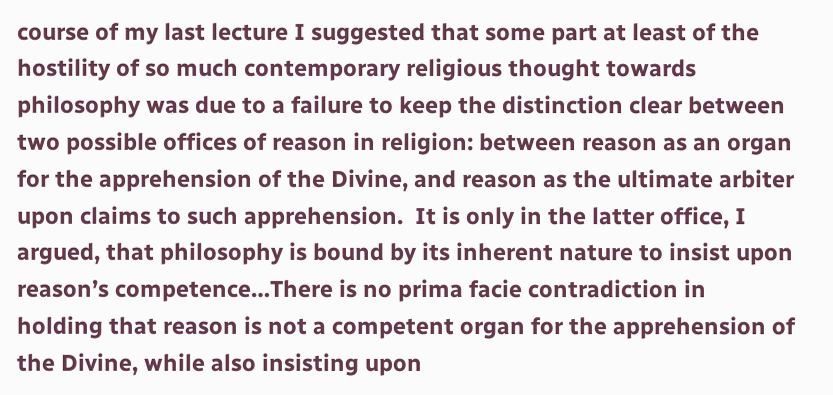course of my last lecture I suggested that some part at least of the hostility of so much contemporary religious thought towards philosophy was due to a failure to keep the distinction clear between two possible offices of reason in religion: between reason as an organ for the apprehension of the Divine, and reason as the ultimate arbiter upon claims to such apprehension.  It is only in the latter office, I argued, that philosophy is bound by its inherent nature to insist upon reason’s competence…There is no prima facie contradiction in holding that reason is not a competent organ for the apprehension of the Divine, while also insisting upon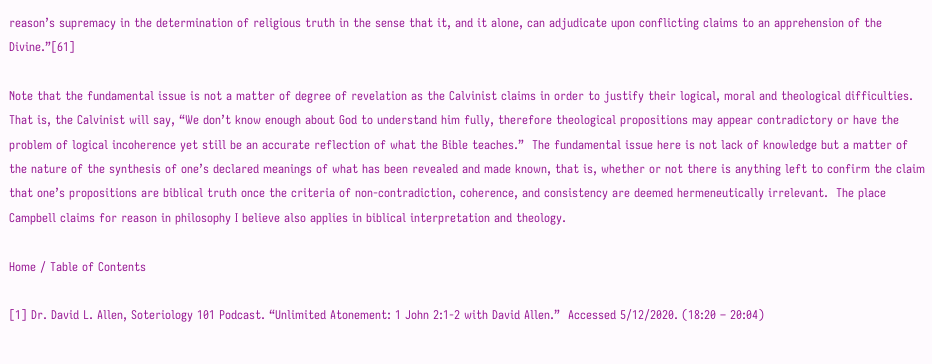reason’s supremacy in the determination of religious truth in the sense that it, and it alone, can adjudicate upon conflicting claims to an apprehension of the Divine.”[61]

Note that the fundamental issue is not a matter of degree of revelation as the Calvinist claims in order to justify their logical, moral and theological difficulties.  That is, the Calvinist will say, “We don’t know enough about God to understand him fully, therefore theological propositions may appear contradictory or have the problem of logical incoherence yet still be an accurate reflection of what the Bible teaches.”  The fundamental issue here is not lack of knowledge but a matter of the nature of the synthesis of one’s declared meanings of what has been revealed and made known, that is, whether or not there is anything left to confirm the claim that one’s propositions are biblical truth once the criteria of non-contradiction, coherence, and consistency are deemed hermeneutically irrelevant.  The place Campbell claims for reason in philosophy I believe also applies in biblical interpretation and theology.

Home / Table of Contents

[1] Dr. David L. Allen, Soteriology 101 Podcast. “Unlimited Atonement: 1 John 2:1-2 with David Allen.”  Accessed 5/12/2020. (18:20 – 20:04)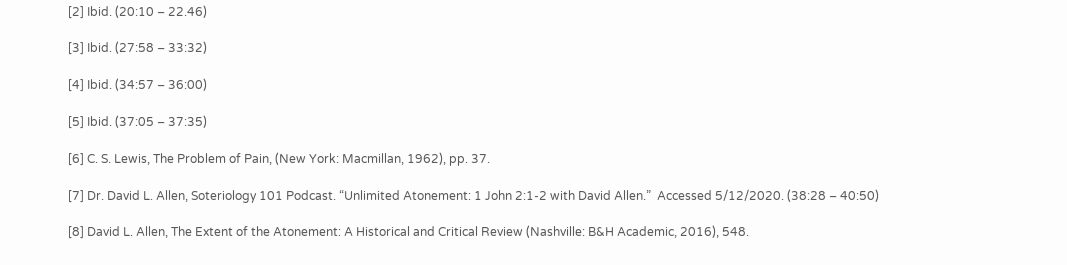[2] Ibid. (20:10 – 22.46)

[3] Ibid. (27:58 – 33:32)

[4] Ibid. (34:57 – 36:00)

[5] Ibid. (37:05 – 37:35)

[6] C. S. Lewis, The Problem of Pain, (New York: Macmillan, 1962), pp. 37.

[7] Dr. David L. Allen, Soteriology 101 Podcast. “Unlimited Atonement: 1 John 2:1-2 with David Allen.”  Accessed 5/12/2020. (38:28 – 40:50)

[8] David L. Allen, The Extent of the Atonement: A Historical and Critical Review (Nashville: B&H Academic, 2016), 548.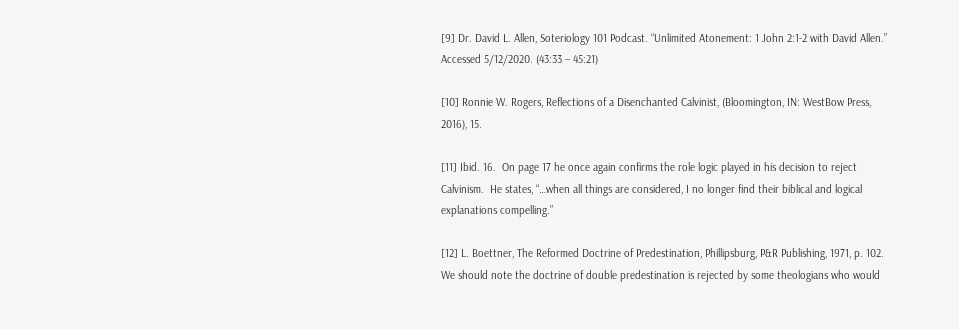[9] Dr. David L. Allen, Soteriology 101 Podcast. “Unlimited Atonement: 1 John 2:1-2 with David Allen.”  Accessed 5/12/2020. (43:33 – 45:21)

[10] Ronnie W. Rogers, Reflections of a Disenchanted Calvinist, (Bloomington, IN: WestBow Press, 2016), 15.

[11] Ibid. 16.  On page 17 he once again confirms the role logic played in his decision to reject Calvinism.  He states, “…when all things are considered, I no longer find their biblical and logical explanations compelling.”

[12] L. Boettner, The Reformed Doctrine of Predestination, Phillipsburg, P&R Publishing, 1971, p. 102.  We should note the doctrine of double predestination is rejected by some theologians who would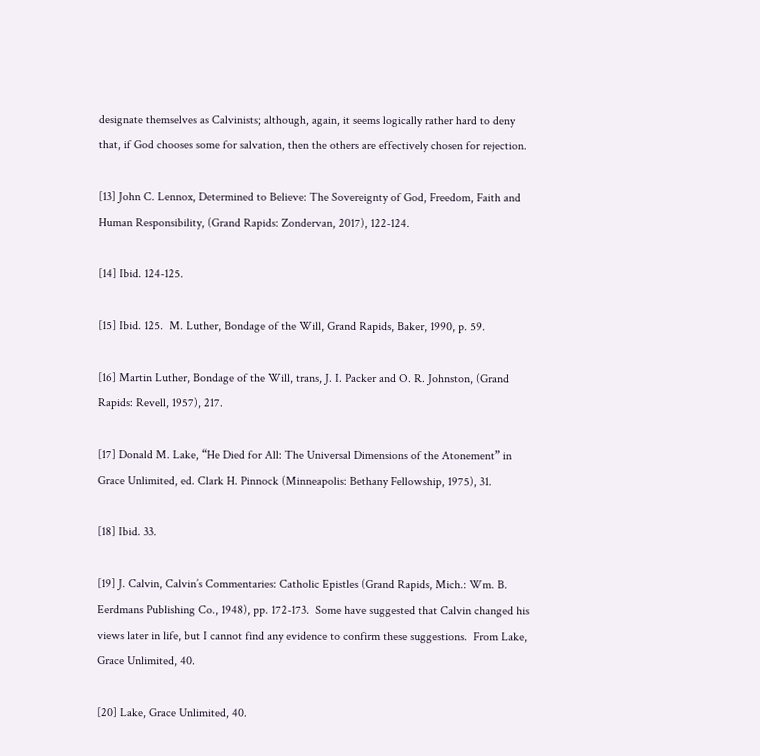designate themselves as Calvinists; although, again, it seems logically rather hard to deny that, if God chooses some for salvation, then the others are effectively chosen for rejection.

[13] John C. Lennox, Determined to Believe: The Sovereignty of God, Freedom, Faith and Human Responsibility, (Grand Rapids: Zondervan, 2017), 122-124.

[14] Ibid. 124-125.

[15] Ibid. 125.  M. Luther, Bondage of the Will, Grand Rapids, Baker, 1990, p. 59.

[16] Martin Luther, Bondage of the Will, trans, J. I. Packer and O. R. Johnston, (Grand Rapids: Revell, 1957), 217.

[17] Donald M. Lake, “He Died for All: The Universal Dimensions of the Atonement” in Grace Unlimited, ed. Clark H. Pinnock (Minneapolis: Bethany Fellowship, 1975), 31.

[18] Ibid. 33.

[19] J. Calvin, Calvin’s Commentaries: Catholic Epistles (Grand Rapids, Mich.: Wm. B. Eerdmans Publishing Co., 1948), pp. 172-173.  Some have suggested that Calvin changed his views later in life, but I cannot find any evidence to confirm these suggestions.  From Lake, Grace Unlimited, 40.

[20] Lake, Grace Unlimited, 40.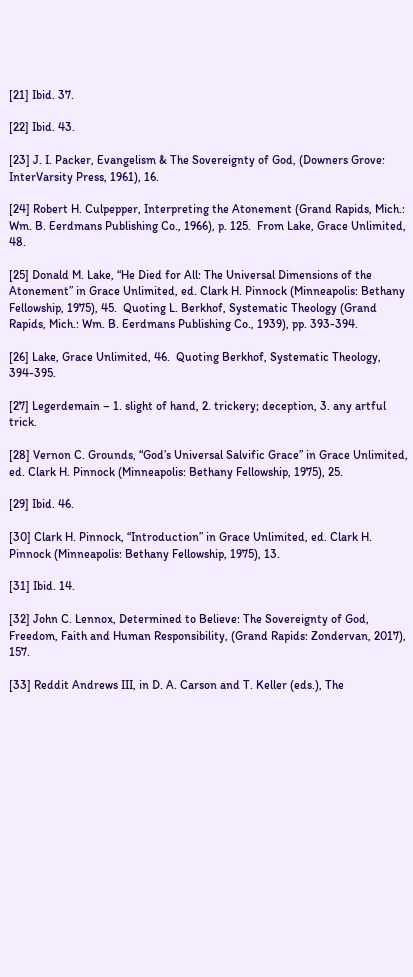[21] Ibid. 37.

[22] Ibid. 43.

[23] J. I. Packer, Evangelism & The Sovereignty of God, (Downers Grove: InterVarsity Press, 1961), 16.

[24] Robert H. Culpepper, Interpreting the Atonement (Grand Rapids, Mich.: Wm. B. Eerdmans Publishing Co., 1966), p. 125.  From Lake, Grace Unlimited, 48.

[25] Donald M. Lake, “He Died for All: The Universal Dimensions of the Atonement” in Grace Unlimited, ed. Clark H. Pinnock (Minneapolis: Bethany Fellowship, 1975), 45.  Quoting L. Berkhof, Systematic Theology (Grand Rapids, Mich.: Wm. B. Eerdmans Publishing Co., 1939), pp. 393-394.

[26] Lake, Grace Unlimited, 46.  Quoting Berkhof, Systematic Theology, 394-395.

[27] Legerdemain – 1. slight of hand, 2. trickery; deception, 3. any artful trick.

[28] Vernon C. Grounds, “God’s Universal Salvific Grace” in Grace Unlimited, ed. Clark H. Pinnock (Minneapolis: Bethany Fellowship, 1975), 25.

[29] Ibid. 46.

[30] Clark H. Pinnock, “Introduction” in Grace Unlimited, ed. Clark H. Pinnock (Minneapolis: Bethany Fellowship, 1975), 13.

[31] Ibid. 14.

[32] John C. Lennox, Determined to Believe: The Sovereignty of God, Freedom, Faith and Human Responsibility, (Grand Rapids: Zondervan, 2017), 157.

[33] Reddit Andrews III, in D. A. Carson and T. Keller (eds.), The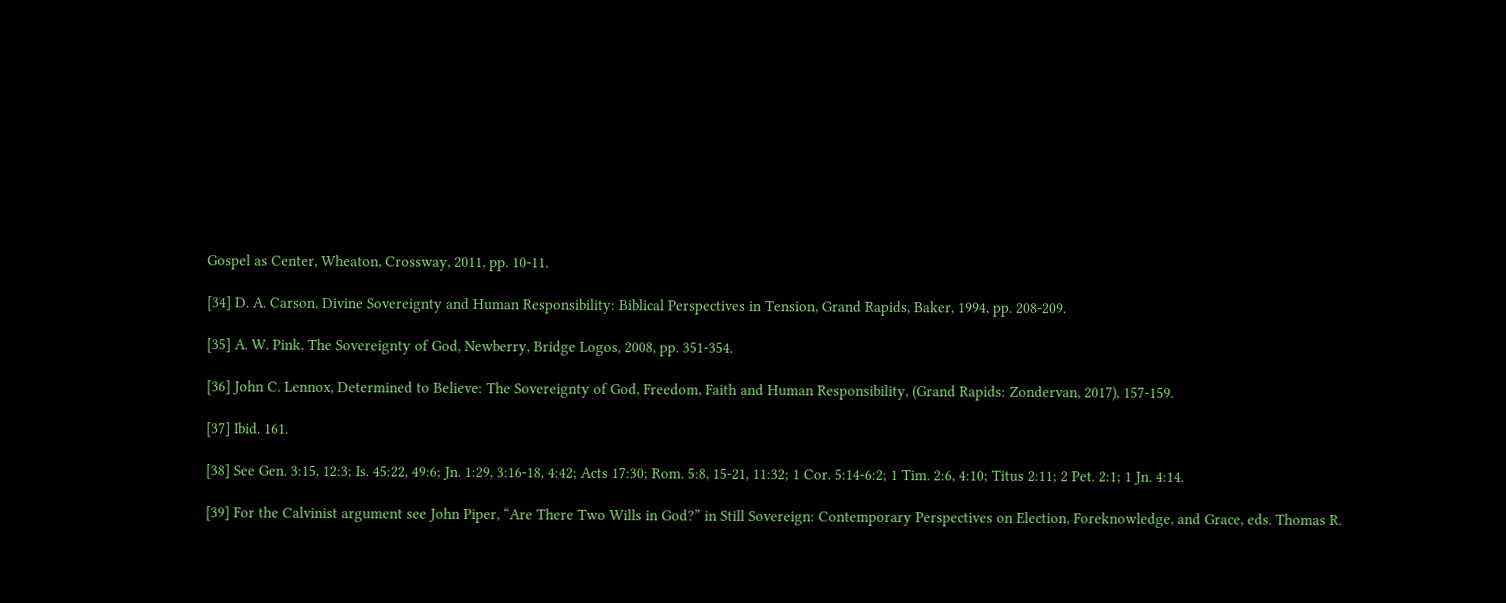Gospel as Center, Wheaton, Crossway, 2011, pp. 10-11.

[34] D. A. Carson, Divine Sovereignty and Human Responsibility: Biblical Perspectives in Tension, Grand Rapids, Baker, 1994, pp. 208-209.

[35] A. W. Pink, The Sovereignty of God, Newberry, Bridge Logos, 2008, pp. 351-354.

[36] John C. Lennox, Determined to Believe: The Sovereignty of God, Freedom, Faith and Human Responsibility, (Grand Rapids: Zondervan, 2017), 157-159.

[37] Ibid. 161.

[38] See Gen. 3:15, 12:3; Is. 45:22, 49:6; Jn. 1:29, 3:16-18, 4:42; Acts 17:30; Rom. 5:8, 15-21, 11:32; 1 Cor. 5:14-6:2; 1 Tim. 2:6, 4:10; Titus 2:11; 2 Pet. 2:1; 1 Jn. 4:14.

[39] For the Calvinist argument see John Piper, “Are There Two Wills in God?” in Still Sovereign: Contemporary Perspectives on Election, Foreknowledge, and Grace, eds. Thomas R.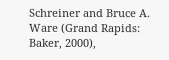Schreiner and Bruce A. Ware (Grand Rapids: Baker, 2000),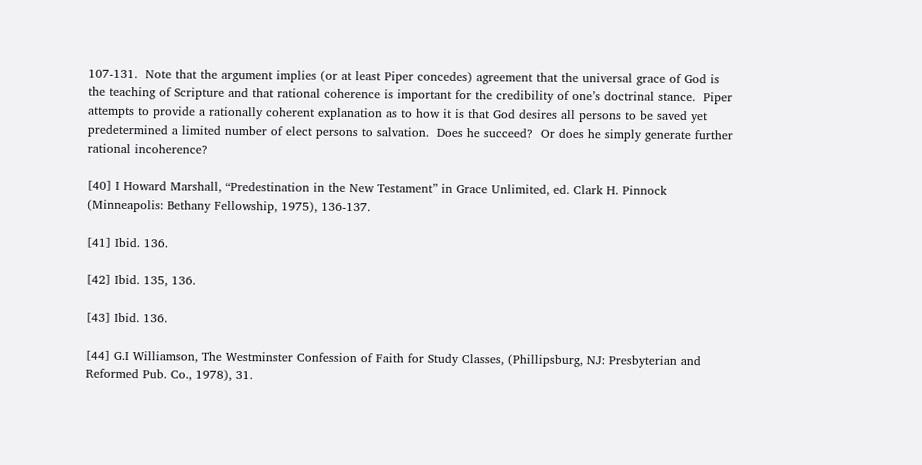107-131.  Note that the argument implies (or at least Piper concedes) agreement that the universal grace of God is the teaching of Scripture and that rational coherence is important for the credibility of one’s doctrinal stance.  Piper attempts to provide a rationally coherent explanation as to how it is that God desires all persons to be saved yet predetermined a limited number of elect persons to salvation.  Does he succeed?  Or does he simply generate further rational incoherence?

[40] I Howard Marshall, “Predestination in the New Testament” in Grace Unlimited, ed. Clark H. Pinnock (Minneapolis: Bethany Fellowship, 1975), 136-137.

[41] Ibid. 136.

[42] Ibid. 135, 136.

[43] Ibid. 136.

[44] G.I Williamson, The Westminster Confession of Faith for Study Classes, (Phillipsburg, NJ: Presbyterian and Reformed Pub. Co., 1978), 31.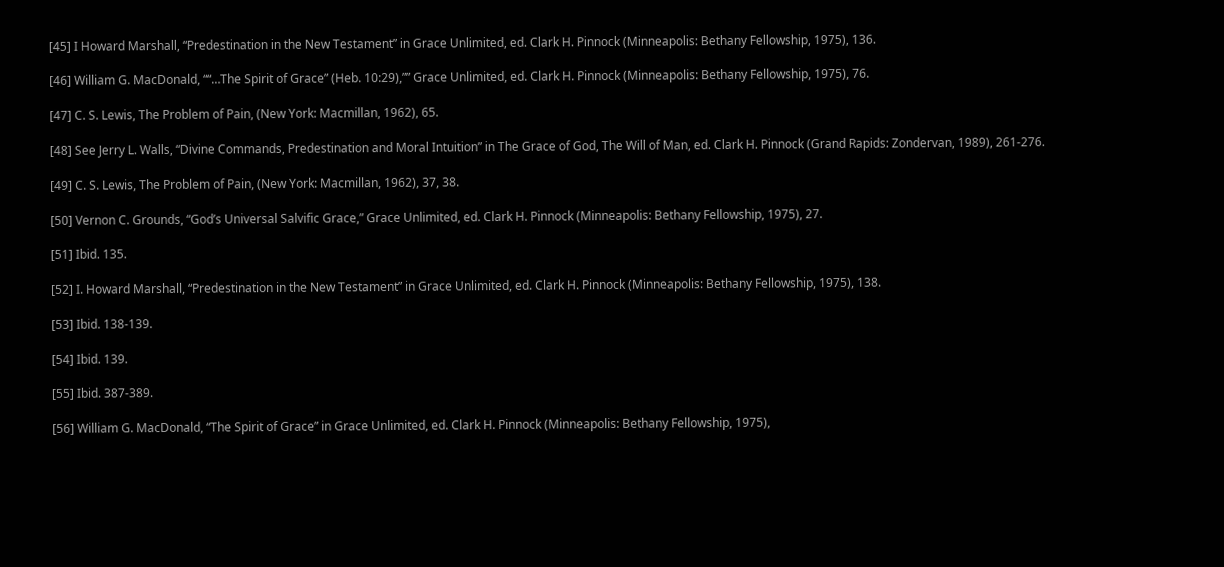[45] I Howard Marshall, “Predestination in the New Testament” in Grace Unlimited, ed. Clark H. Pinnock (Minneapolis: Bethany Fellowship, 1975), 136.

[46] William G. MacDonald, ““…The Spirit of Grace” (Heb. 10:29),”” Grace Unlimited, ed. Clark H. Pinnock (Minneapolis: Bethany Fellowship, 1975), 76.

[47] C. S. Lewis, The Problem of Pain, (New York: Macmillan, 1962), 65.

[48] See Jerry L. Walls, “Divine Commands, Predestination and Moral Intuition” in The Grace of God, The Will of Man, ed. Clark H. Pinnock (Grand Rapids: Zondervan, 1989), 261-276.

[49] C. S. Lewis, The Problem of Pain, (New York: Macmillan, 1962), 37, 38.

[50] Vernon C. Grounds, “God’s Universal Salvific Grace,” Grace Unlimited, ed. Clark H. Pinnock (Minneapolis: Bethany Fellowship, 1975), 27.

[51] Ibid. 135.

[52] I. Howard Marshall, “Predestination in the New Testament” in Grace Unlimited, ed. Clark H. Pinnock (Minneapolis: Bethany Fellowship, 1975), 138.

[53] Ibid. 138-139.

[54] Ibid. 139.

[55] Ibid. 387-389.

[56] William G. MacDonald, “The Spirit of Grace” in Grace Unlimited, ed. Clark H. Pinnock (Minneapolis: Bethany Fellowship, 1975),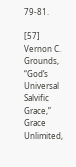79-81.

[57] Vernon C. Grounds, “God’s Universal Salvific Grace,” Grace Unlimited,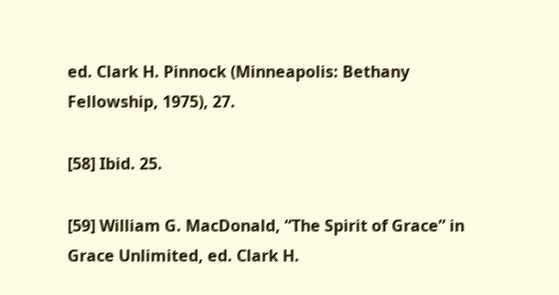ed. Clark H. Pinnock (Minneapolis: Bethany Fellowship, 1975), 27.

[58] Ibid. 25.

[59] William G. MacDonald, “The Spirit of Grace” in Grace Unlimited, ed. Clark H.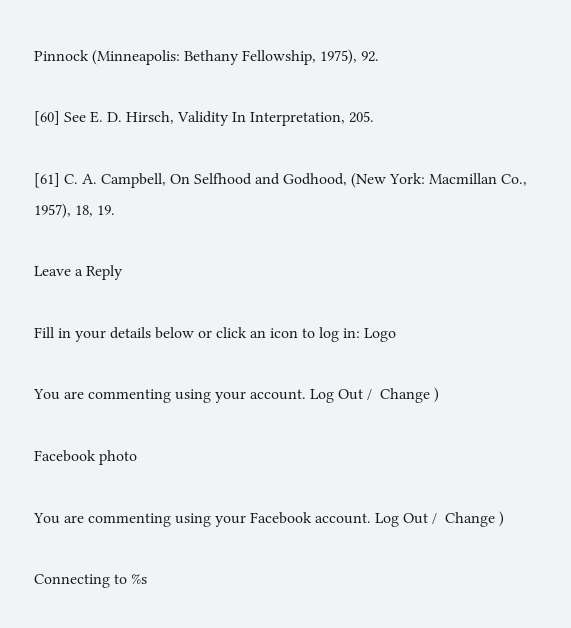Pinnock (Minneapolis: Bethany Fellowship, 1975), 92.

[60] See E. D. Hirsch, Validity In Interpretation, 205.

[61] C. A. Campbell, On Selfhood and Godhood, (New York: Macmillan Co., 1957), 18, 19.

Leave a Reply

Fill in your details below or click an icon to log in: Logo

You are commenting using your account. Log Out /  Change )

Facebook photo

You are commenting using your Facebook account. Log Out /  Change )

Connecting to %s